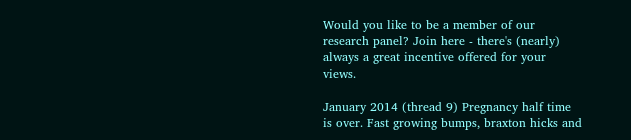Would you like to be a member of our research panel? Join here - there's (nearly) always a great incentive offered for your views.

January 2014 (thread 9) Pregnancy half time is over. Fast growing bumps, braxton hicks and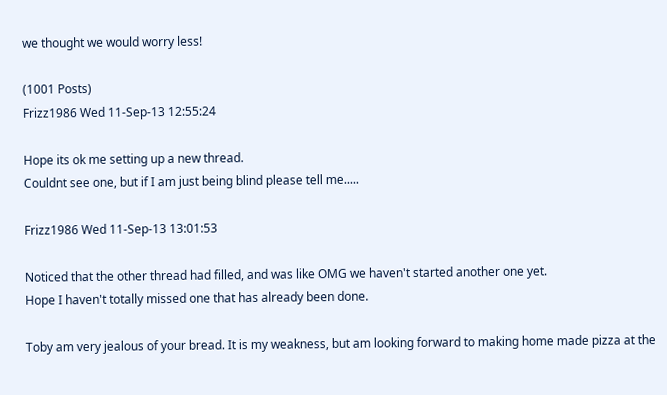we thought we would worry less!

(1001 Posts)
Frizz1986 Wed 11-Sep-13 12:55:24

Hope its ok me setting up a new thread.
Couldnt see one, but if I am just being blind please tell me.....

Frizz1986 Wed 11-Sep-13 13:01:53

Noticed that the other thread had filled, and was like OMG we haven't started another one yet.
Hope I haven't totally missed one that has already been done.

Toby am very jealous of your bread. It is my weakness, but am looking forward to making home made pizza at the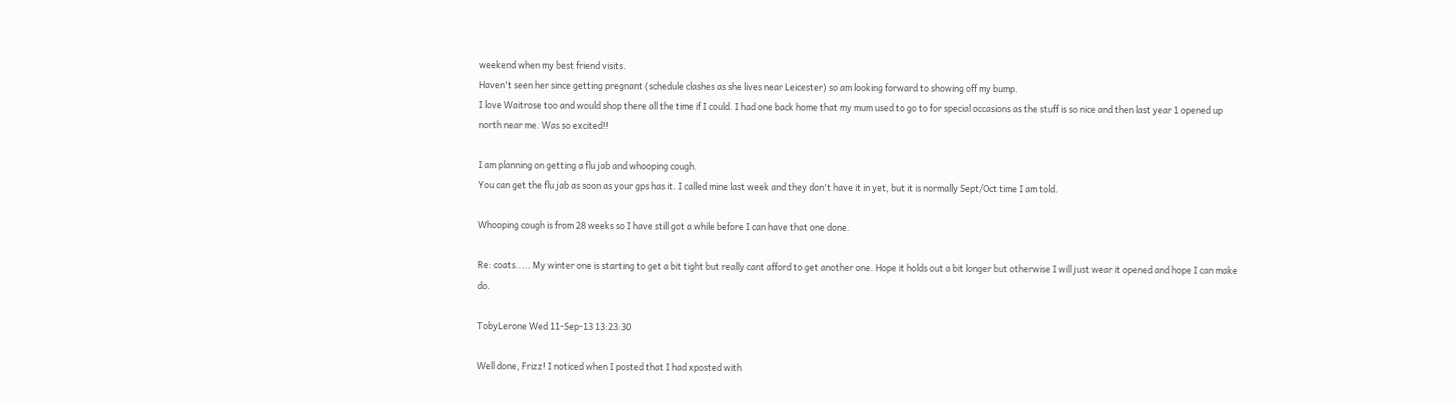weekend when my best friend visits.
Haven't seen her since getting pregnant (schedule clashes as she lives near Leicester) so am looking forward to showing off my bump.
I love Waitrose too and would shop there all the time if I could. I had one back home that my mum used to go to for special occasions as the stuff is so nice and then last year 1 opened up north near me. Was so excited!!

I am planning on getting a flu jab and whooping cough.
You can get the flu jab as soon as your gps has it. I called mine last week and they don't have it in yet, but it is normally Sept/Oct time I am told.

Whooping cough is from 28 weeks so I have still got a while before I can have that one done.

Re: coats..... My winter one is starting to get a bit tight but really cant afford to get another one. Hope it holds out a bit longer but otherwise I will just wear it opened and hope I can make do.

TobyLerone Wed 11-Sep-13 13:23:30

Well done, Frizz! I noticed when I posted that I had xposted with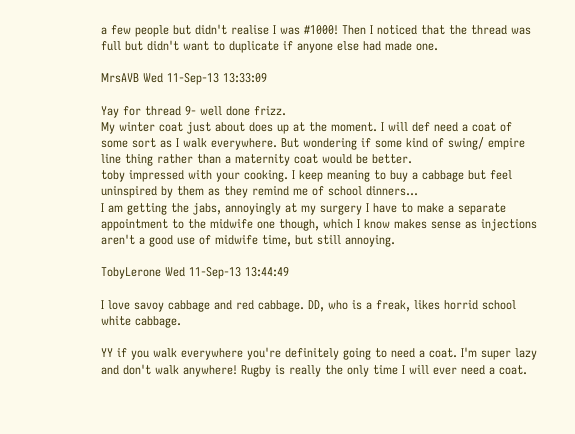a few people but didn't realise I was #1000! Then I noticed that the thread was full but didn't want to duplicate if anyone else had made one.

MrsAVB Wed 11-Sep-13 13:33:09

Yay for thread 9- well done frizz.
My winter coat just about does up at the moment. I will def need a coat of some sort as I walk everywhere. But wondering if some kind of swing/ empire line thing rather than a maternity coat would be better.
toby impressed with your cooking. I keep meaning to buy a cabbage but feel uninspired by them as they remind me of school dinners...
I am getting the jabs, annoyingly at my surgery I have to make a separate appointment to the midwife one though, which I know makes sense as injections aren't a good use of midwife time, but still annoying.

TobyLerone Wed 11-Sep-13 13:44:49

I love savoy cabbage and red cabbage. DD, who is a freak, likes horrid school white cabbage.

YY if you walk everywhere you're definitely going to need a coat. I'm super lazy and don't walk anywhere! Rugby is really the only time I will ever need a coat.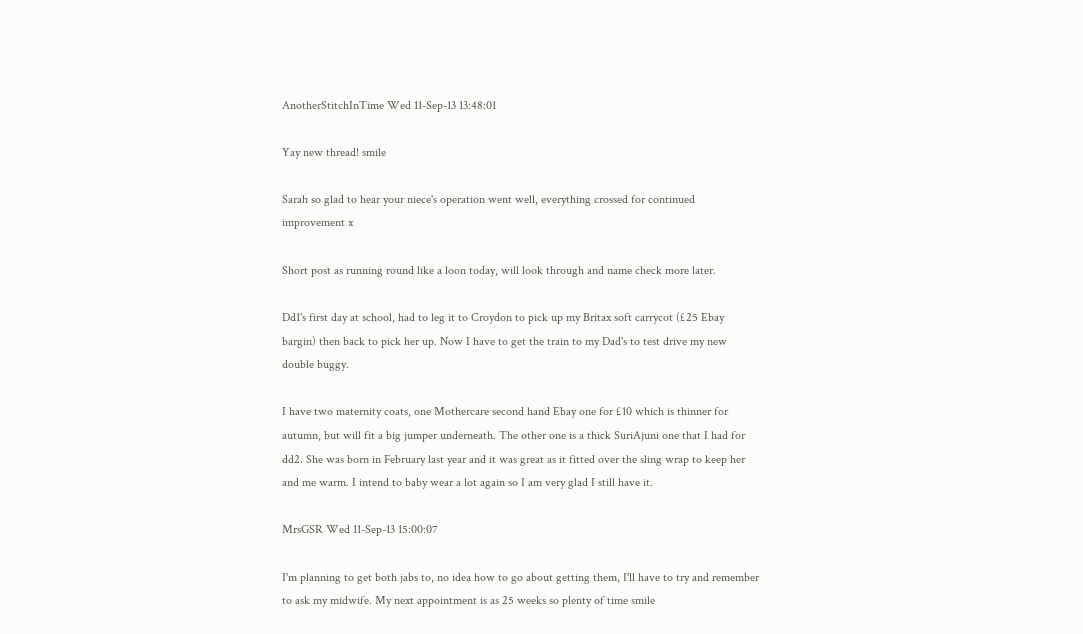AnotherStitchInTime Wed 11-Sep-13 13:48:01

Yay new thread! smile

Sarah so glad to hear your niece's operation went well, everything crossed for continued improvement x

Short post as running round like a loon today, will look through and name check more later.

Dd1's first day at school, had to leg it to Croydon to pick up my Britax soft carrycot (£25 Ebay bargin) then back to pick her up. Now I have to get the train to my Dad's to test drive my new double buggy.

I have two maternity coats, one Mothercare second hand Ebay one for £10 which is thinner for autumn, but will fit a big jumper underneath. The other one is a thick SuriAjuni one that I had for dd2. She was born in February last year and it was great as it fitted over the sling wrap to keep her and me warm. I intend to baby wear a lot again so I am very glad I still have it.

MrsGSR Wed 11-Sep-13 15:00:07

I'm planning to get both jabs to, no idea how to go about getting them, I'll have to try and remember to ask my midwife. My next appointment is as 25 weeks so plenty of time smile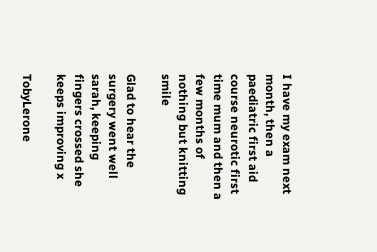I have my exam next month, then a paediatric first aid course neurotic first time mum and then a few months of nothing but knitting smile

Glad to hear the surgery went well sarah, keeping fingers crossed she keeps improving x

TobyLerone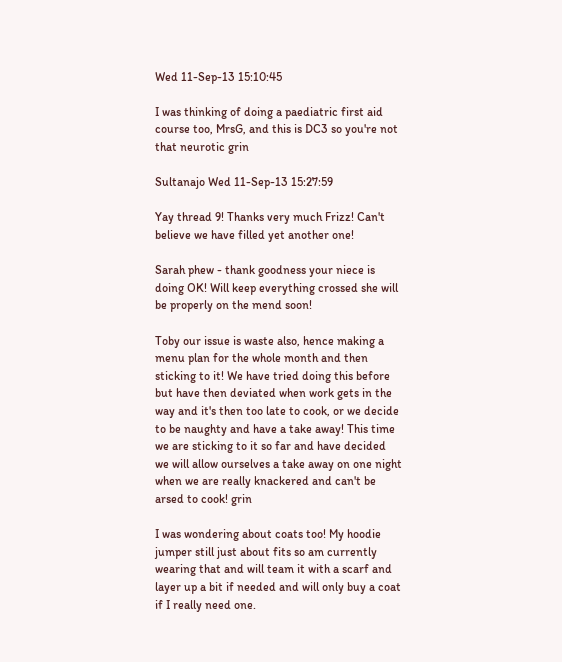Wed 11-Sep-13 15:10:45

I was thinking of doing a paediatric first aid course too, MrsG, and this is DC3 so you're not that neurotic grin

Sultanajo Wed 11-Sep-13 15:27:59

Yay thread 9! Thanks very much Frizz! Can't believe we have filled yet another one!

Sarah phew - thank goodness your niece is doing OK! Will keep everything crossed she will be properly on the mend soon!

Toby our issue is waste also, hence making a menu plan for the whole month and then sticking to it! We have tried doing this before but have then deviated when work gets in the way and it's then too late to cook, or we decide to be naughty and have a take away! This time we are sticking to it so far and have decided we will allow ourselves a take away on one night when we are really knackered and can't be arsed to cook! grin

I was wondering about coats too! My hoodie jumper still just about fits so am currently wearing that and will team it with a scarf and layer up a bit if needed and will only buy a coat if I really need one.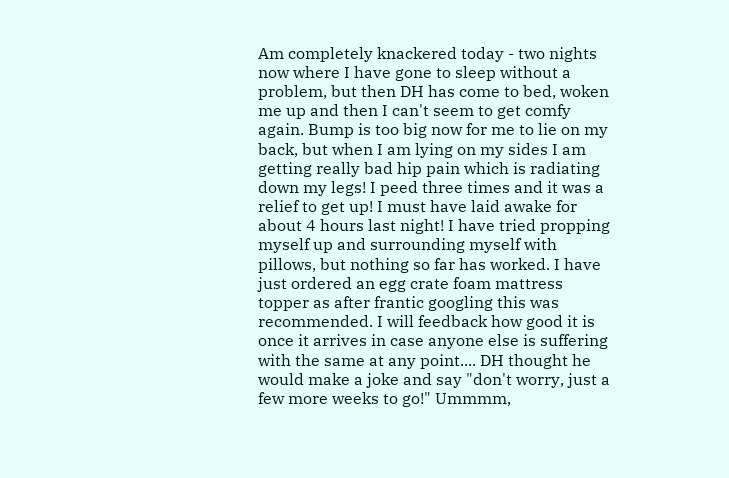Am completely knackered today - two nights now where I have gone to sleep without a problem, but then DH has come to bed, woken me up and then I can't seem to get comfy again. Bump is too big now for me to lie on my back, but when I am lying on my sides I am getting really bad hip pain which is radiating down my legs! I peed three times and it was a relief to get up! I must have laid awake for about 4 hours last night! I have tried propping myself up and surrounding myself with pillows, but nothing so far has worked. I have just ordered an egg crate foam mattress topper as after frantic googling this was recommended. I will feedback how good it is once it arrives in case anyone else is suffering with the same at any point.... DH thought he would make a joke and say "don't worry, just a few more weeks to go!" Ummmm,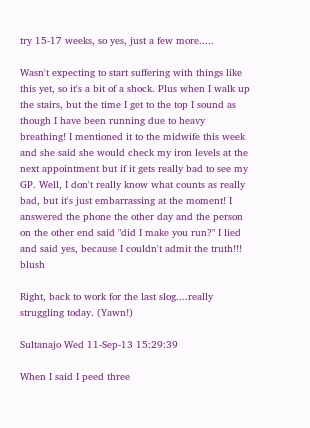try 15-17 weeks, so yes, just a few more.....

Wasn't expecting to start suffering with things like this yet, so it's a bit of a shock. Plus when I walk up the stairs, but the time I get to the top I sound as though I have been running due to heavy breathing! I mentioned it to the midwife this week and she said she would check my iron levels at the next appointment but if it gets really bad to see my GP. Well, I don't really know what counts as really bad, but it's just embarrassing at the moment! I answered the phone the other day and the person on the other end said "did I make you run?" I lied and said yes, because I couldn't admit the truth!!! blush

Right, back to work for the last slog....really struggling today. (Yawn!)

Sultanajo Wed 11-Sep-13 15:29:39

When I said I peed three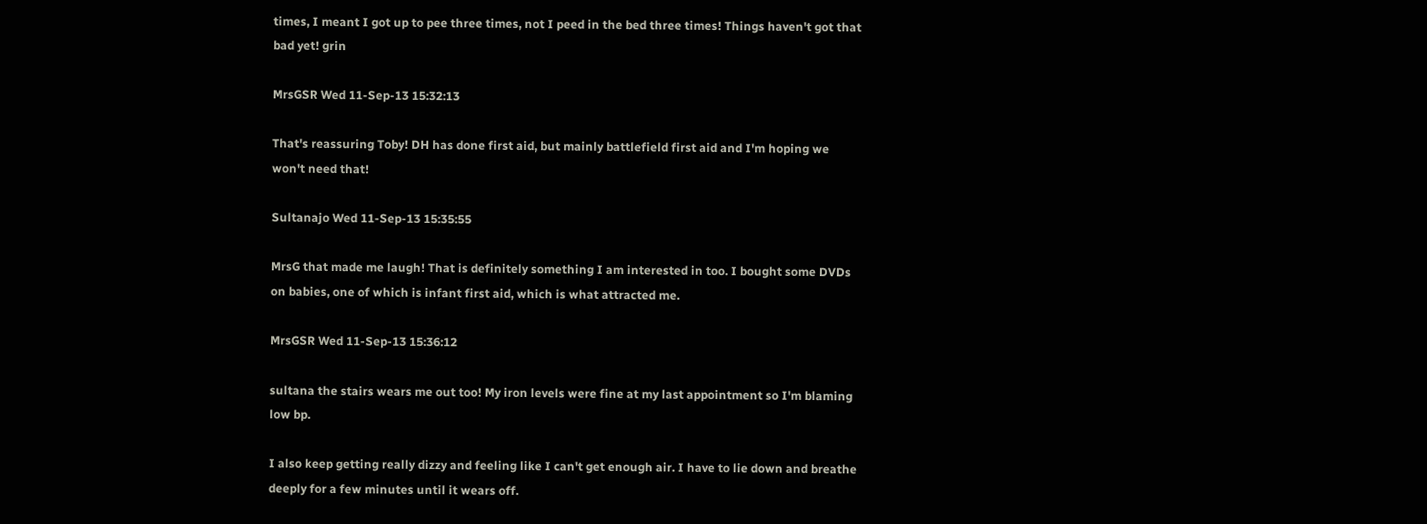times, I meant I got up to pee three times, not I peed in the bed three times! Things haven't got that bad yet! grin

MrsGSR Wed 11-Sep-13 15:32:13

That's reassuring Toby! DH has done first aid, but mainly battlefield first aid and I'm hoping we won't need that!

Sultanajo Wed 11-Sep-13 15:35:55

MrsG that made me laugh! That is definitely something I am interested in too. I bought some DVDs on babies, one of which is infant first aid, which is what attracted me.

MrsGSR Wed 11-Sep-13 15:36:12

sultana the stairs wears me out too! My iron levels were fine at my last appointment so I'm blaming low bp.

I also keep getting really dizzy and feeling like I can't get enough air. I have to lie down and breathe deeply for a few minutes until it wears off.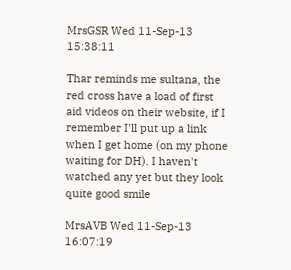MrsGSR Wed 11-Sep-13 15:38:11

Thar reminds me sultana, the red cross have a load of first aid videos on their website, if I remember I'll put up a link when I get home (on my phone waiting for DH). I haven't watched any yet but they look quite good smile

MrsAVB Wed 11-Sep-13 16:07:19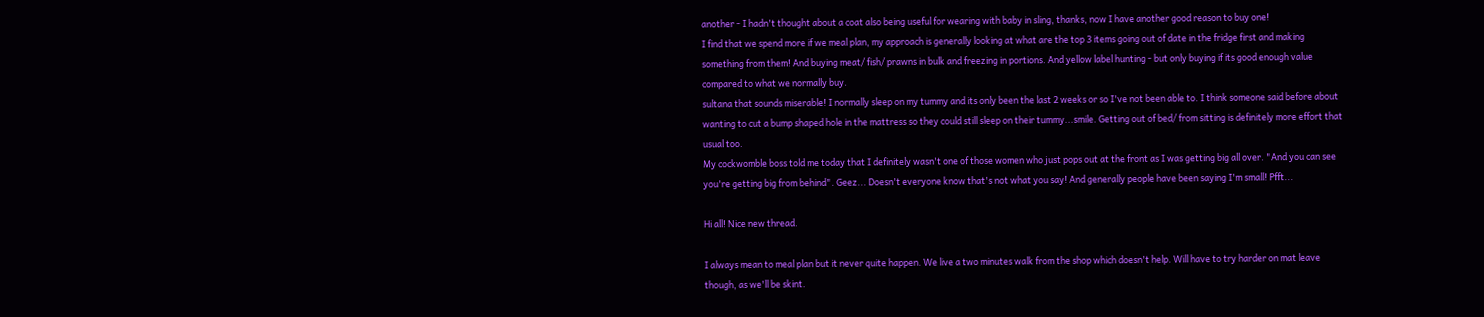another - I hadn't thought about a coat also being useful for wearing with baby in sling, thanks, now I have another good reason to buy one!
I find that we spend more if we meal plan, my approach is generally looking at what are the top 3 items going out of date in the fridge first and making something from them! And buying meat/ fish/ prawns in bulk and freezing in portions. And yellow label hunting - but only buying if its good enough value compared to what we normally buy.
sultana that sounds miserable! I normally sleep on my tummy and its only been the last 2 weeks or so I've not been able to. I think someone said before about wanting to cut a bump shaped hole in the mattress so they could still sleep on their tummy...smile. Getting out of bed/ from sitting is definitely more effort that usual too.
My cockwomble boss told me today that I definitely wasn't one of those women who just pops out at the front as I was getting big all over. "And you can see you're getting big from behind". Geez... Doesn't everyone know that's not what you say! And generally people have been saying I'm small! Pfft...

Hi all! Nice new thread.

I always mean to meal plan but it never quite happen. We live a two minutes walk from the shop which doesn't help. Will have to try harder on mat leave though, as we'll be skint.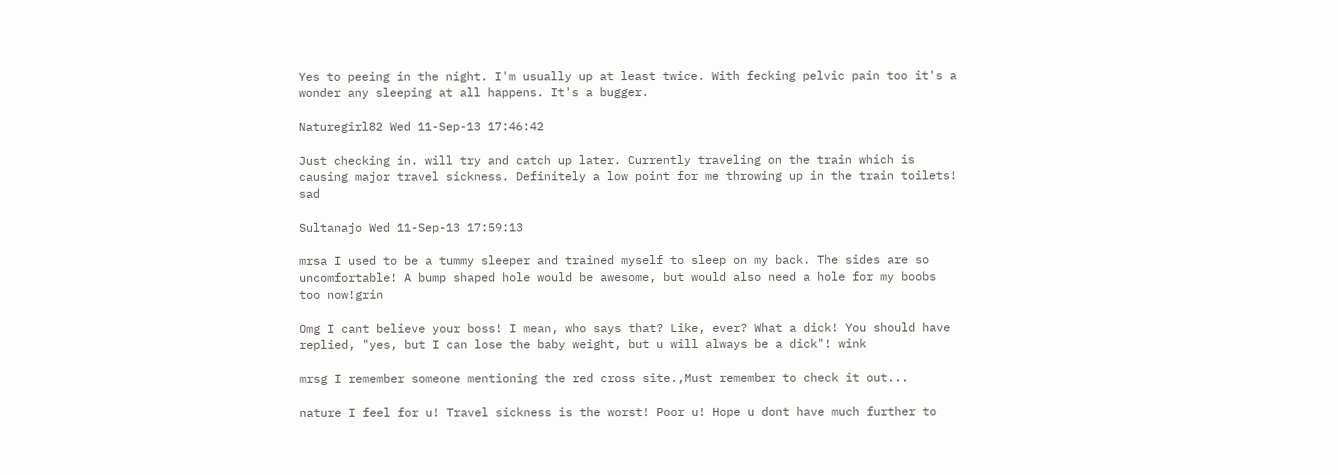Yes to peeing in the night. I'm usually up at least twice. With fecking pelvic pain too it's a wonder any sleeping at all happens. It's a bugger.

Naturegirl82 Wed 11-Sep-13 17:46:42

Just checking in. will try and catch up later. Currently traveling on the train which is causing major travel sickness. Definitely a low point for me throwing up in the train toilets! sad

Sultanajo Wed 11-Sep-13 17:59:13

mrsa I used to be a tummy sleeper and trained myself to sleep on my back. The sides are so uncomfortable! A bump shaped hole would be awesome, but would also need a hole for my boobs too now!grin

Omg I cant believe your boss! I mean, who says that? Like, ever? What a dick! You should have replied, "yes, but I can lose the baby weight, but u will always be a dick"! wink

mrsg I remember someone mentioning the red cross site.,Must remember to check it out...

nature I feel for u! Travel sickness is the worst! Poor u! Hope u dont have much further to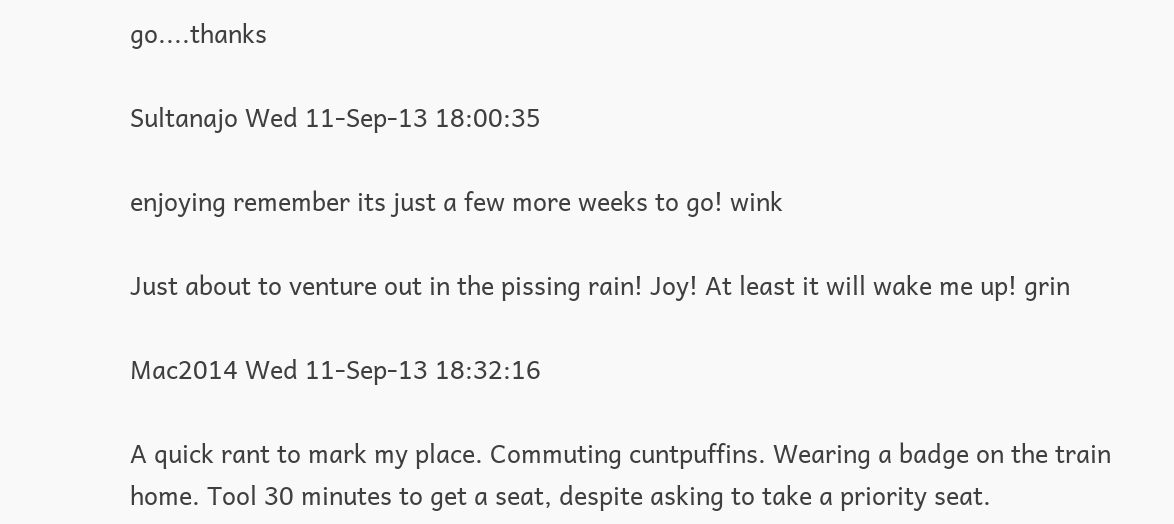go....thanks

Sultanajo Wed 11-Sep-13 18:00:35

enjoying remember its just a few more weeks to go! wink

Just about to venture out in the pissing rain! Joy! At least it will wake me up! grin

Mac2014 Wed 11-Sep-13 18:32:16

A quick rant to mark my place. Commuting cuntpuffins. Wearing a badge on the train home. Tool 30 minutes to get a seat, despite asking to take a priority seat.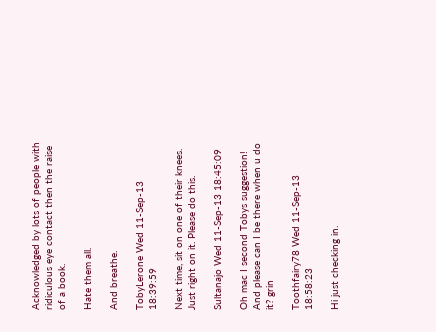Acknowledged by lots of people with ridiculous eye contact then the raise of a book.

Hate them all.

And breathe.

TobyLerone Wed 11-Sep-13 18:39:59

Next time, sit on one of their knees. Just right on it. Please do this.

Sultanajo Wed 11-Sep-13 18:45:09

Oh mac I second Tobys suggestion! And please can I be there when u do it? grin

Toothfairy78 Wed 11-Sep-13 18:58:23

Hi just checking in.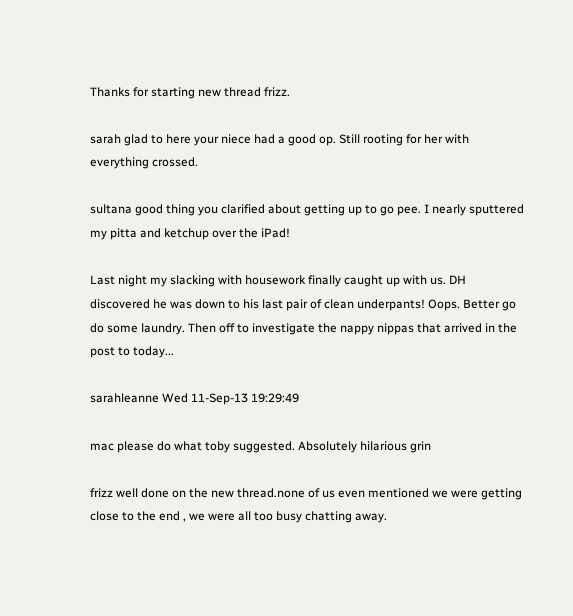Thanks for starting new thread frizz.

sarah glad to here your niece had a good op. Still rooting for her with everything crossed.

sultana good thing you clarified about getting up to go pee. I nearly sputtered my pitta and ketchup over the iPad!

Last night my slacking with housework finally caught up with us. DH discovered he was down to his last pair of clean underpants! Oops. Better go do some laundry. Then off to investigate the nappy nippas that arrived in the post to today...

sarahleanne Wed 11-Sep-13 19:29:49

mac please do what toby suggested. Absolutely hilarious grin

frizz well done on the new thread.none of us even mentioned we were getting close to the end , we were all too busy chatting away.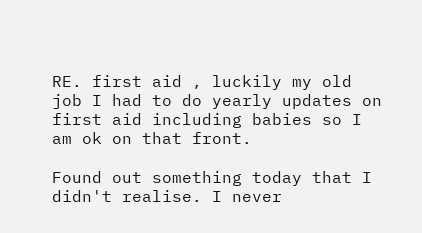RE. first aid , luckily my old job I had to do yearly updates on first aid including babies so I am ok on that front.

Found out something today that I didn't realise. I never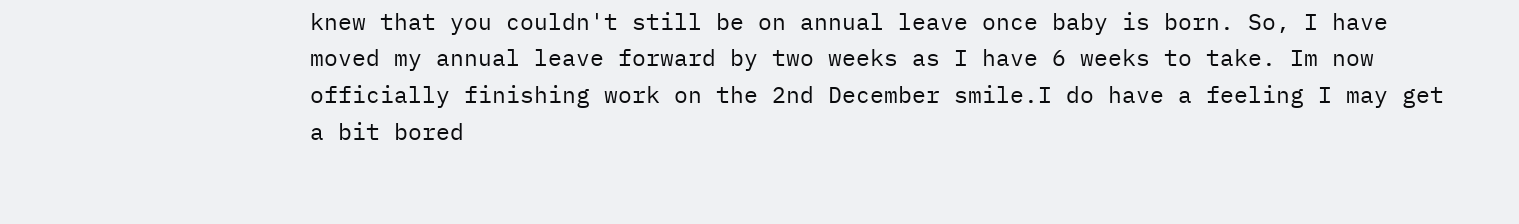knew that you couldn't still be on annual leave once baby is born. So, I have moved my annual leave forward by two weeks as I have 6 weeks to take. Im now officially finishing work on the 2nd December smile.I do have a feeling I may get a bit bored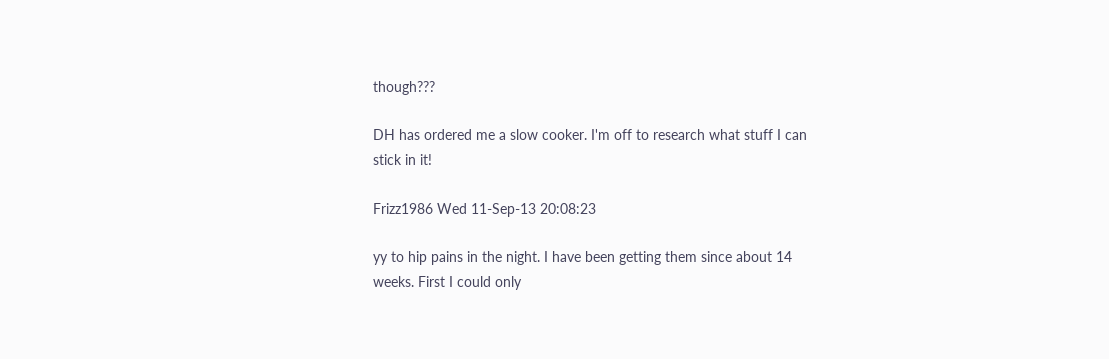though???

DH has ordered me a slow cooker. I'm off to research what stuff I can stick in it!

Frizz1986 Wed 11-Sep-13 20:08:23

yy to hip pains in the night. I have been getting them since about 14 weeks. First I could only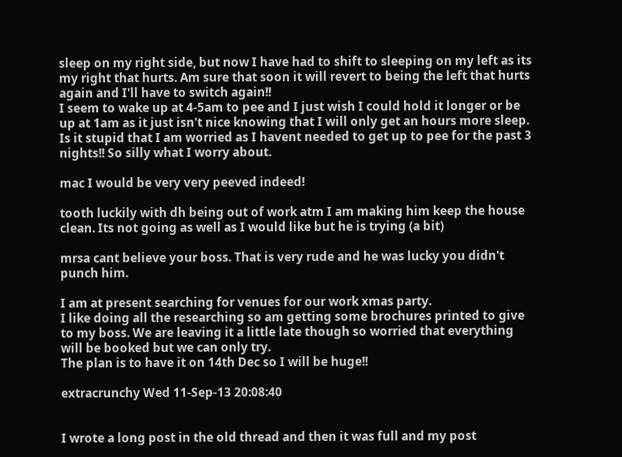sleep on my right side, but now I have had to shift to sleeping on my left as its my right that hurts. Am sure that soon it will revert to being the left that hurts again and I'll have to switch again!!
I seem to wake up at 4-5am to pee and I just wish I could hold it longer or be up at 1am as it just isn't nice knowing that I will only get an hours more sleep.
Is it stupid that I am worried as I havent needed to get up to pee for the past 3 nights!! So silly what I worry about.

mac I would be very very peeved indeed!

tooth luckily with dh being out of work atm I am making him keep the house clean. Its not going as well as I would like but he is trying (a bit)

mrsa cant believe your boss. That is very rude and he was lucky you didn't punch him.

I am at present searching for venues for our work xmas party.
I like doing all the researching so am getting some brochures printed to give to my boss. We are leaving it a little late though so worried that everything will be booked but we can only try.
The plan is to have it on 14th Dec so I will be huge!!

extracrunchy Wed 11-Sep-13 20:08:40


I wrote a long post in the old thread and then it was full and my post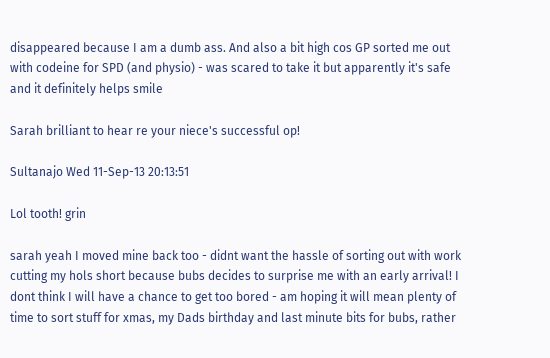disappeared because I am a dumb ass. And also a bit high cos GP sorted me out with codeine for SPD (and physio) - was scared to take it but apparently it's safe and it definitely helps smile

Sarah brilliant to hear re your niece's successful op!

Sultanajo Wed 11-Sep-13 20:13:51

Lol tooth! grin

sarah yeah I moved mine back too - didnt want the hassle of sorting out with work cutting my hols short because bubs decides to surprise me with an early arrival! I dont think I will have a chance to get too bored - am hoping it will mean plenty of time to sort stuff for xmas, my Dads birthday and last minute bits for bubs, rather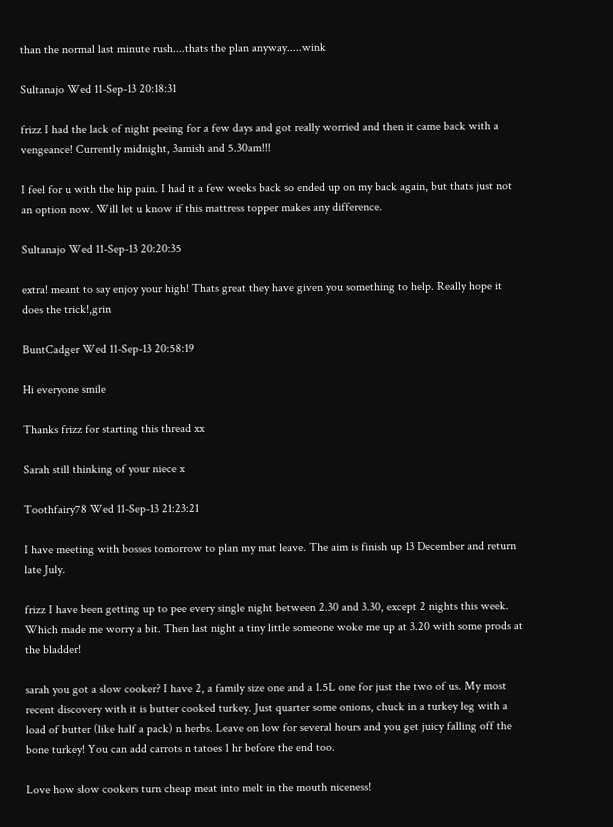than the normal last minute rush....thats the plan anyway.....wink

Sultanajo Wed 11-Sep-13 20:18:31

frizz I had the lack of night peeing for a few days and got really worried and then it came back with a vengeance! Currently midnight, 3amish and 5.30am!!!

I feel for u with the hip pain. I had it a few weeks back so ended up on my back again, but thats just not an option now. Will let u know if this mattress topper makes any difference.

Sultanajo Wed 11-Sep-13 20:20:35

extra! meant to say enjoy your high! Thats great they have given you something to help. Really hope it does the trick!,grin

BuntCadger Wed 11-Sep-13 20:58:19

Hi everyone smile

Thanks frizz for starting this thread xx

Sarah still thinking of your niece x

Toothfairy78 Wed 11-Sep-13 21:23:21

I have meeting with bosses tomorrow to plan my mat leave. The aim is finish up 13 December and return late July.

frizz I have been getting up to pee every single night between 2.30 and 3.30, except 2 nights this week. Which made me worry a bit. Then last night a tiny little someone woke me up at 3.20 with some prods at the bladder!

sarah you got a slow cooker? I have 2, a family size one and a 1.5L one for just the two of us. My most recent discovery with it is butter cooked turkey. Just quarter some onions, chuck in a turkey leg with a load of butter (like half a pack) n herbs. Leave on low for several hours and you get juicy falling off the bone turkey! You can add carrots n tatoes 1 hr before the end too.

Love how slow cookers turn cheap meat into melt in the mouth niceness!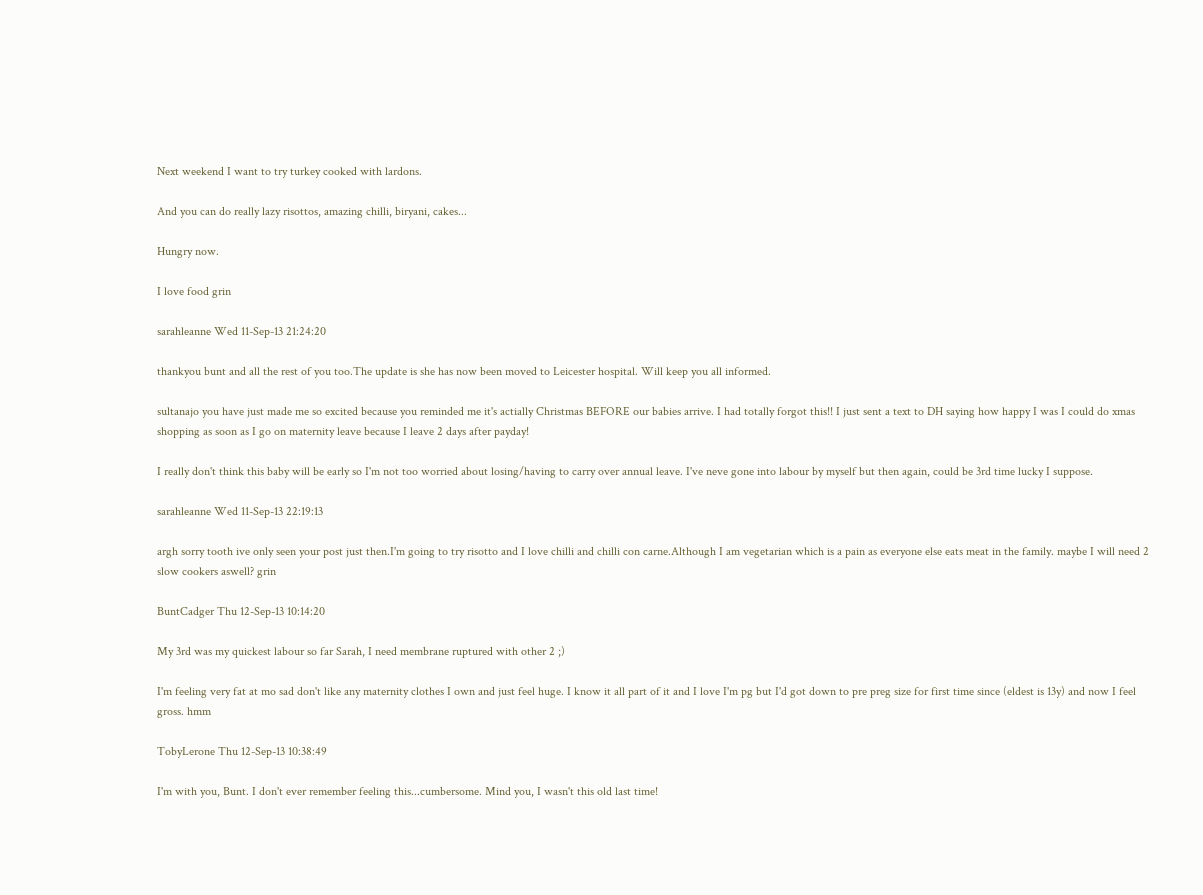Next weekend I want to try turkey cooked with lardons.

And you can do really lazy risottos, amazing chilli, biryani, cakes...

Hungry now.

I love food grin

sarahleanne Wed 11-Sep-13 21:24:20

thankyou bunt and all the rest of you too.The update is she has now been moved to Leicester hospital. Will keep you all informed.

sultanajo you have just made me so excited because you reminded me it's actially Christmas BEFORE our babies arrive. I had totally forgot this!! I just sent a text to DH saying how happy I was I could do xmas shopping as soon as I go on maternity leave because I leave 2 days after payday!

I really don't think this baby will be early so I'm not too worried about losing/having to carry over annual leave. I've neve gone into labour by myself but then again, could be 3rd time lucky I suppose.

sarahleanne Wed 11-Sep-13 22:19:13

argh sorry tooth ive only seen your post just then.I'm going to try risotto and I love chilli and chilli con carne.Although I am vegetarian which is a pain as everyone else eats meat in the family. maybe I will need 2 slow cookers aswell? grin

BuntCadger Thu 12-Sep-13 10:14:20

My 3rd was my quickest labour so far Sarah, I need membrane ruptured with other 2 ;)

I'm feeling very fat at mo sad don't like any maternity clothes I own and just feel huge. I know it all part of it and I love I'm pg but I'd got down to pre preg size for first time since (eldest is 13y) and now I feel gross. hmm

TobyLerone Thu 12-Sep-13 10:38:49

I'm with you, Bunt. I don't ever remember feeling this...cumbersome. Mind you, I wasn't this old last time!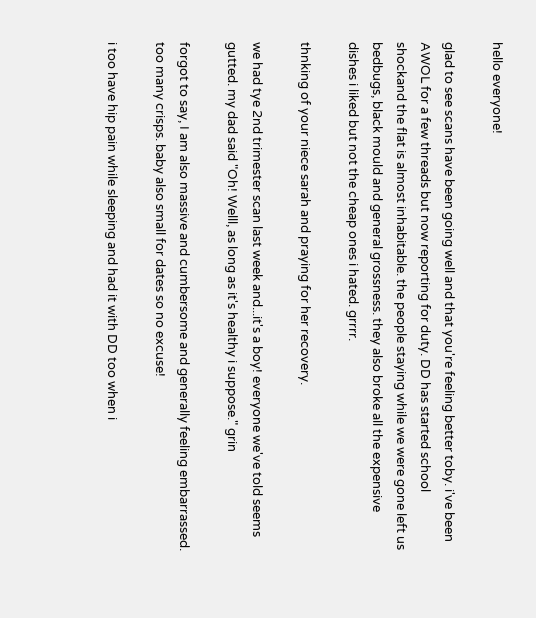hello everyone!

glad to see scans have been going well and that you're feeling better toby. i've been AWOL for a few threads but now reporting for duty. DD has started school shockand the flat is almost inhabitable. the people staying while we were gone left us bedbugs, black mould and general grossness. they also broke all the expensive dishes i liked but not the cheap ones i hated. grrrr.

thnking of your niece sarah and praying for her recovery.

we had tye 2nd trimester scan last week and...it's a boy! everyone we've told seems gutted. my dad said "Oh! Welll, as long as it's healthy i suppose." grin

forgot to say, I am also massive and cumbersome and generally feeling embarrassed. too many crisps. baby also small for dates so no excuse!

i too have hip pain while sleeping and had it with DD too when i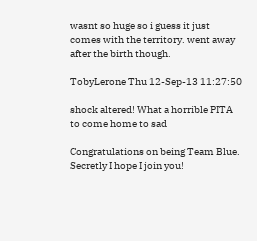wasnt so huge so i guess it just comes with the territory. went away after the birth though.

TobyLerone Thu 12-Sep-13 11:27:50

shock altered! What a horrible PITA to come home to sad

Congratulations on being Team Blue. Secretly I hope I join you!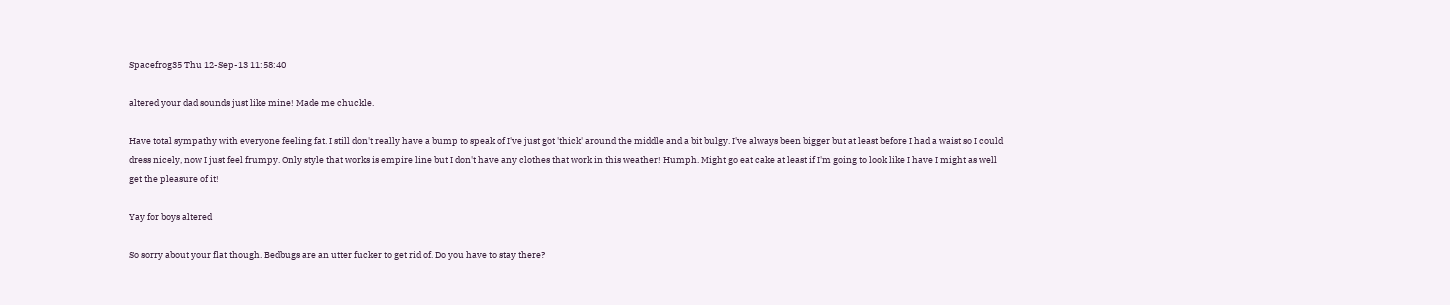Spacefrog35 Thu 12-Sep-13 11:58:40

altered your dad sounds just like mine! Made me chuckle.

Have total sympathy with everyone feeling fat. I still don't really have a bump to speak of I've just got 'thick' around the middle and a bit bulgy. I've always been bigger but at least before I had a waist so I could dress nicely, now I just feel frumpy. Only style that works is empire line but I don't have any clothes that work in this weather! Humph. Might go eat cake at least if I'm going to look like I have I might as well get the pleasure of it!

Yay for boys altered

So sorry about your flat though. Bedbugs are an utter fucker to get rid of. Do you have to stay there?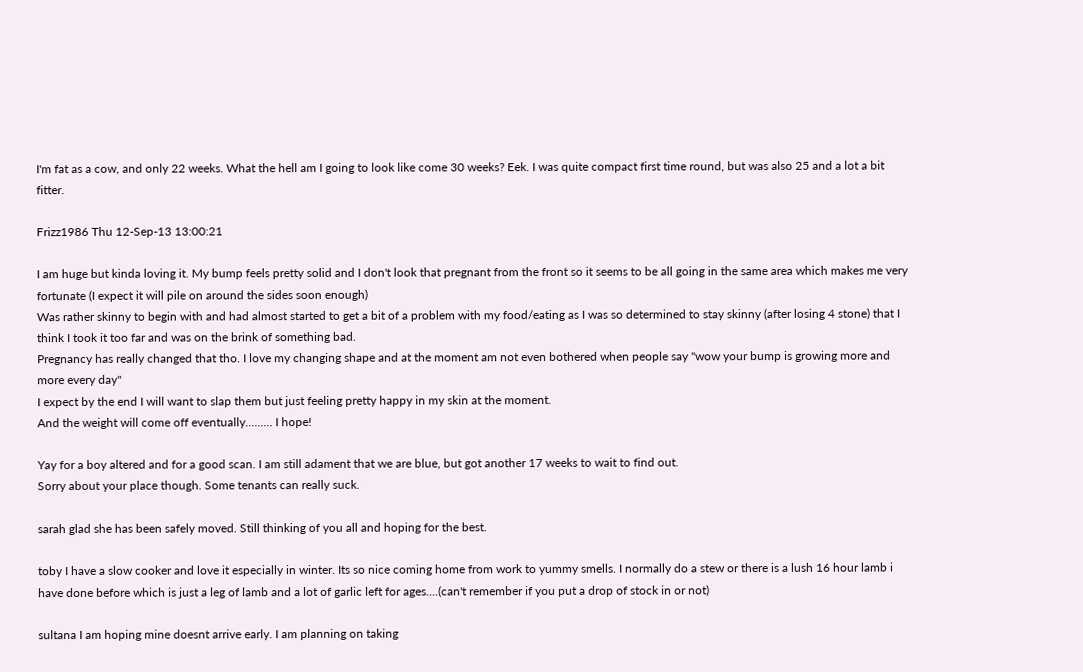I'm fat as a cow, and only 22 weeks. What the hell am I going to look like come 30 weeks? Eek. I was quite compact first time round, but was also 25 and a lot a bit fitter.

Frizz1986 Thu 12-Sep-13 13:00:21

I am huge but kinda loving it. My bump feels pretty solid and I don't look that pregnant from the front so it seems to be all going in the same area which makes me very fortunate (I expect it will pile on around the sides soon enough)
Was rather skinny to begin with and had almost started to get a bit of a problem with my food/eating as I was so determined to stay skinny (after losing 4 stone) that I think I took it too far and was on the brink of something bad.
Pregnancy has really changed that tho. I love my changing shape and at the moment am not even bothered when people say "wow your bump is growing more and more every day"
I expect by the end I will want to slap them but just feeling pretty happy in my skin at the moment.
And the weight will come off eventually......... I hope!

Yay for a boy altered and for a good scan. I am still adament that we are blue, but got another 17 weeks to wait to find out.
Sorry about your place though. Some tenants can really suck.

sarah glad she has been safely moved. Still thinking of you all and hoping for the best.

toby I have a slow cooker and love it especially in winter. Its so nice coming home from work to yummy smells. I normally do a stew or there is a lush 16 hour lamb i have done before which is just a leg of lamb and a lot of garlic left for ages....(can't remember if you put a drop of stock in or not)

sultana I am hoping mine doesnt arrive early. I am planning on taking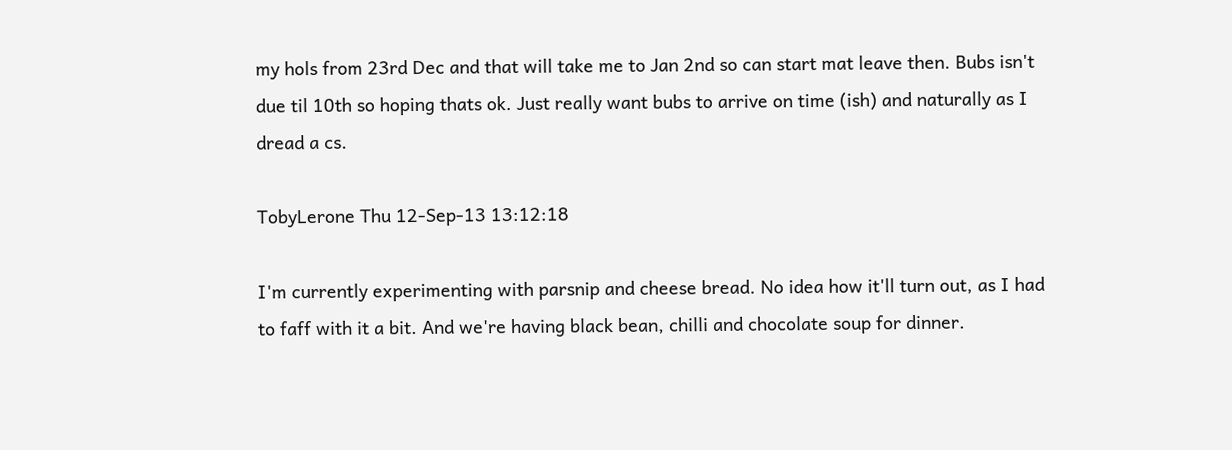my hols from 23rd Dec and that will take me to Jan 2nd so can start mat leave then. Bubs isn't due til 10th so hoping thats ok. Just really want bubs to arrive on time (ish) and naturally as I dread a cs.

TobyLerone Thu 12-Sep-13 13:12:18

I'm currently experimenting with parsnip and cheese bread. No idea how it'll turn out, as I had to faff with it a bit. And we're having black bean, chilli and chocolate soup for dinner.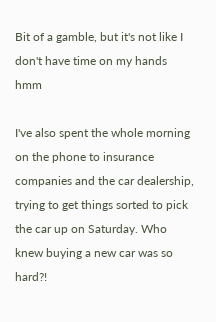Bit of a gamble, but it's not like I don't have time on my hands hmm

I've also spent the whole morning on the phone to insurance companies and the car dealership, trying to get things sorted to pick the car up on Saturday. Who knew buying a new car was so hard?!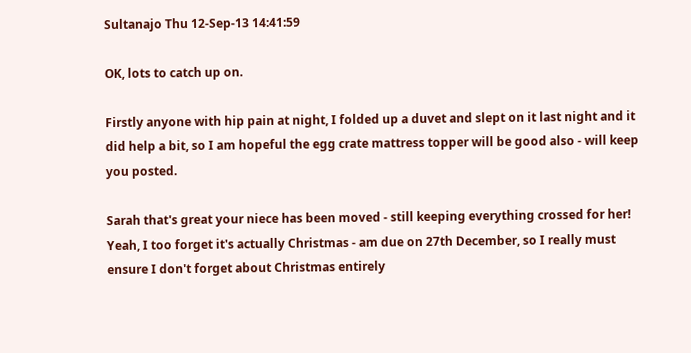Sultanajo Thu 12-Sep-13 14:41:59

OK, lots to catch up on.

Firstly anyone with hip pain at night, I folded up a duvet and slept on it last night and it did help a bit, so I am hopeful the egg crate mattress topper will be good also - will keep you posted.

Sarah that's great your niece has been moved - still keeping everything crossed for her! Yeah, I too forget it's actually Christmas - am due on 27th December, so I really must ensure I don't forget about Christmas entirely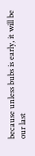because unless bubs is early, it will be our last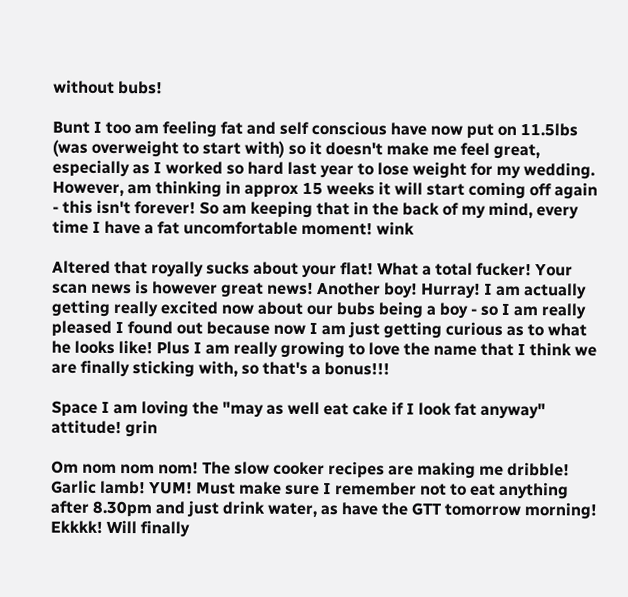without bubs!

Bunt I too am feeling fat and self conscious have now put on 11.5lbs (was overweight to start with) so it doesn't make me feel great, especially as I worked so hard last year to lose weight for my wedding. However, am thinking in approx 15 weeks it will start coming off again - this isn't forever! So am keeping that in the back of my mind, every time I have a fat uncomfortable moment! wink

Altered that royally sucks about your flat! What a total fucker! Your scan news is however great news! Another boy! Hurray! I am actually getting really excited now about our bubs being a boy - so I am really pleased I found out because now I am just getting curious as to what he looks like! Plus I am really growing to love the name that I think we are finally sticking with, so that's a bonus!!!

Space I am loving the "may as well eat cake if I look fat anyway" attitude! grin

Om nom nom nom! The slow cooker recipes are making me dribble! Garlic lamb! YUM! Must make sure I remember not to eat anything after 8.30pm and just drink water, as have the GTT tomorrow morning! Ekkkk! Will finally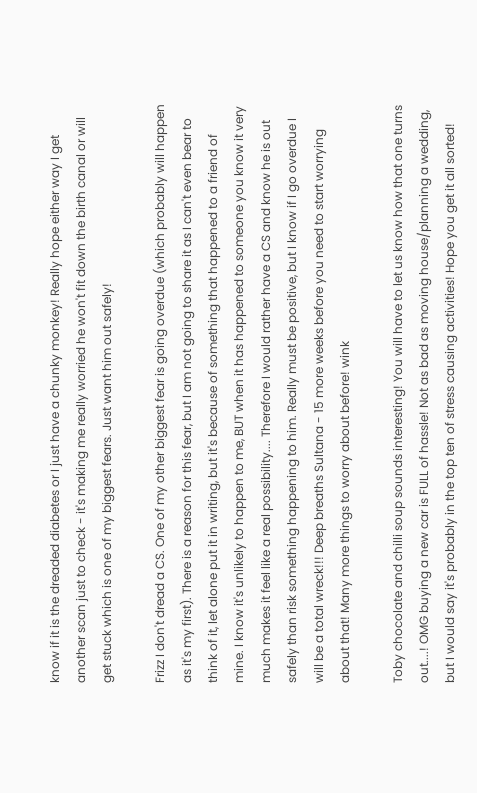know if it is the dreaded diabetes or I just have a chunky monkey! Really hope either way I get another scan just to check - it's making me really worried he won't fit down the birth canal or will get stuck which is one of my biggest fears. Just want him out safely!

Frizz I don't dread a CS. One of my other biggest fear is going overdue (which probably will happen as it's my first). There is a reason for this fear, but I am not going to share it as I can't even bear to think of it, let alone put it in writing, but it's because of something that happened to a friend of mine. I know it's unlikely to happen to me, BUT when it has happened to someone you know it very much makes it feel like a real possibility.... Therefore I would rather have a CS and know he is out safely than risk something happening to him. Really must be positive, but I know if I go overdue I will be a total wreck!!! Deep breaths Sultana - 15 more weeks before you need to start worrying about that! Many more things to worry about before! wink

Toby chocolate and chilli soup sounds interesting! You will have to let us know how that one turns out....! OMG buying a new car is FULL of hassle! Not as bad as moving house/planning a wedding, but I would say it's probably in the top ten of stress causing activities! Hope you get it all sorted!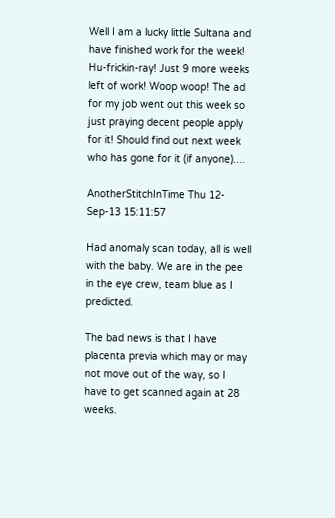Well I am a lucky little Sultana and have finished work for the week! Hu-frickin-ray! Just 9 more weeks left of work! Woop woop! The ad for my job went out this week so just praying decent people apply for it! Should find out next week who has gone for it (if anyone)....

AnotherStitchInTime Thu 12-Sep-13 15:11:57

Had anomaly scan today, all is well with the baby. We are in the pee in the eye crew, team blue as I predicted.

The bad news is that I have placenta previa which may or may not move out of the way, so I have to get scanned again at 28 weeks.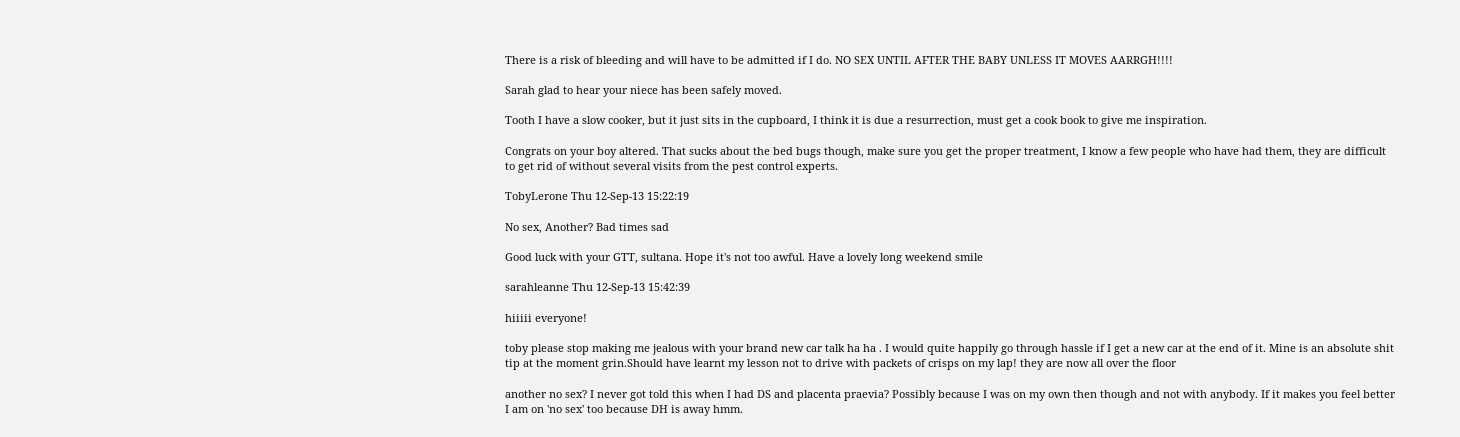There is a risk of bleeding and will have to be admitted if I do. NO SEX UNTIL AFTER THE BABY UNLESS IT MOVES AARRGH!!!!

Sarah glad to hear your niece has been safely moved.

Tooth I have a slow cooker, but it just sits in the cupboard, I think it is due a resurrection, must get a cook book to give me inspiration.

Congrats on your boy altered. That sucks about the bed bugs though, make sure you get the proper treatment, I know a few people who have had them, they are difficult to get rid of without several visits from the pest control experts.

TobyLerone Thu 12-Sep-13 15:22:19

No sex, Another? Bad times sad

Good luck with your GTT, sultana. Hope it's not too awful. Have a lovely long weekend smile

sarahleanne Thu 12-Sep-13 15:42:39

hiiiii everyone!

toby please stop making me jealous with your brand new car talk ha ha . I would quite happily go through hassle if I get a new car at the end of it. Mine is an absolute shit tip at the moment grin.Should have learnt my lesson not to drive with packets of crisps on my lap! they are now all over the floor

another no sex? I never got told this when I had DS and placenta praevia? Possibly because I was on my own then though and not with anybody. If it makes you feel better I am on 'no sex' too because DH is away hmm.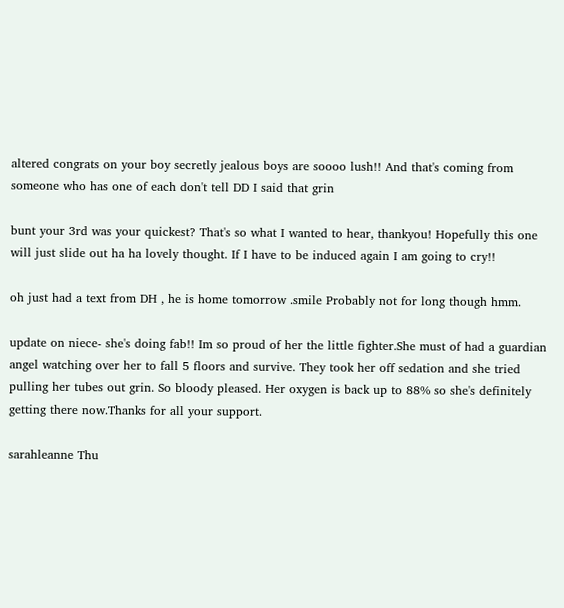altered congrats on your boy secretly jealous boys are soooo lush!! And that's coming from someone who has one of each don't tell DD I said that grin

bunt your 3rd was your quickest? That's so what I wanted to hear, thankyou! Hopefully this one will just slide out ha ha lovely thought. If I have to be induced again I am going to cry!!

oh just had a text from DH , he is home tomorrow .smile Probably not for long though hmm.

update on niece- she's doing fab!! Im so proud of her the little fighter.She must of had a guardian angel watching over her to fall 5 floors and survive. They took her off sedation and she tried pulling her tubes out grin. So bloody pleased. Her oxygen is back up to 88% so she's definitely getting there now.Thanks for all your support.

sarahleanne Thu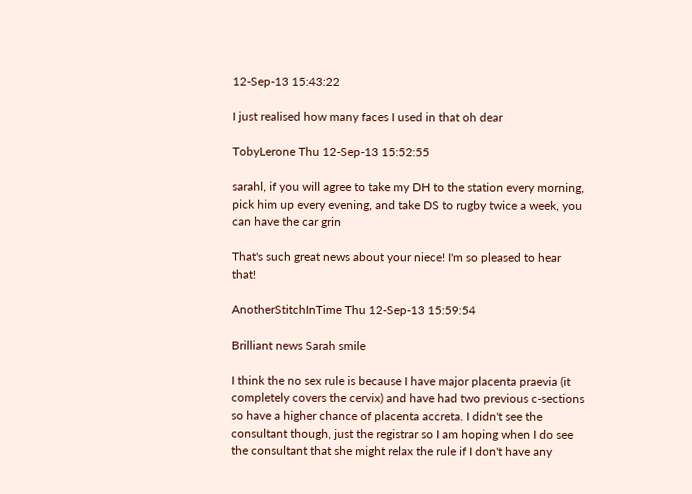12-Sep-13 15:43:22

I just realised how many faces I used in that oh dear

TobyLerone Thu 12-Sep-13 15:52:55

sarahl, if you will agree to take my DH to the station every morning, pick him up every evening, and take DS to rugby twice a week, you can have the car grin

That's such great news about your niece! I'm so pleased to hear that!

AnotherStitchInTime Thu 12-Sep-13 15:59:54

Brilliant news Sarah smile

I think the no sex rule is because I have major placenta praevia (it completely covers the cervix) and have had two previous c-sections so have a higher chance of placenta accreta. I didn't see the consultant though, just the registrar so I am hoping when I do see the consultant that she might relax the rule if I don't have any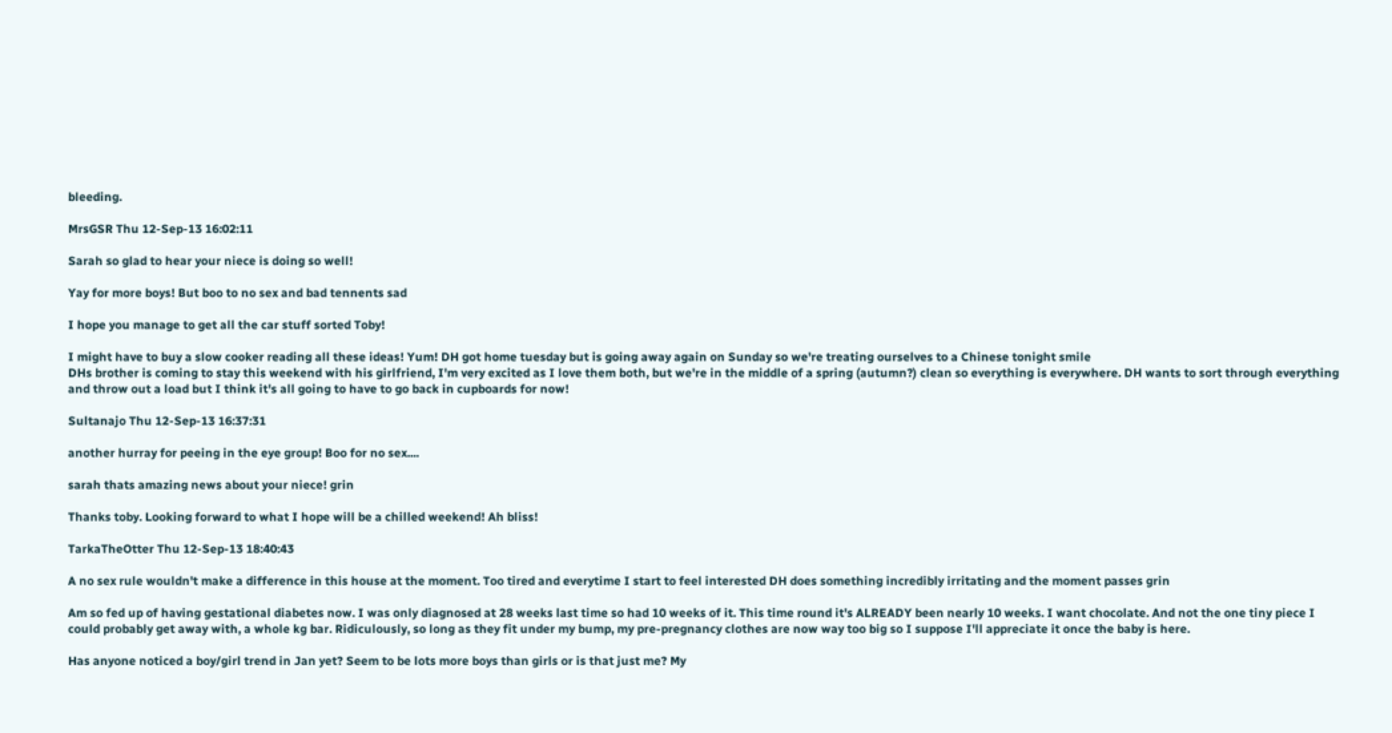bleeding.

MrsGSR Thu 12-Sep-13 16:02:11

Sarah so glad to hear your niece is doing so well!

Yay for more boys! But boo to no sex and bad tennents sad

I hope you manage to get all the car stuff sorted Toby!

I might have to buy a slow cooker reading all these ideas! Yum! DH got home tuesday but is going away again on Sunday so we're treating ourselves to a Chinese tonight smile
DHs brother is coming to stay this weekend with his girlfriend, I'm very excited as I love them both, but we're in the middle of a spring (autumn?) clean so everything is everywhere. DH wants to sort through everything and throw out a load but I think it's all going to have to go back in cupboards for now!

Sultanajo Thu 12-Sep-13 16:37:31

another hurray for peeing in the eye group! Boo for no sex....

sarah thats amazing news about your niece! grin

Thanks toby. Looking forward to what I hope will be a chilled weekend! Ah bliss!

TarkaTheOtter Thu 12-Sep-13 18:40:43

A no sex rule wouldn't make a difference in this house at the moment. Too tired and everytime I start to feel interested DH does something incredibly irritating and the moment passes grin

Am so fed up of having gestational diabetes now. I was only diagnosed at 28 weeks last time so had 10 weeks of it. This time round it's ALREADY been nearly 10 weeks. I want chocolate. And not the one tiny piece I could probably get away with, a whole kg bar. Ridiculously, so long as they fit under my bump, my pre-pregnancy clothes are now way too big so I suppose I'll appreciate it once the baby is here.

Has anyone noticed a boy/girl trend in Jan yet? Seem to be lots more boys than girls or is that just me? My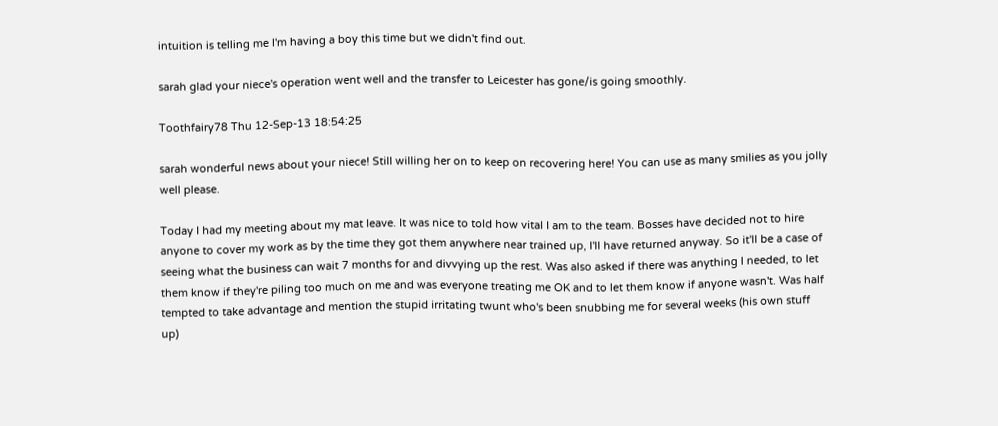intuition is telling me I'm having a boy this time but we didn't find out.

sarah glad your niece's operation went well and the transfer to Leicester has gone/is going smoothly.

Toothfairy78 Thu 12-Sep-13 18:54:25

sarah wonderful news about your niece! Still willing her on to keep on recovering here! You can use as many smilies as you jolly well please.

Today I had my meeting about my mat leave. It was nice to told how vital I am to the team. Bosses have decided not to hire anyone to cover my work as by the time they got them anywhere near trained up, I'll have returned anyway. So it'll be a case of seeing what the business can wait 7 months for and divvying up the rest. Was also asked if there was anything I needed, to let them know if they're piling too much on me and was everyone treating me OK and to let them know if anyone wasn't. Was half tempted to take advantage and mention the stupid irritating twunt who's been snubbing me for several weeks (his own stuff up)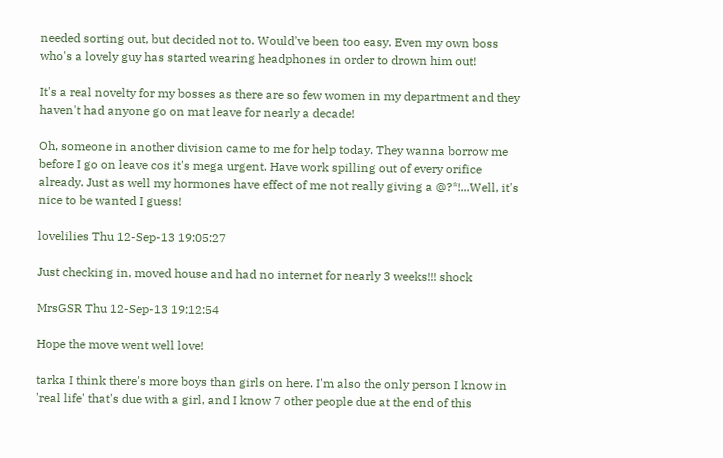needed sorting out, but decided not to. Would've been too easy. Even my own boss who's a lovely guy has started wearing headphones in order to drown him out!

It's a real novelty for my bosses as there are so few women in my department and they haven't had anyone go on mat leave for nearly a decade!

Oh, someone in another division came to me for help today. They wanna borrow me before I go on leave cos it's mega urgent. Have work spilling out of every orifice already. Just as well my hormones have effect of me not really giving a @?*!...Well, it's nice to be wanted I guess!

lovelilies Thu 12-Sep-13 19:05:27

Just checking in, moved house and had no internet for nearly 3 weeks!!! shock

MrsGSR Thu 12-Sep-13 19:12:54

Hope the move went well love!

tarka I think there's more boys than girls on here. I'm also the only person I know in 'real life' that's due with a girl, and I know 7 other people due at the end of this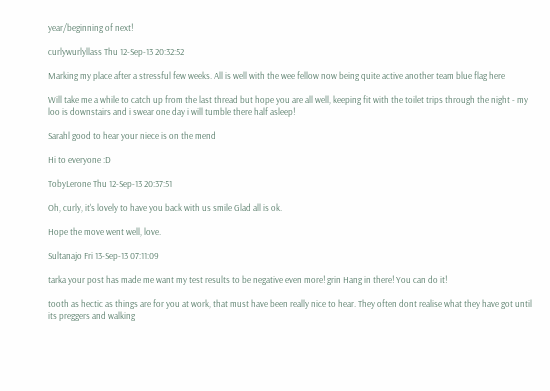year/beginning of next!

curlywurlyllass Thu 12-Sep-13 20:32:52

Marking my place after a stressful few weeks. All is well with the wee fellow now being quite active another team blue flag here

Will take me a while to catch up from the last thread but hope you are all well, keeping fit with the toilet trips through the night - my loo is downstairs and i swear one day i will tumble there half asleep!

Sarahl good to hear your niece is on the mend

Hi to everyone :D

TobyLerone Thu 12-Sep-13 20:37:51

Oh, curly, it's lovely to have you back with us smile Glad all is ok.

Hope the move went well, love.

Sultanajo Fri 13-Sep-13 07:11:09

tarka your post has made me want my test results to be negative even more! grin Hang in there! You can do it!

tooth as hectic as things are for you at work, that must have been really nice to hear. They often dont realise what they have got until its preggers and walking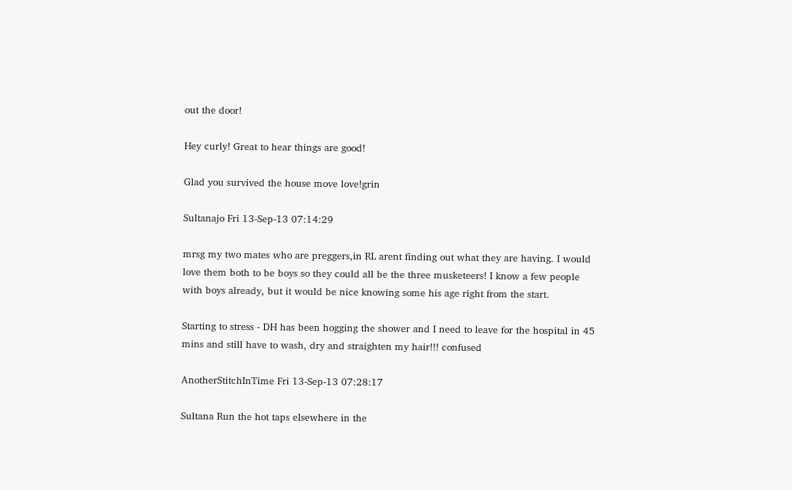out the door!

Hey curly! Great to hear things are good!

Glad you survived the house move love!grin

Sultanajo Fri 13-Sep-13 07:14:29

mrsg my two mates who are preggers,in RL arent finding out what they are having. I would love them both to be boys so they could all be the three musketeers! I know a few people with boys already, but it would be nice knowing some his age right from the start.

Starting to stress - DH has been hogging the shower and I need to leave for the hospital in 45 mins and still have to wash, dry and straighten my hair!!! confused

AnotherStitchInTime Fri 13-Sep-13 07:28:17

Sultana Run the hot taps elsewhere in the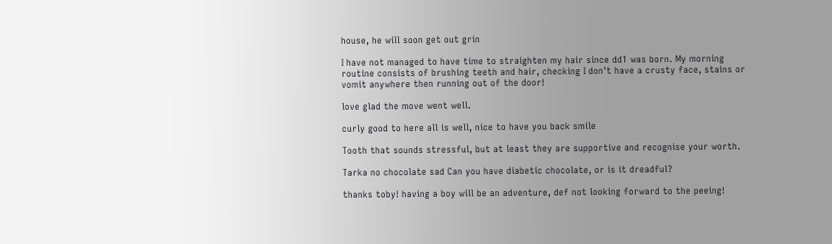house, he will soon get out grin

I have not managed to have time to straighten my hair since dd1 was born. My morning routine consists of brushing teeth and hair, checking I don't have a crusty face, stains or vomit anywhere then running out of the door!

love glad the move went well.

curly good to here all is well, nice to have you back smile

Tooth that sounds stressful, but at least they are supportive and recognise your worth.

Tarka no chocolate sad Can you have diabetic chocolate, or is it dreadful?

thanks toby! having a boy will be an adventure, def not looking forward to the peeing!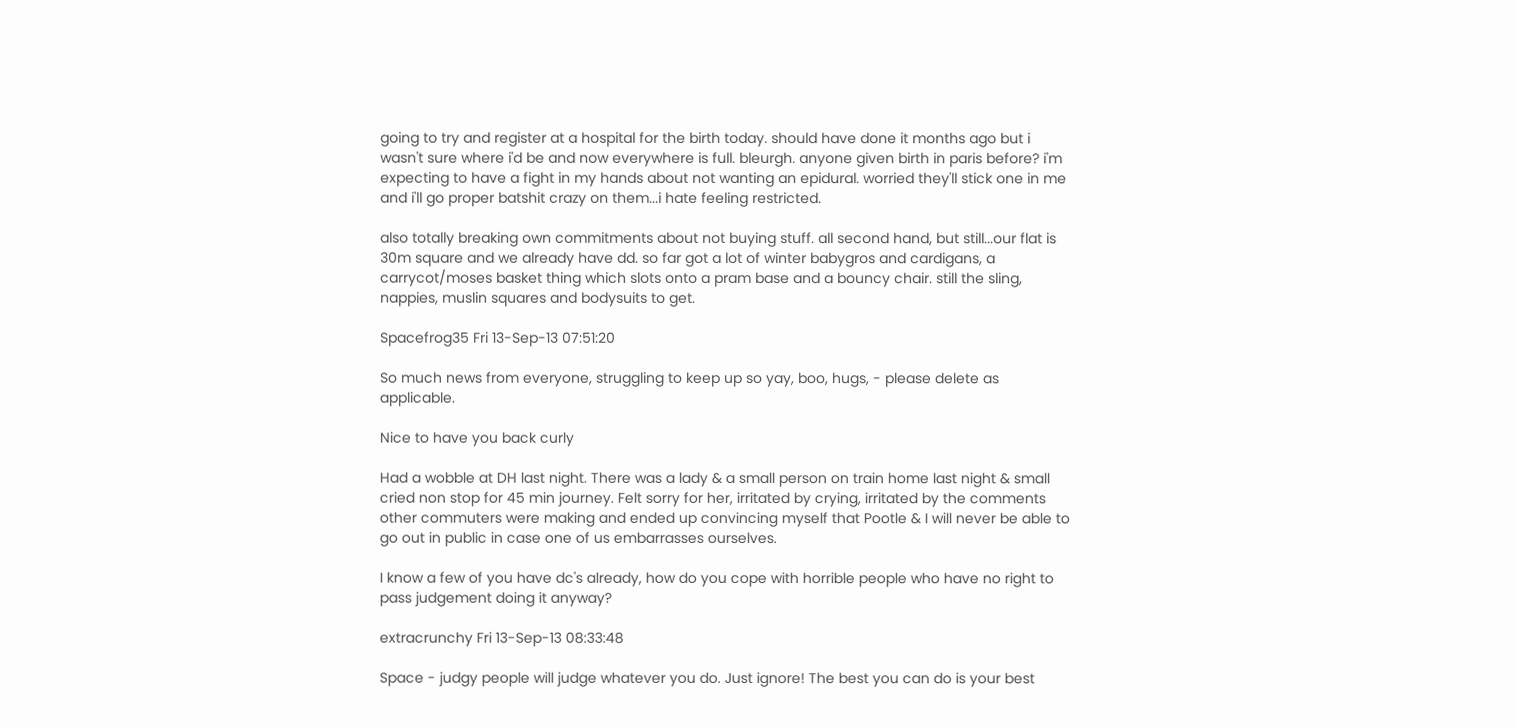going to try and register at a hospital for the birth today. should have done it months ago but i wasn't sure where i'd be and now everywhere is full. bleurgh. anyone given birth in paris before? i'm expecting to have a fight in my hands about not wanting an epidural. worried they'll stick one in me and i'll go proper batshit crazy on them...i hate feeling restricted.

also totally breaking own commitments about not buying stuff. all second hand, but still...our flat is 30m square and we already have dd. so far got a lot of winter babygros and cardigans, a carrycot/moses basket thing which slots onto a pram base and a bouncy chair. still the sling, nappies, muslin squares and bodysuits to get.

Spacefrog35 Fri 13-Sep-13 07:51:20

So much news from everyone, struggling to keep up so yay, boo, hugs, - please delete as applicable.

Nice to have you back curly

Had a wobble at DH last night. There was a lady & a small person on train home last night & small cried non stop for 45 min journey. Felt sorry for her, irritated by crying, irritated by the comments other commuters were making and ended up convincing myself that Pootle & I will never be able to go out in public in case one of us embarrasses ourselves.

I know a few of you have dc's already, how do you cope with horrible people who have no right to pass judgement doing it anyway?

extracrunchy Fri 13-Sep-13 08:33:48

Space - judgy people will judge whatever you do. Just ignore! The best you can do is your best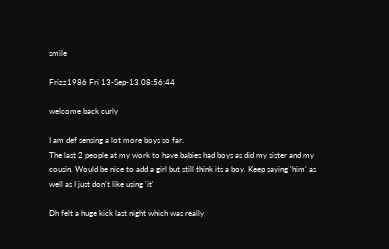smile

Frizz1986 Fri 13-Sep-13 08:56:44

welcome back curly

I am def sensing a lot more boys so far.
The last 2 people at my work to have babies had boys as did my sister and my cousin. Would be nice to add a girl but still think its a boy. Keep saying 'him' as well as I just don't like using 'it'

Dh felt a huge kick last night which was really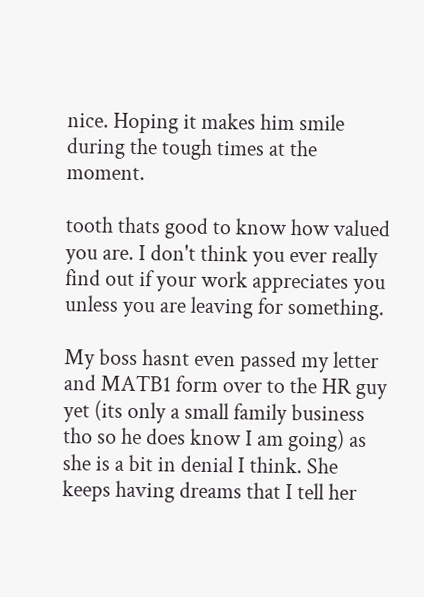nice. Hoping it makes him smile during the tough times at the moment.

tooth thats good to know how valued you are. I don't think you ever really find out if your work appreciates you unless you are leaving for something.

My boss hasnt even passed my letter and MATB1 form over to the HR guy yet (its only a small family business tho so he does know I am going) as she is a bit in denial I think. She keeps having dreams that I tell her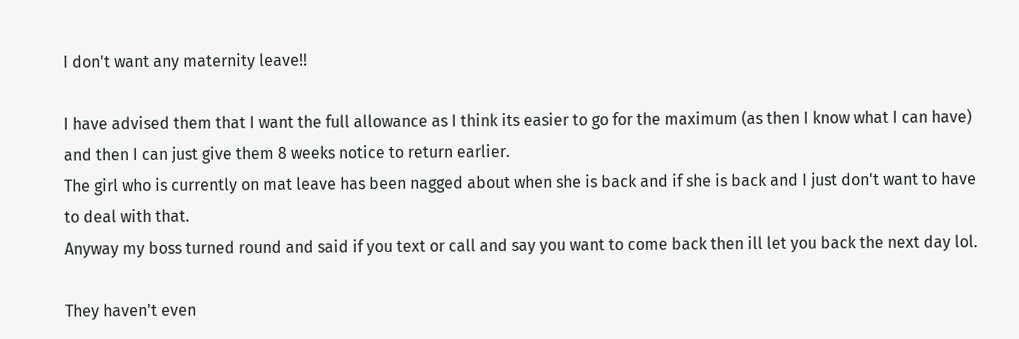I don't want any maternity leave!!

I have advised them that I want the full allowance as I think its easier to go for the maximum (as then I know what I can have) and then I can just give them 8 weeks notice to return earlier.
The girl who is currently on mat leave has been nagged about when she is back and if she is back and I just don't want to have to deal with that.
Anyway my boss turned round and said if you text or call and say you want to come back then ill let you back the next day lol.

They haven't even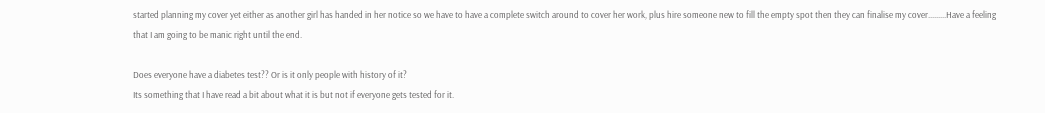started planning my cover yet either as another girl has handed in her notice so we have to have a complete switch around to cover her work, plus hire someone new to fill the empty spot then they can finalise my cover.........Have a feeling that I am going to be manic right until the end.

Does everyone have a diabetes test?? Or is it only people with history of it?
Its something that I have read a bit about what it is but not if everyone gets tested for it.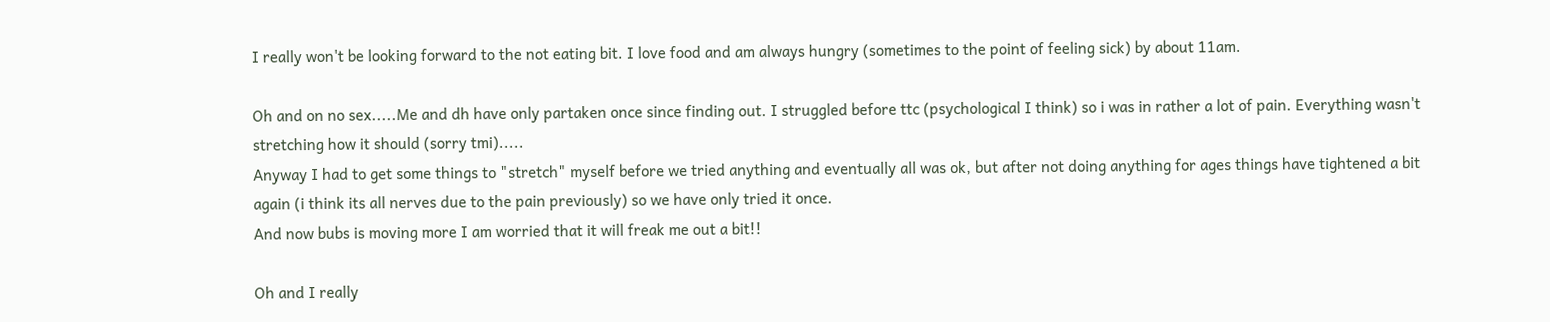I really won't be looking forward to the not eating bit. I love food and am always hungry (sometimes to the point of feeling sick) by about 11am.

Oh and on no sex.....Me and dh have only partaken once since finding out. I struggled before ttc (psychological I think) so i was in rather a lot of pain. Everything wasn't stretching how it should (sorry tmi).....
Anyway I had to get some things to "stretch" myself before we tried anything and eventually all was ok, but after not doing anything for ages things have tightened a bit again (i think its all nerves due to the pain previously) so we have only tried it once.
And now bubs is moving more I am worried that it will freak me out a bit!!

Oh and I really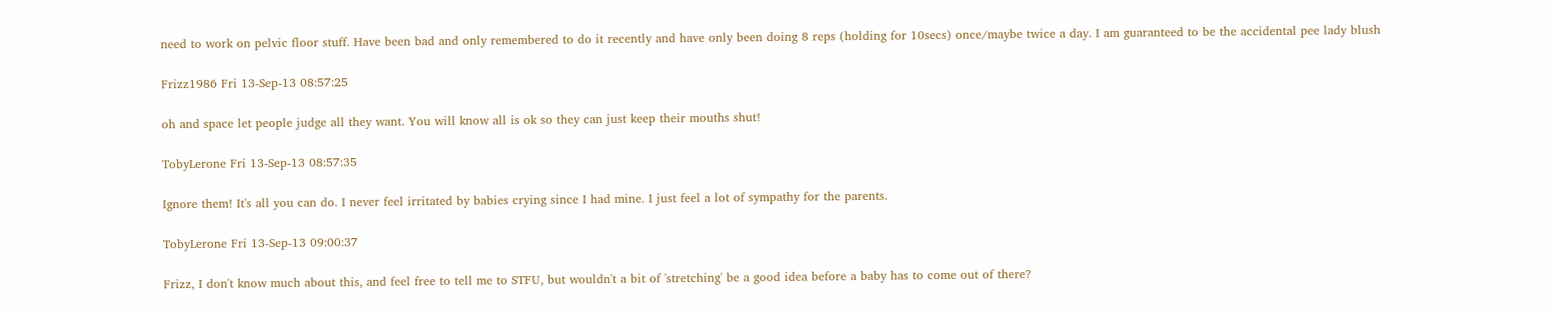need to work on pelvic floor stuff. Have been bad and only remembered to do it recently and have only been doing 8 reps (holding for 10secs) once/maybe twice a day. I am guaranteed to be the accidental pee lady blush

Frizz1986 Fri 13-Sep-13 08:57:25

oh and space let people judge all they want. You will know all is ok so they can just keep their mouths shut!

TobyLerone Fri 13-Sep-13 08:57:35

Ignore them! It's all you can do. I never feel irritated by babies crying since I had mine. I just feel a lot of sympathy for the parents.

TobyLerone Fri 13-Sep-13 09:00:37

Frizz, I don't know much about this, and feel free to tell me to STFU, but wouldn't a bit of 'stretching' be a good idea before a baby has to come out of there?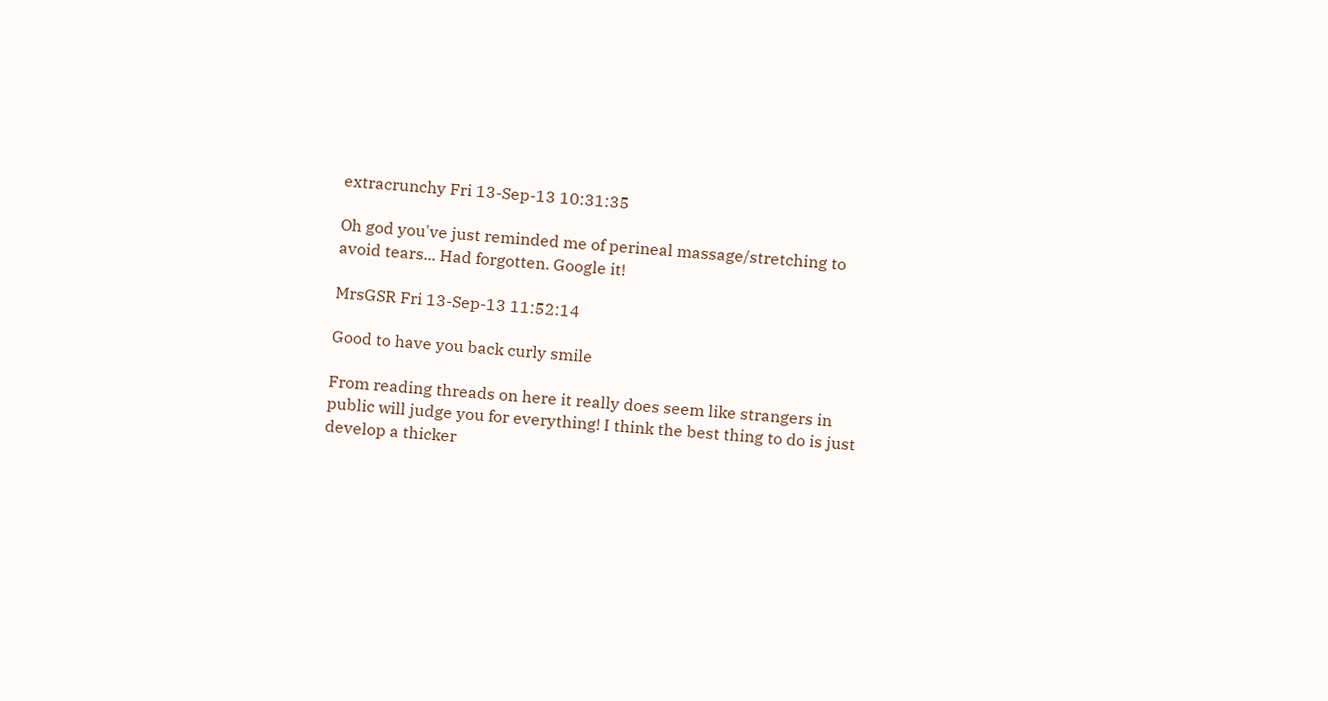extracrunchy Fri 13-Sep-13 10:31:35

Oh god you've just reminded me of perineal massage/stretching to avoid tears... Had forgotten. Google it!

MrsGSR Fri 13-Sep-13 11:52:14

Good to have you back curly smile

From reading threads on here it really does seem like strangers in public will judge you for everything! I think the best thing to do is just develop a thicker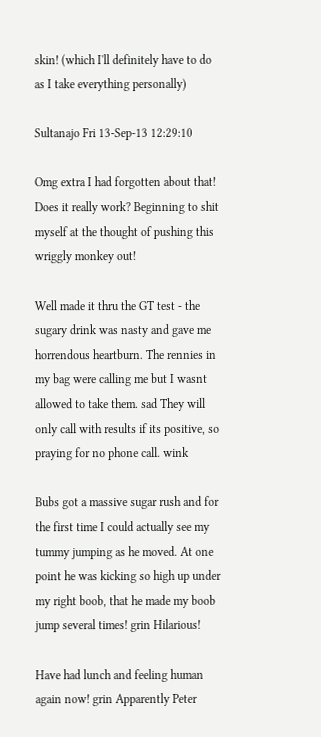skin! (which I'll definitely have to do as I take everything personally)

Sultanajo Fri 13-Sep-13 12:29:10

Omg extra I had forgotten about that! Does it really work? Beginning to shit myself at the thought of pushing this wriggly monkey out!

Well made it thru the GT test - the sugary drink was nasty and gave me horrendous heartburn. The rennies in my bag were calling me but I wasnt allowed to take them. sad They will only call with results if its positive, so praying for no phone call. wink

Bubs got a massive sugar rush and for the first time I could actually see my tummy jumping as he moved. At one point he was kicking so high up under my right boob, that he made my boob jump several times! grin Hilarious!

Have had lunch and feeling human again now! grin Apparently Peter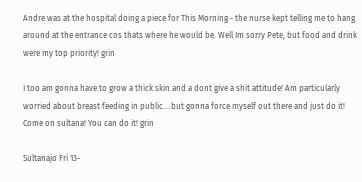Andre was at the hospital doing a piece for This Morning - the nurse kept telling me to hang around at the entrance cos thats where he would be. Well Im sorry Pete, but food and drink were my top priority! grin

I too am gonna have to grow a thick skin and a dont give a shit attitude! Am particularly worried about breast feeding in public....but gonna force myself out there and just do it! Come on sultana! You can do it! grin

Sultanajo Fri 13-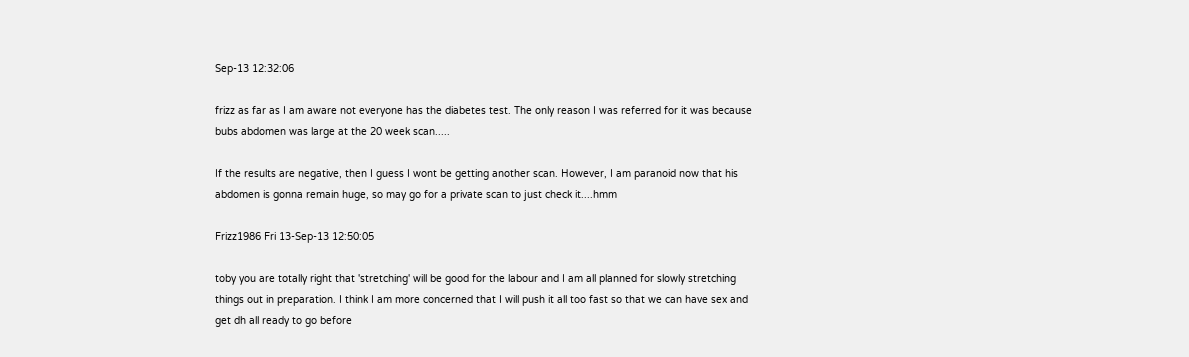Sep-13 12:32:06

frizz as far as I am aware not everyone has the diabetes test. The only reason I was referred for it was because bubs abdomen was large at the 20 week scan.....

If the results are negative, then I guess I wont be getting another scan. However, I am paranoid now that his abdomen is gonna remain huge, so may go for a private scan to just check it....hmm

Frizz1986 Fri 13-Sep-13 12:50:05

toby you are totally right that 'stretching' will be good for the labour and I am all planned for slowly stretching things out in preparation. I think I am more concerned that I will push it all too fast so that we can have sex and get dh all ready to go before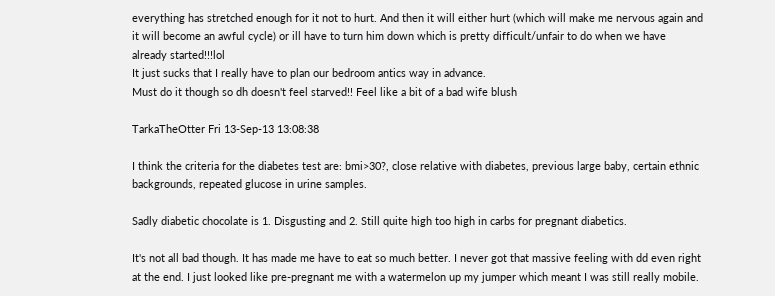everything has stretched enough for it not to hurt. And then it will either hurt (which will make me nervous again and it will become an awful cycle) or ill have to turn him down which is pretty difficult/unfair to do when we have already started!!!lol
It just sucks that I really have to plan our bedroom antics way in advance.
Must do it though so dh doesn't feel starved!! Feel like a bit of a bad wife blush

TarkaTheOtter Fri 13-Sep-13 13:08:38

I think the criteria for the diabetes test are: bmi>30?, close relative with diabetes, previous large baby, certain ethnic backgrounds, repeated glucose in urine samples.

Sadly diabetic chocolate is 1. Disgusting and 2. Still quite high too high in carbs for pregnant diabetics.

It's not all bad though. It has made me have to eat so much better. I never got that massive feeling with dd even right at the end. I just looked like pre-pregnant me with a watermelon up my jumper which meant I was still really mobile.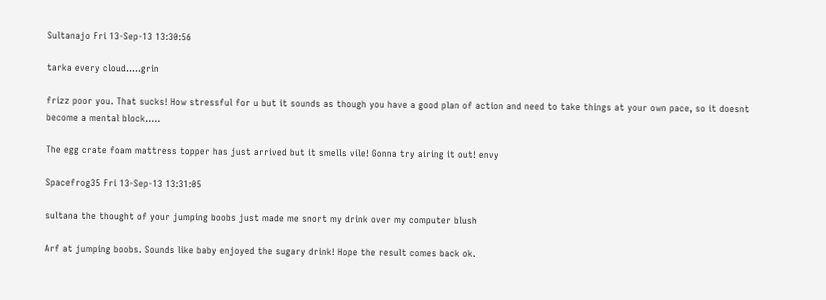Sultanajo Fri 13-Sep-13 13:30:56

tarka every cloud.....grin

frizz poor you. That sucks! How stressful for u but it sounds as though you have a good plan of action and need to take things at your own pace, so it doesnt become a mental block.....

The egg crate foam mattress topper has just arrived but it smells vile! Gonna try airing it out! envy

Spacefrog35 Fri 13-Sep-13 13:31:05

sultana the thought of your jumping boobs just made me snort my drink over my computer blush

Arf at jumping boobs. Sounds like baby enjoyed the sugary drink! Hope the result comes back ok.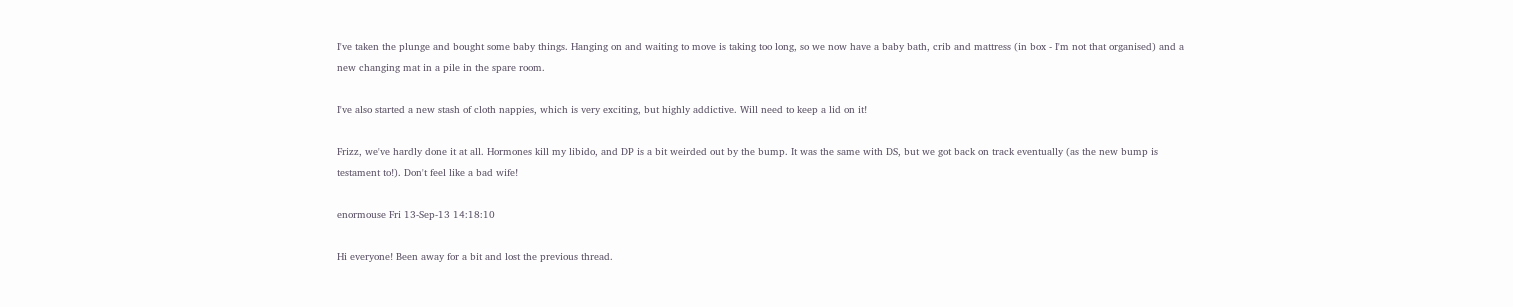I've taken the plunge and bought some baby things. Hanging on and waiting to move is taking too long, so we now have a baby bath, crib and mattress (in box - I'm not that organised) and a new changing mat in a pile in the spare room.

I've also started a new stash of cloth nappies, which is very exciting, but highly addictive. Will need to keep a lid on it!

Frizz, we've hardly done it at all. Hormones kill my libido, and DP is a bit weirded out by the bump. It was the same with DS, but we got back on track eventually (as the new bump is testament to!). Don't feel like a bad wife!

enormouse Fri 13-Sep-13 14:18:10

Hi everyone! Been away for a bit and lost the previous thread.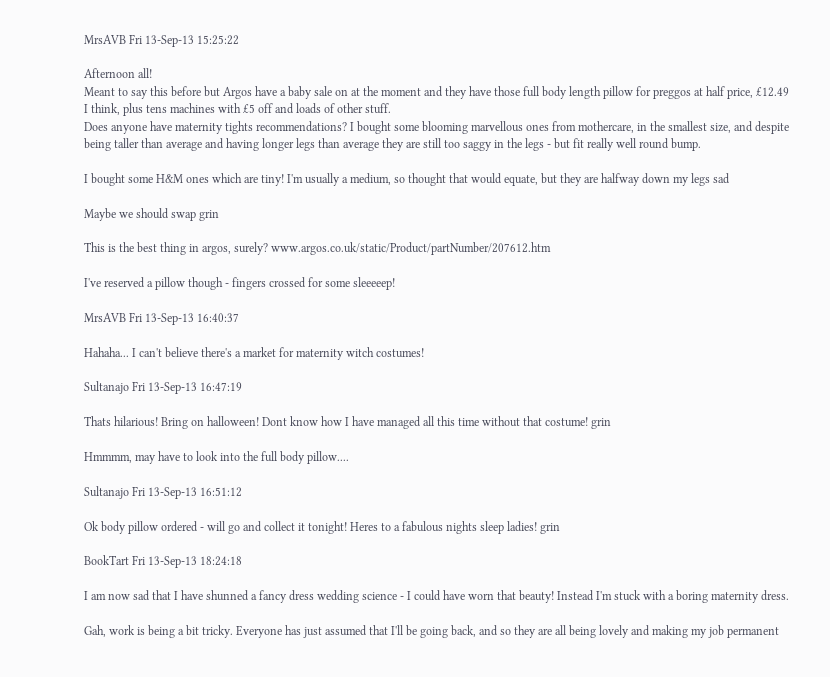MrsAVB Fri 13-Sep-13 15:25:22

Afternoon all!
Meant to say this before but Argos have a baby sale on at the moment and they have those full body length pillow for preggos at half price, £12.49 I think, plus tens machines with £5 off and loads of other stuff.
Does anyone have maternity tights recommendations? I bought some blooming marvellous ones from mothercare, in the smallest size, and despite being taller than average and having longer legs than average they are still too saggy in the legs - but fit really well round bump.

I bought some H&M ones which are tiny! I'm usually a medium, so thought that would equate, but they are halfway down my legs sad

Maybe we should swap grin

This is the best thing in argos, surely? www.argos.co.uk/static/Product/partNumber/207612.htm

I've reserved a pillow though - fingers crossed for some sleeeeep!

MrsAVB Fri 13-Sep-13 16:40:37

Hahaha... I can't believe there's a market for maternity witch costumes!

Sultanajo Fri 13-Sep-13 16:47:19

Thats hilarious! Bring on halloween! Dont know how I have managed all this time without that costume! grin

Hmmmm, may have to look into the full body pillow....

Sultanajo Fri 13-Sep-13 16:51:12

Ok body pillow ordered - will go and collect it tonight! Heres to a fabulous nights sleep ladies! grin

BookTart Fri 13-Sep-13 18:24:18

I am now sad that I have shunned a fancy dress wedding science - I could have worn that beauty! Instead I'm stuck with a boring maternity dress.

Gah, work is being a bit tricky. Everyone has just assumed that I'll be going back, and so they are all being lovely and making my job permanent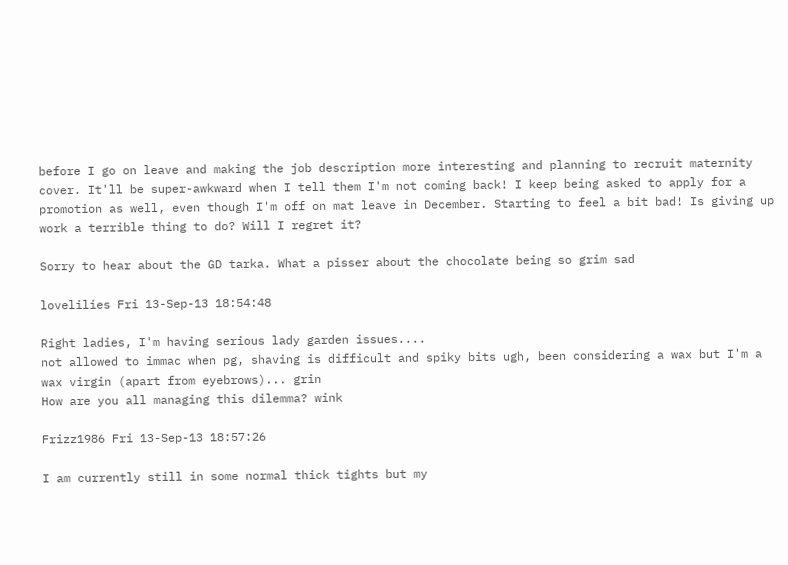before I go on leave and making the job description more interesting and planning to recruit maternity cover. It'll be super-awkward when I tell them I'm not coming back! I keep being asked to apply for a promotion as well, even though I'm off on mat leave in December. Starting to feel a bit bad! Is giving up work a terrible thing to do? Will I regret it?

Sorry to hear about the GD tarka. What a pisser about the chocolate being so grim sad

lovelilies Fri 13-Sep-13 18:54:48

Right ladies, I'm having serious lady garden issues....
not allowed to immac when pg, shaving is difficult and spiky bits ugh, been considering a wax but I'm a wax virgin (apart from eyebrows)... grin
How are you all managing this dilemma? wink

Frizz1986 Fri 13-Sep-13 18:57:26

I am currently still in some normal thick tights but my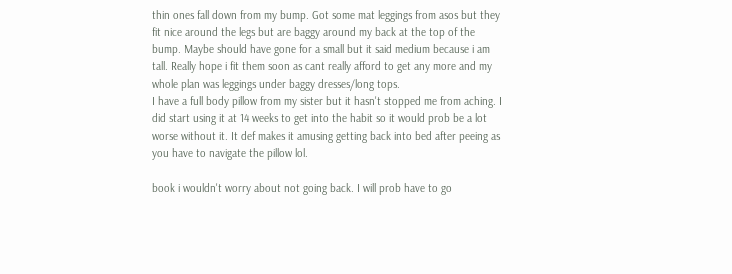thin ones fall down from my bump. Got some mat leggings from asos but they fit nice around the legs but are baggy around my back at the top of the bump. Maybe should have gone for a small but it said medium because i am tall. Really hope i fit them soon as cant really afford to get any more and my whole plan was leggings under baggy dresses/long tops.
I have a full body pillow from my sister but it hasn't stopped me from aching. I did start using it at 14 weeks to get into the habit so it would prob be a lot worse without it. It def makes it amusing getting back into bed after peeing as you have to navigate the pillow lol.

book i wouldn't worry about not going back. I will prob have to go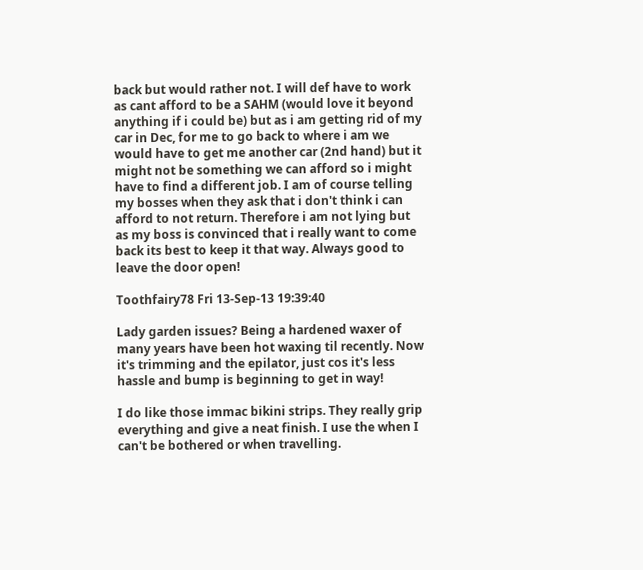back but would rather not. I will def have to work as cant afford to be a SAHM (would love it beyond anything if i could be) but as i am getting rid of my car in Dec, for me to go back to where i am we would have to get me another car (2nd hand) but it might not be something we can afford so i might have to find a different job. I am of course telling my bosses when they ask that i don't think i can afford to not return. Therefore i am not lying but as my boss is convinced that i really want to come back its best to keep it that way. Always good to leave the door open!

Toothfairy78 Fri 13-Sep-13 19:39:40

Lady garden issues? Being a hardened waxer of many years have been hot waxing til recently. Now it's trimming and the epilator, just cos it's less hassle and bump is beginning to get in way!

I do like those immac bikini strips. They really grip everything and give a neat finish. I use the when I can't be bothered or when travelling.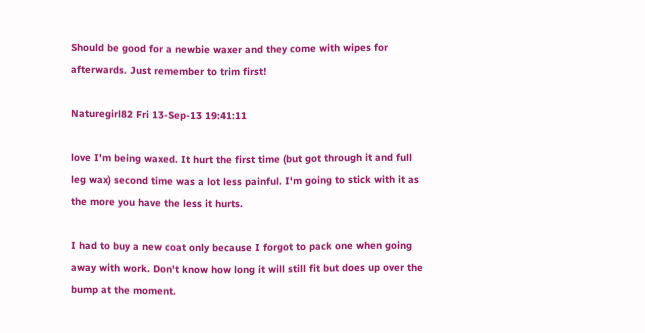Should be good for a newbie waxer and they come with wipes for afterwards. Just remember to trim first!

Naturegirl82 Fri 13-Sep-13 19:41:11

love I'm being waxed. It hurt the first time (but got through it and full leg wax) second time was a lot less painful. I'm going to stick with it as the more you have the less it hurts.

I had to buy a new coat only because I forgot to pack one when going away with work. Don't know how long it will still fit but does up over the bump at the moment.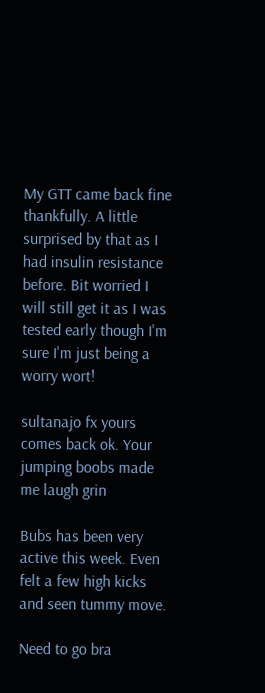My GTT came back fine thankfully. A little surprised by that as I had insulin resistance before. Bit worried I will still get it as I was tested early though I'm sure I'm just being a worry wort!

sultanajo fx yours comes back ok. Your jumping boobs made me laugh grin

Bubs has been very active this week. Even felt a few high kicks and seen tummy move.

Need to go bra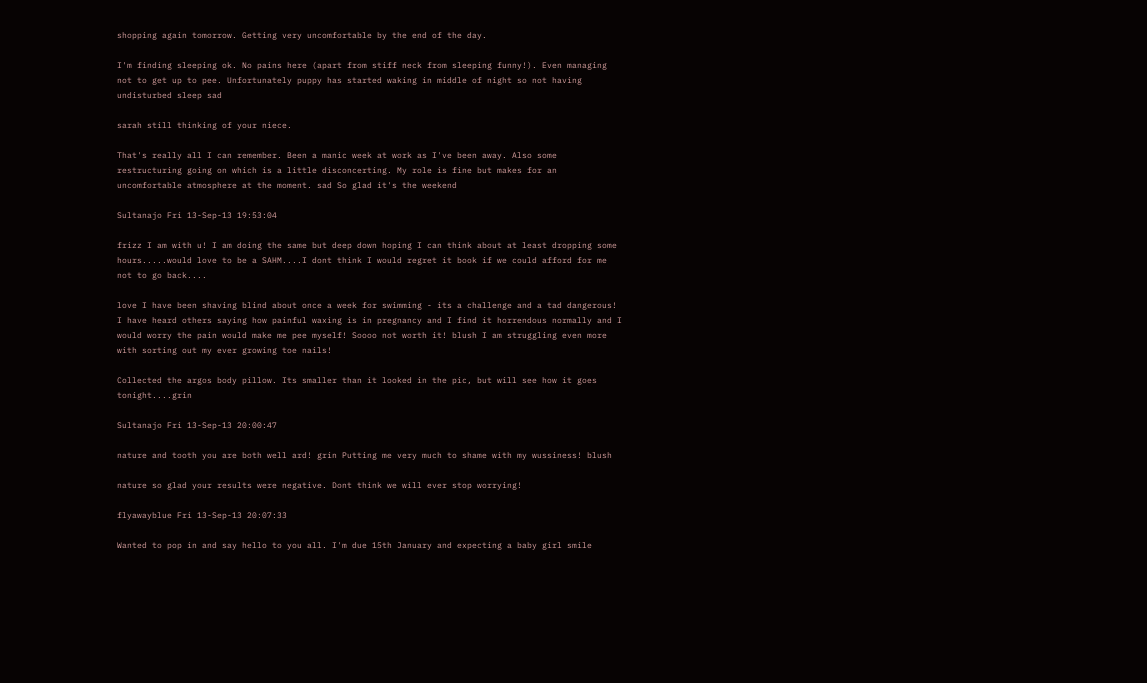shopping again tomorrow. Getting very uncomfortable by the end of the day.

I'm finding sleeping ok. No pains here (apart from stiff neck from sleeping funny!). Even managing not to get up to pee. Unfortunately puppy has started waking in middle of night so not having undisturbed sleep sad

sarah still thinking of your niece.

That's really all I can remember. Been a manic week at work as I've been away. Also some restructuring going on which is a little disconcerting. My role is fine but makes for an uncomfortable atmosphere at the moment. sad So glad it's the weekend

Sultanajo Fri 13-Sep-13 19:53:04

frizz I am with u! I am doing the same but deep down hoping I can think about at least dropping some hours.....would love to be a SAHM....I dont think I would regret it book if we could afford for me not to go back....

love I have been shaving blind about once a week for swimming - its a challenge and a tad dangerous! I have heard others saying how painful waxing is in pregnancy and I find it horrendous normally and I would worry the pain would make me pee myself! Soooo not worth it! blush I am struggling even more with sorting out my ever growing toe nails!

Collected the argos body pillow. Its smaller than it looked in the pic, but will see how it goes tonight....grin

Sultanajo Fri 13-Sep-13 20:00:47

nature and tooth you are both well ard! grin Putting me very much to shame with my wussiness! blush

nature so glad your results were negative. Dont think we will ever stop worrying!

flyawayblue Fri 13-Sep-13 20:07:33

Wanted to pop in and say hello to you all. I'm due 15th January and expecting a baby girl smile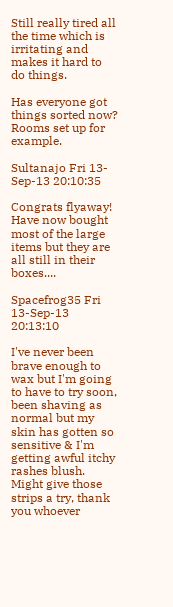Still really tired all the time which is irritating and makes it hard to do things.

Has everyone got things sorted now? Rooms set up for example.

Sultanajo Fri 13-Sep-13 20:10:35

Congrats flyaway! Have now bought most of the large items but they are all still in their boxes....

Spacefrog35 Fri 13-Sep-13 20:13:10

I've never been brave enough to wax but I'm going to have to try soon, been shaving as normal but my skin has gotten so sensitive & I'm getting awful itchy rashes blush. Might give those strips a try, thank you whoever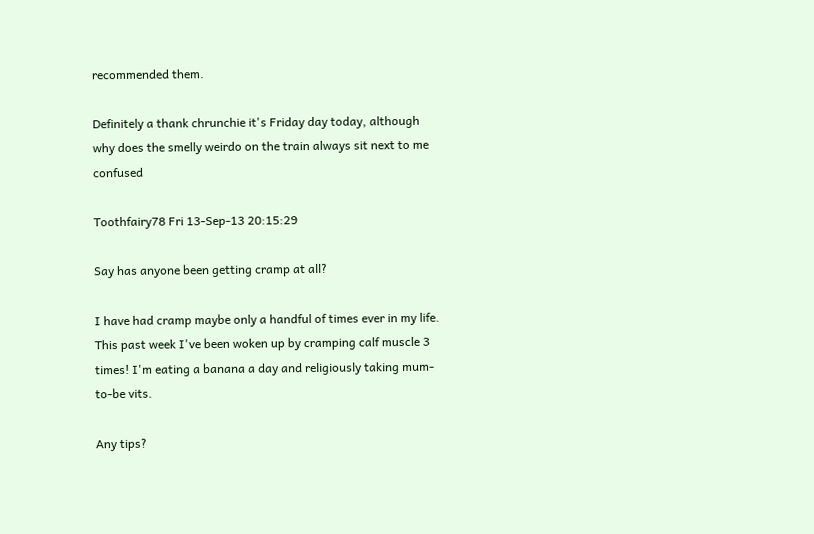recommended them.

Definitely a thank chrunchie it's Friday day today, although why does the smelly weirdo on the train always sit next to me confused

Toothfairy78 Fri 13-Sep-13 20:15:29

Say has anyone been getting cramp at all?

I have had cramp maybe only a handful of times ever in my life. This past week I've been woken up by cramping calf muscle 3 times! I'm eating a banana a day and religiously taking mum-to-be vits.

Any tips?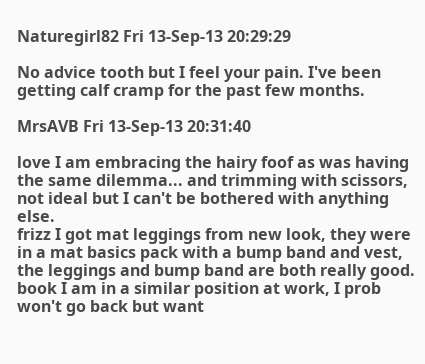Naturegirl82 Fri 13-Sep-13 20:29:29

No advice tooth but I feel your pain. I've been getting calf cramp for the past few months.

MrsAVB Fri 13-Sep-13 20:31:40

love I am embracing the hairy foof as was having the same dilemma... and trimming with scissors, not ideal but I can't be bothered with anything else.
frizz I got mat leggings from new look, they were in a mat basics pack with a bump band and vest, the leggings and bump band are both really good.
book I am in a similar position at work, I prob won't go back but want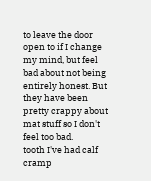to leave the door open to if I change my mind, but feel bad about not being entirely honest. But they have been pretty crappy about mat stuff so I don't feel too bad.
tooth I've had calf cramp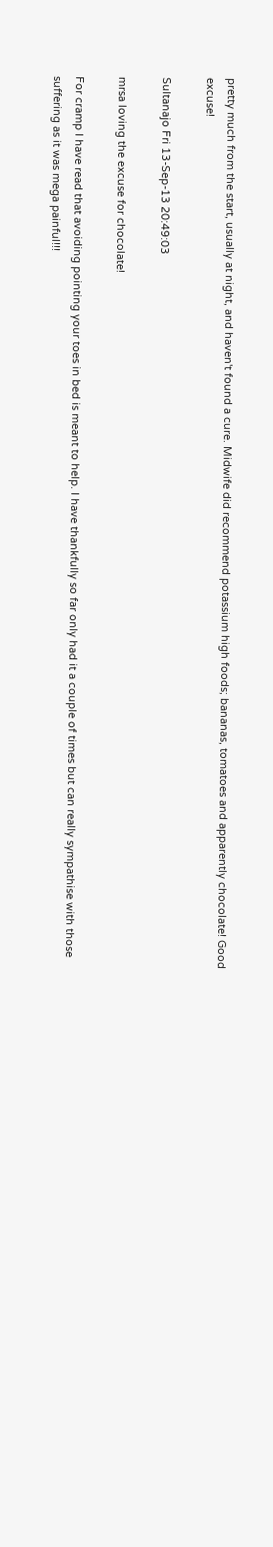pretty much from the start, usually at night, and haven't found a cure. Midwife did recommend potassium high foods; bananas, tomatoes and apparently chocolate! Good excuse!

Sultanajo Fri 13-Sep-13 20:49:03

mrsa loving the excuse for chocolate!

For cramp I have read that avoiding pointing your toes in bed is meant to help. I have thankfully so far only had it a couple of times but can really sympathise with those suffering as it was mega painful!!!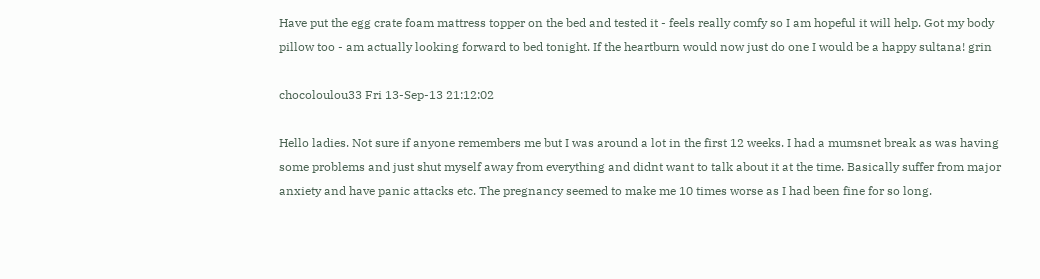Have put the egg crate foam mattress topper on the bed and tested it - feels really comfy so I am hopeful it will help. Got my body pillow too - am actually looking forward to bed tonight. If the heartburn would now just do one I would be a happy sultana! grin

chocoloulou33 Fri 13-Sep-13 21:12:02

Hello ladies. Not sure if anyone remembers me but I was around a lot in the first 12 weeks. I had a mumsnet break as was having some problems and just shut myself away from everything and didnt want to talk about it at the time. Basically suffer from major anxiety and have panic attacks etc. The pregnancy seemed to make me 10 times worse as I had been fine for so long.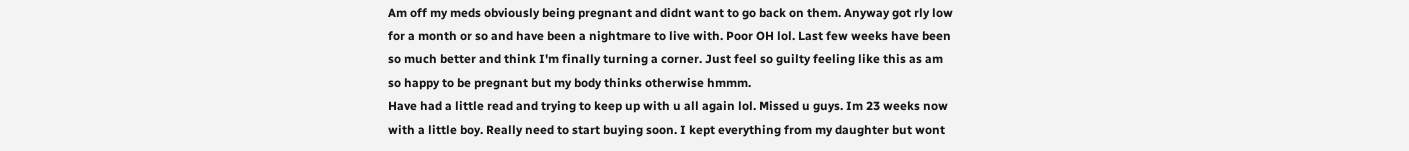Am off my meds obviously being pregnant and didnt want to go back on them. Anyway got rly low for a month or so and have been a nightmare to live with. Poor OH lol. Last few weeks have been so much better and think I'm finally turning a corner. Just feel so guilty feeling like this as am so happy to be pregnant but my body thinks otherwise hmmm.
Have had a little read and trying to keep up with u all again lol. Missed u guys. Im 23 weeks now with a little boy. Really need to start buying soon. I kept everything from my daughter but wont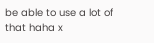be able to use a lot of that haha x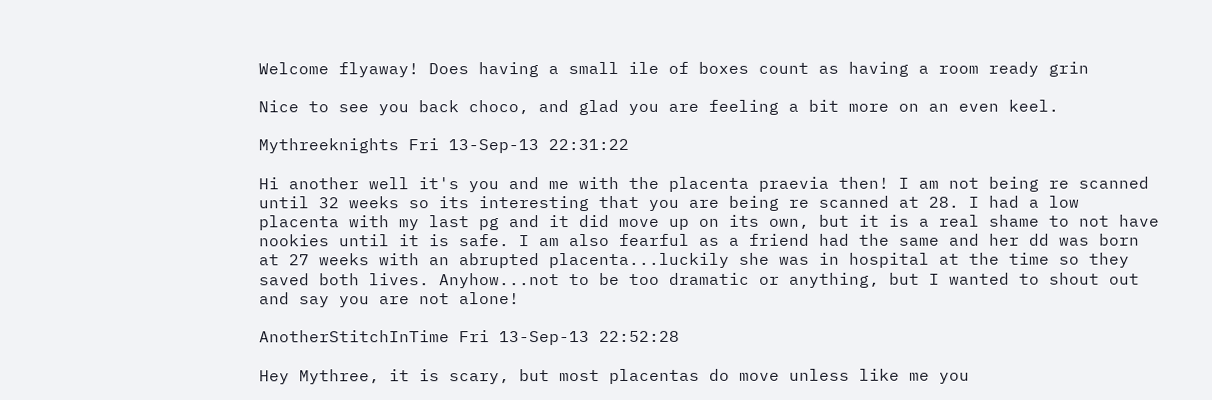Welcome flyaway! Does having a small ile of boxes count as having a room ready grin

Nice to see you back choco, and glad you are feeling a bit more on an even keel.

Mythreeknights Fri 13-Sep-13 22:31:22

Hi another well it's you and me with the placenta praevia then! I am not being re scanned until 32 weeks so its interesting that you are being re scanned at 28. I had a low placenta with my last pg and it did move up on its own, but it is a real shame to not have nookies until it is safe. I am also fearful as a friend had the same and her dd was born at 27 weeks with an abrupted placenta...luckily she was in hospital at the time so they saved both lives. Anyhow...not to be too dramatic or anything, but I wanted to shout out and say you are not alone!

AnotherStitchInTime Fri 13-Sep-13 22:52:28

Hey Mythree, it is scary, but most placentas do move unless like me you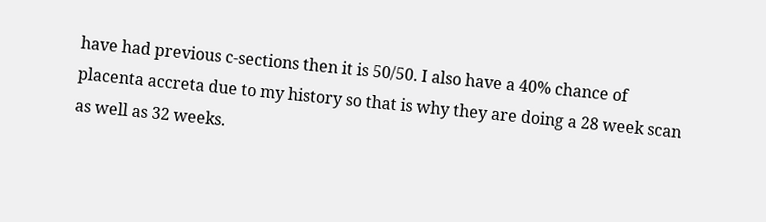have had previous c-sections then it is 50/50. I also have a 40% chance of placenta accreta due to my history so that is why they are doing a 28 week scan as well as 32 weeks.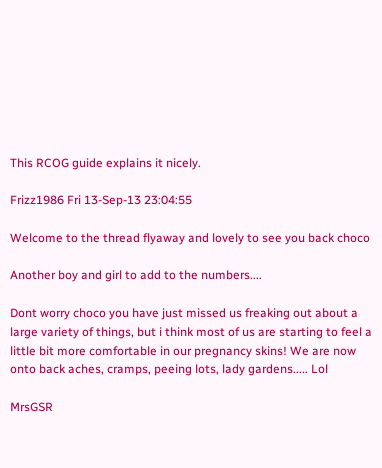This RCOG guide explains it nicely.

Frizz1986 Fri 13-Sep-13 23:04:55

Welcome to the thread flyaway and lovely to see you back choco

Another boy and girl to add to the numbers....

Dont worry choco you have just missed us freaking out about a large variety of things, but i think most of us are starting to feel a little bit more comfortable in our pregnancy skins! We are now onto back aches, cramps, peeing lots, lady gardens..... Lol

MrsGSR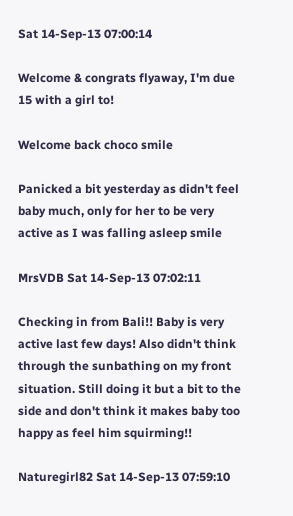Sat 14-Sep-13 07:00:14

Welcome & congrats flyaway, I'm due 15 with a girl to!

Welcome back choco smile

Panicked a bit yesterday as didn't feel baby much, only for her to be very active as I was falling asleep smile

MrsVDB Sat 14-Sep-13 07:02:11

Checking in from Bali!! Baby is very active last few days! Also didn't think through the sunbathing on my front situation. Still doing it but a bit to the side and don't think it makes baby too happy as feel him squirming!!

Naturegirl82 Sat 14-Sep-13 07:59:10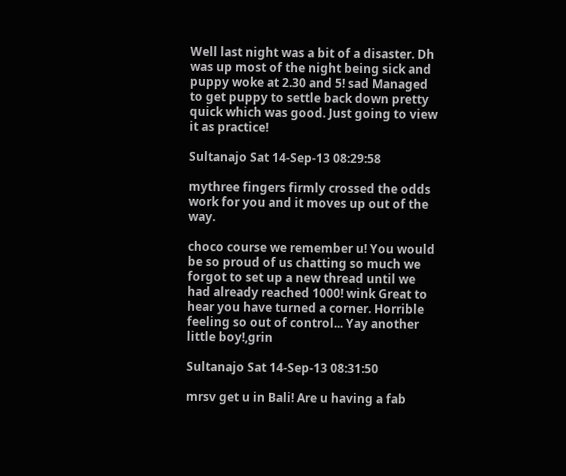Well last night was a bit of a disaster. Dh was up most of the night being sick and puppy woke at 2.30 and 5! sad Managed to get puppy to settle back down pretty quick which was good. Just going to view it as practice!

Sultanajo Sat 14-Sep-13 08:29:58

mythree fingers firmly crossed the odds work for you and it moves up out of the way.

choco course we remember u! You would be so proud of us chatting so much we forgot to set up a new thread until we had already reached 1000! wink Great to hear you have turned a corner. Horrible feeling so out of control... Yay another little boy!,grin

Sultanajo Sat 14-Sep-13 08:31:50

mrsv get u in Bali! Are u having a fab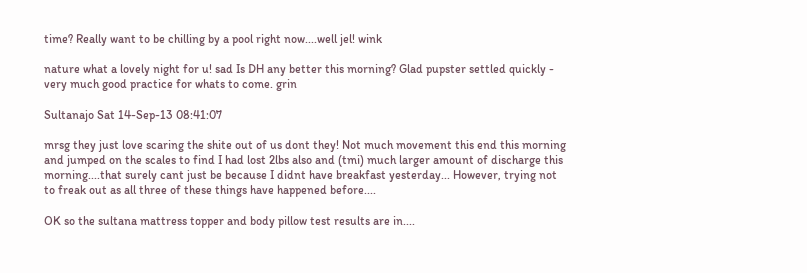time? Really want to be chilling by a pool right now....well jel! wink

nature what a lovely night for u! sad Is DH any better this morning? Glad pupster settled quickly - very much good practice for whats to come. grin

Sultanajo Sat 14-Sep-13 08:41:07

mrsg they just love scaring the shite out of us dont they! Not much movement this end this morning and jumped on the scales to find I had lost 2lbs also and (tmi) much larger amount of discharge this morning....that surely cant just be because I didnt have breakfast yesterday... However, trying not to freak out as all three of these things have happened before....

OK so the sultana mattress topper and body pillow test results are in....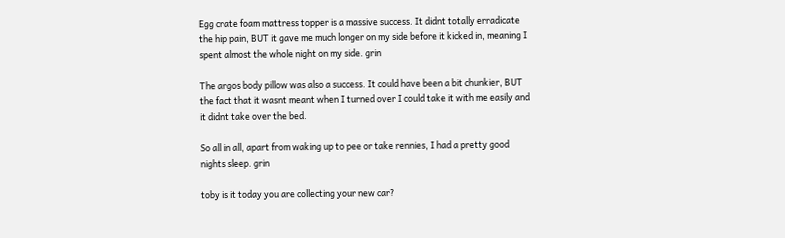Egg crate foam mattress topper is a massive success. It didnt totally erradicate the hip pain, BUT it gave me much longer on my side before it kicked in, meaning I spent almost the whole night on my side. grin

The argos body pillow was also a success. It could have been a bit chunkier, BUT the fact that it wasnt meant when I turned over I could take it with me easily and it didnt take over the bed.

So all in all, apart from waking up to pee or take rennies, I had a pretty good nights sleep. grin

toby is it today you are collecting your new car?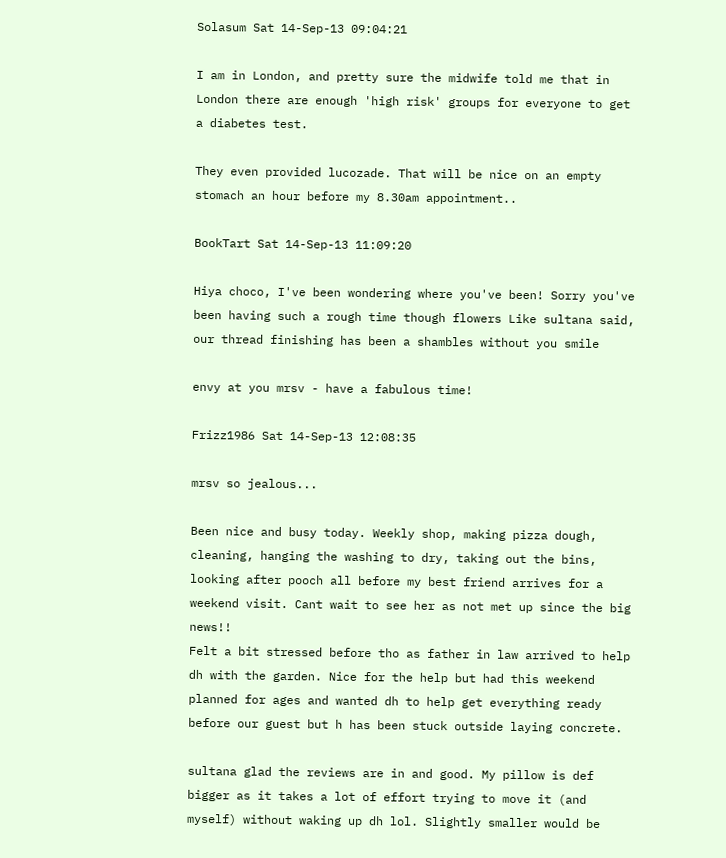Solasum Sat 14-Sep-13 09:04:21

I am in London, and pretty sure the midwife told me that in London there are enough 'high risk' groups for everyone to get a diabetes test.

They even provided lucozade. That will be nice on an empty stomach an hour before my 8.30am appointment..

BookTart Sat 14-Sep-13 11:09:20

Hiya choco, I've been wondering where you've been! Sorry you've been having such a rough time though flowers Like sultana said, our thread finishing has been a shambles without you smile

envy at you mrsv - have a fabulous time!

Frizz1986 Sat 14-Sep-13 12:08:35

mrsv so jealous...

Been nice and busy today. Weekly shop, making pizza dough, cleaning, hanging the washing to dry, taking out the bins, looking after pooch all before my best friend arrives for a weekend visit. Cant wait to see her as not met up since the big news!!
Felt a bit stressed before tho as father in law arrived to help dh with the garden. Nice for the help but had this weekend planned for ages and wanted dh to help get everything ready before our guest but h has been stuck outside laying concrete.

sultana glad the reviews are in and good. My pillow is def bigger as it takes a lot of effort trying to move it (and myself) without waking up dh lol. Slightly smaller would be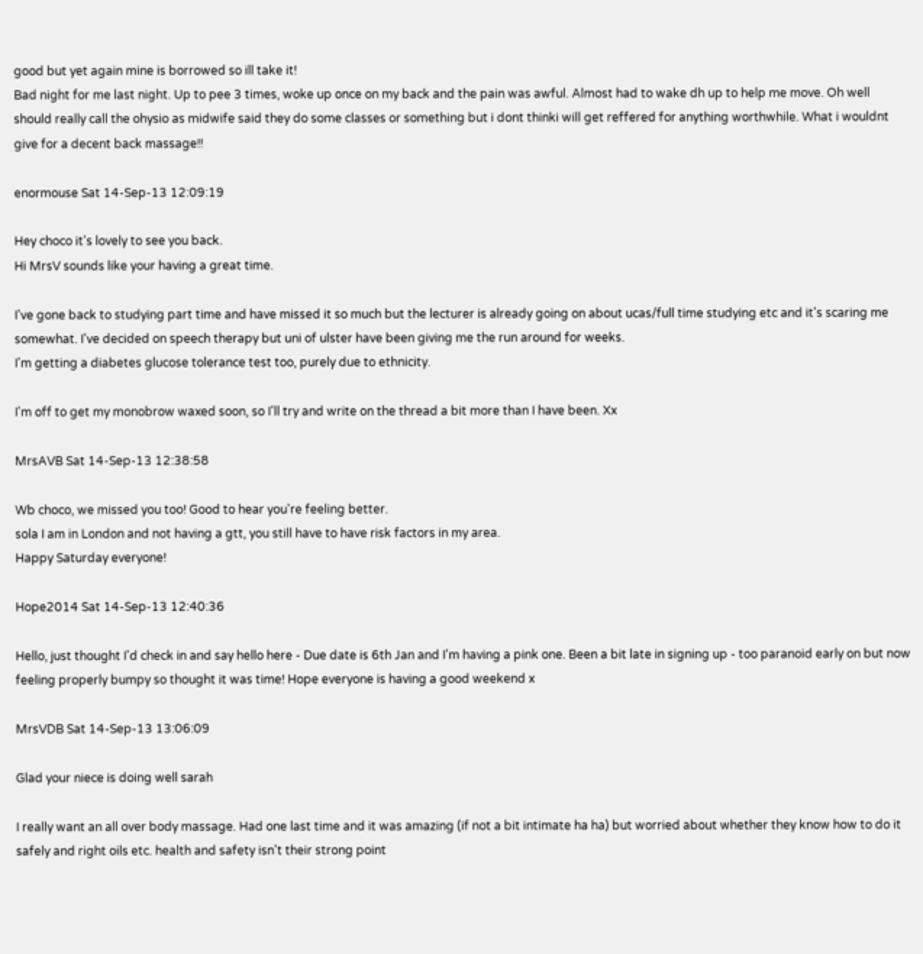good but yet again mine is borrowed so ill take it!
Bad night for me last night. Up to pee 3 times, woke up once on my back and the pain was awful. Almost had to wake dh up to help me move. Oh well should really call the ohysio as midwife said they do some classes or something but i dont thinki will get reffered for anything worthwhile. What i wouldnt give for a decent back massage!!

enormouse Sat 14-Sep-13 12:09:19

Hey choco it's lovely to see you back.
Hi MrsV sounds like your having a great time.

I've gone back to studying part time and have missed it so much but the lecturer is already going on about ucas/full time studying etc and it's scaring me somewhat. I've decided on speech therapy but uni of ulster have been giving me the run around for weeks.
I'm getting a diabetes glucose tolerance test too, purely due to ethnicity.

I'm off to get my monobrow waxed soon, so I'll try and write on the thread a bit more than I have been. Xx

MrsAVB Sat 14-Sep-13 12:38:58

Wb choco, we missed you too! Good to hear you're feeling better.
sola I am in London and not having a gtt, you still have to have risk factors in my area.
Happy Saturday everyone!

Hope2014 Sat 14-Sep-13 12:40:36

Hello, just thought I'd check in and say hello here - Due date is 6th Jan and I'm having a pink one. Been a bit late in signing up - too paranoid early on but now feeling properly bumpy so thought it was time! Hope everyone is having a good weekend x

MrsVDB Sat 14-Sep-13 13:06:09

Glad your niece is doing well sarah

I really want an all over body massage. Had one last time and it was amazing (if not a bit intimate ha ha) but worried about whether they know how to do it safely and right oils etc. health and safety isn't their strong point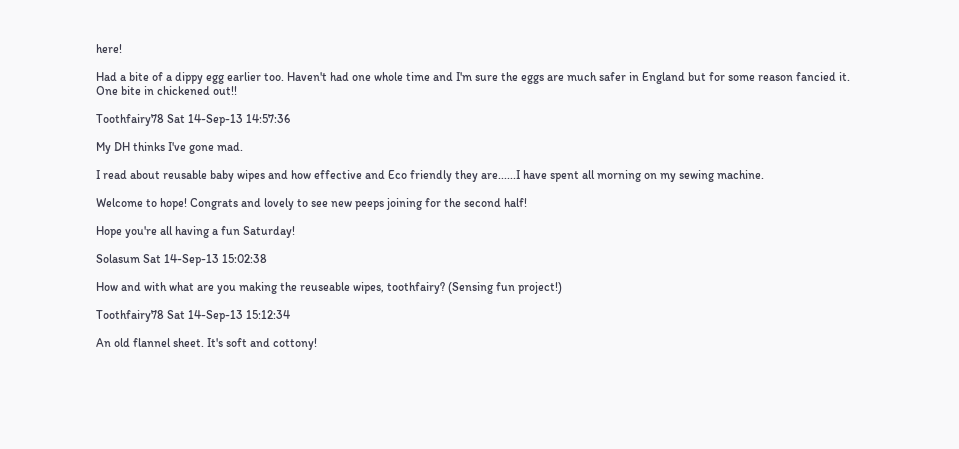here!

Had a bite of a dippy egg earlier too. Haven't had one whole time and I'm sure the eggs are much safer in England but for some reason fancied it. One bite in chickened out!!

Toothfairy78 Sat 14-Sep-13 14:57:36

My DH thinks I've gone mad.

I read about reusable baby wipes and how effective and Eco friendly they are......I have spent all morning on my sewing machine.

Welcome to hope! Congrats and lovely to see new peeps joining for the second half!

Hope you're all having a fun Saturday!

Solasum Sat 14-Sep-13 15:02:38

How and with what are you making the reuseable wipes, toothfairy? (Sensing fun project!)

Toothfairy78 Sat 14-Sep-13 15:12:34

An old flannel sheet. It's soft and cottony!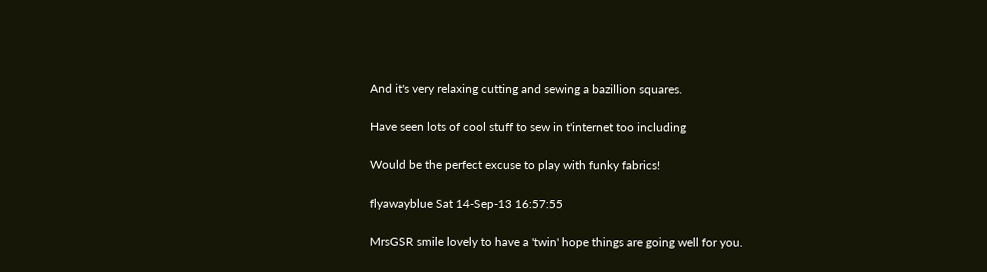And it's very relaxing cutting and sewing a bazillion squares.

Have seen lots of cool stuff to sew in t'internet too including

Would be the perfect excuse to play with funky fabrics!

flyawayblue Sat 14-Sep-13 16:57:55

MrsGSR smile lovely to have a 'twin' hope things are going well for you.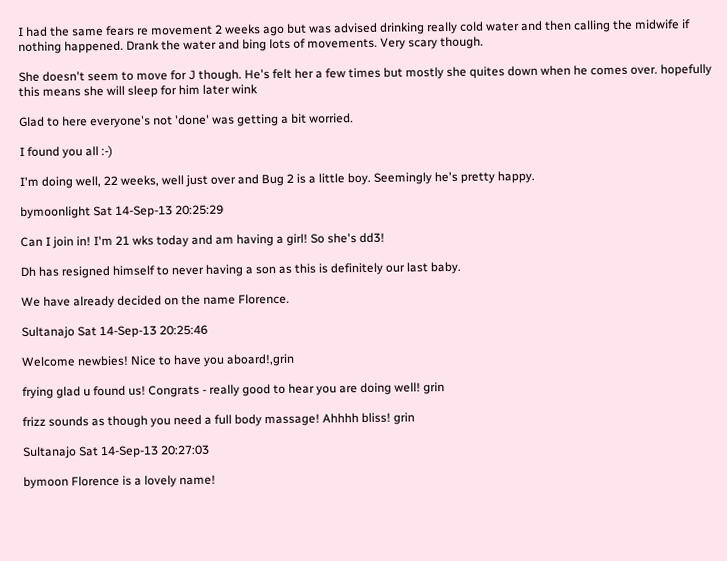I had the same fears re movement 2 weeks ago but was advised drinking really cold water and then calling the midwife if nothing happened. Drank the water and bing lots of movements. Very scary though.

She doesn't seem to move for J though. He's felt her a few times but mostly she quites down when he comes over. hopefully this means she will sleep for him later wink

Glad to here everyone's not 'done' was getting a bit worried.

I found you all :-)

I'm doing well, 22 weeks, well just over and Bug 2 is a little boy. Seemingly he's pretty happy.

bymoonlight Sat 14-Sep-13 20:25:29

Can I join in! I'm 21 wks today and am having a girl! So she's dd3!

Dh has resigned himself to never having a son as this is definitely our last baby.

We have already decided on the name Florence.

Sultanajo Sat 14-Sep-13 20:25:46

Welcome newbies! Nice to have you aboard!,grin

frying glad u found us! Congrats - really good to hear you are doing well! grin

frizz sounds as though you need a full body massage! Ahhhh bliss! grin

Sultanajo Sat 14-Sep-13 20:27:03

bymoon Florence is a lovely name!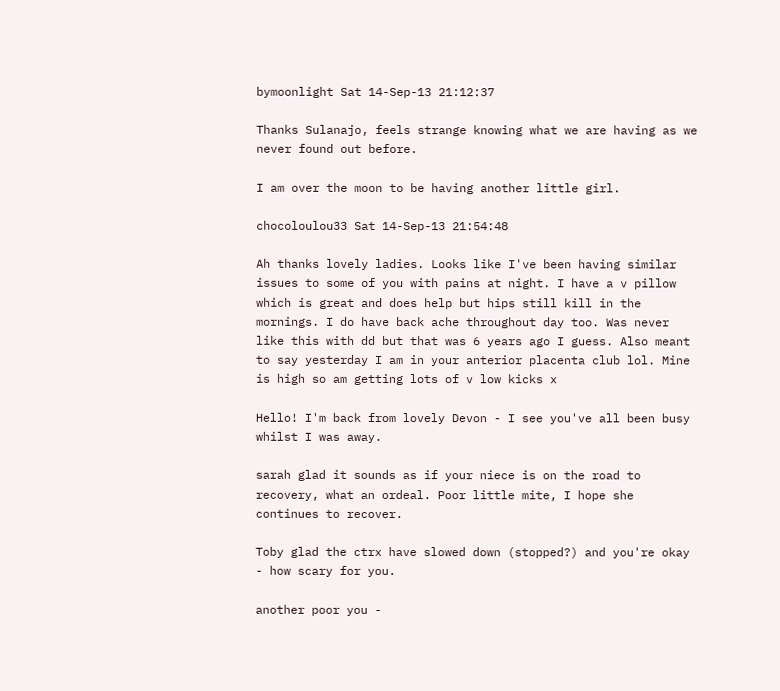bymoonlight Sat 14-Sep-13 21:12:37

Thanks Sulanajo, feels strange knowing what we are having as we never found out before.

I am over the moon to be having another little girl.

chocoloulou33 Sat 14-Sep-13 21:54:48

Ah thanks lovely ladies. Looks like I've been having similar issues to some of you with pains at night. I have a v pillow which is great and does help but hips still kill in the mornings. I do have back ache throughout day too. Was never like this with dd but that was 6 years ago I guess. Also meant to say yesterday I am in your anterior placenta club lol. Mine is high so am getting lots of v low kicks x

Hello! I'm back from lovely Devon - I see you've all been busy whilst I was away.

sarah glad it sounds as if your niece is on the road to recovery, what an ordeal. Poor little mite, I hope she continues to recover.

Toby glad the ctrx have slowed down (stopped?) and you're okay - how scary for you.

another poor you -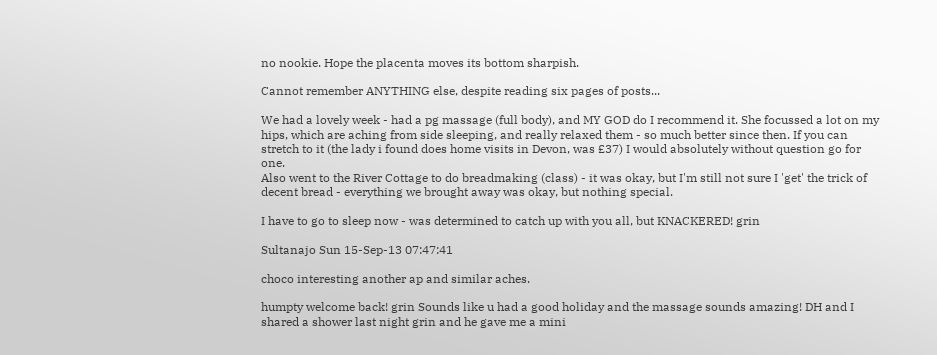no nookie. Hope the placenta moves its bottom sharpish.

Cannot remember ANYTHING else, despite reading six pages of posts...

We had a lovely week - had a pg massage (full body), and MY GOD do I recommend it. She focussed a lot on my hips, which are aching from side sleeping, and really relaxed them - so much better since then. If you can stretch to it (the lady i found does home visits in Devon, was £37) I would absolutely without question go for one.
Also went to the River Cottage to do breadmaking (class) - it was okay, but I'm still not sure I 'get' the trick of decent bread - everything we brought away was okay, but nothing special.

I have to go to sleep now - was determined to catch up with you all, but KNACKERED! grin

Sultanajo Sun 15-Sep-13 07:47:41

choco interesting another ap and similar aches.

humpty welcome back! grin Sounds like u had a good holiday and the massage sounds amazing! DH and I shared a shower last night grin and he gave me a mini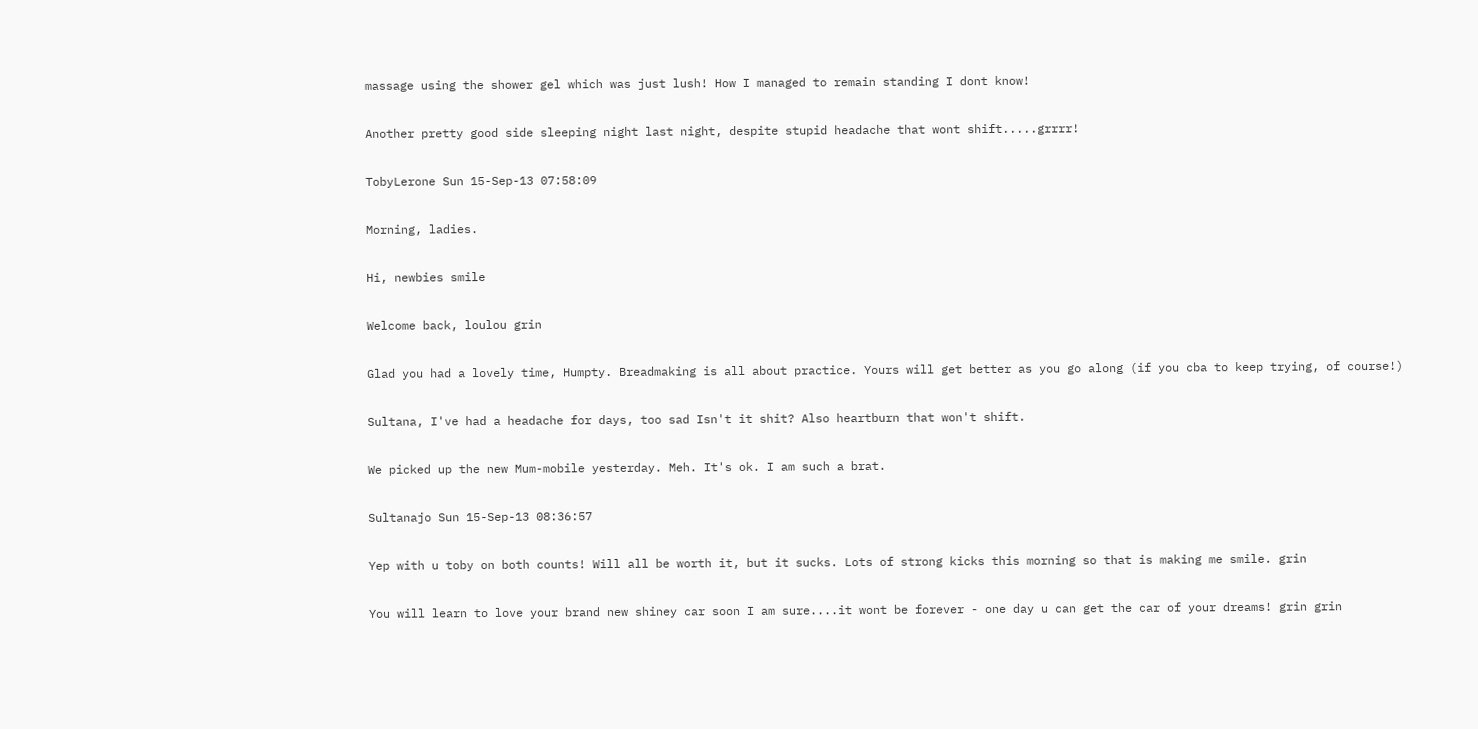massage using the shower gel which was just lush! How I managed to remain standing I dont know!

Another pretty good side sleeping night last night, despite stupid headache that wont shift.....grrrr!

TobyLerone Sun 15-Sep-13 07:58:09

Morning, ladies.

Hi, newbies smile

Welcome back, loulou grin

Glad you had a lovely time, Humpty. Breadmaking is all about practice. Yours will get better as you go along (if you cba to keep trying, of course!)

Sultana, I've had a headache for days, too sad Isn't it shit? Also heartburn that won't shift.

We picked up the new Mum-mobile yesterday. Meh. It's ok. I am such a brat.

Sultanajo Sun 15-Sep-13 08:36:57

Yep with u toby on both counts! Will all be worth it, but it sucks. Lots of strong kicks this morning so that is making me smile. grin

You will learn to love your brand new shiney car soon I am sure....it wont be forever - one day u can get the car of your dreams! grin grin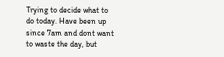Trying to decide what to do today. Have been up since 7am and dont want to waste the day, but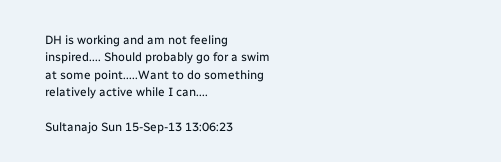DH is working and am not feeling inspired.... Should probably go for a swim at some point.....Want to do something relatively active while I can....

Sultanajo Sun 15-Sep-13 13:06:23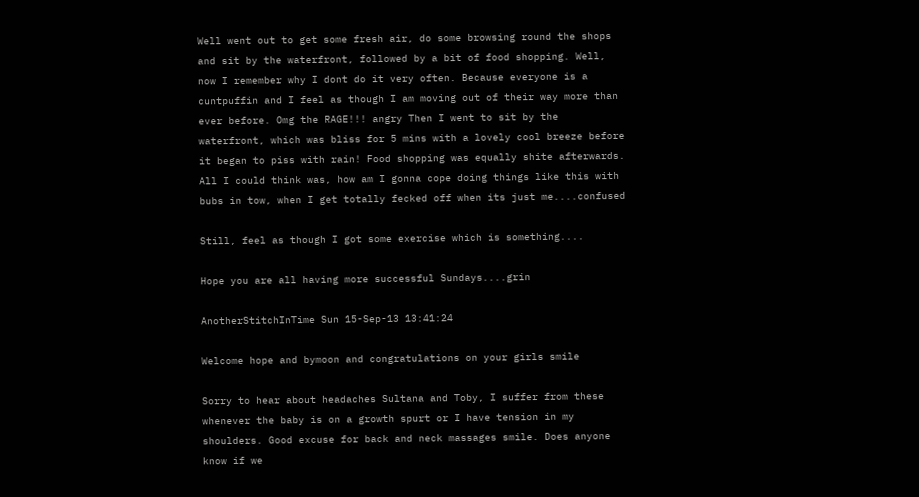Well went out to get some fresh air, do some browsing round the shops and sit by the waterfront, followed by a bit of food shopping. Well, now I remember why I dont do it very often. Because everyone is a cuntpuffin and I feel as though I am moving out of their way more than ever before. Omg the RAGE!!! angry Then I went to sit by the waterfront, which was bliss for 5 mins with a lovely cool breeze before it began to piss with rain! Food shopping was equally shite afterwards. All I could think was, how am I gonna cope doing things like this with bubs in tow, when I get totally fecked off when its just me....confused

Still, feel as though I got some exercise which is something....

Hope you are all having more successful Sundays....grin

AnotherStitchInTime Sun 15-Sep-13 13:41:24

Welcome hope and bymoon and congratulations on your girls smile

Sorry to hear about headaches Sultana and Toby, I suffer from these whenever the baby is on a growth spurt or I have tension in my shoulders. Good excuse for back and neck massages smile. Does anyone know if we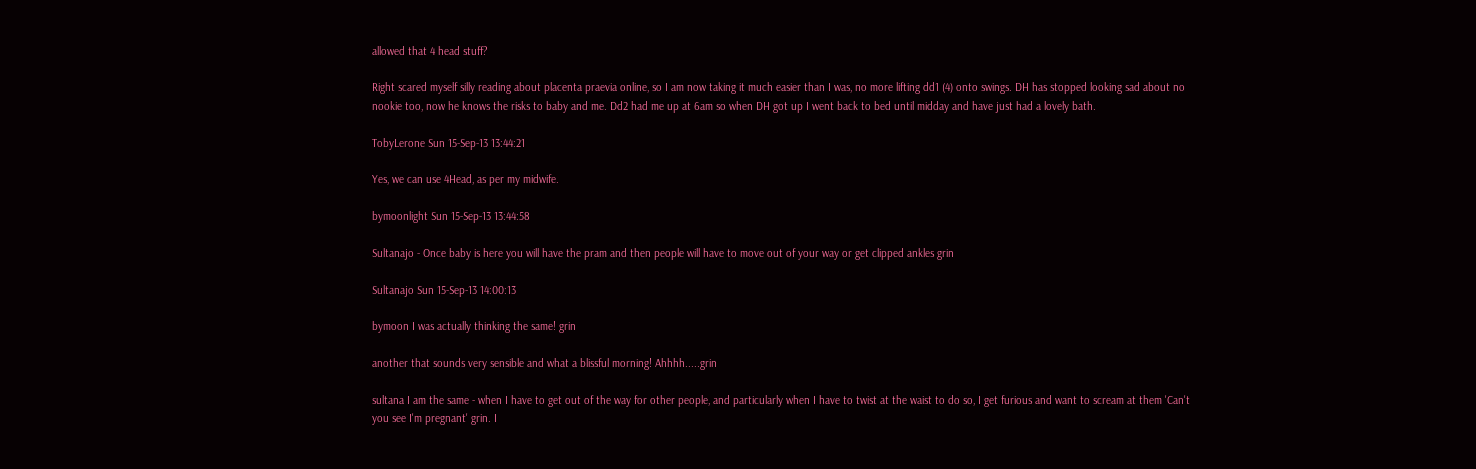allowed that 4 head stuff?

Right scared myself silly reading about placenta praevia online, so I am now taking it much easier than I was, no more lifting dd1 (4) onto swings. DH has stopped looking sad about no nookie too, now he knows the risks to baby and me. Dd2 had me up at 6am so when DH got up I went back to bed until midday and have just had a lovely bath.

TobyLerone Sun 15-Sep-13 13:44:21

Yes, we can use 4Head, as per my midwife.

bymoonlight Sun 15-Sep-13 13:44:58

Sultanajo - Once baby is here you will have the pram and then people will have to move out of your way or get clipped ankles grin

Sultanajo Sun 15-Sep-13 14:00:13

bymoon I was actually thinking the same! grin

another that sounds very sensible and what a blissful morning! Ahhhh.....grin

sultana I am the same - when I have to get out of the way for other people, and particularly when I have to twist at the waist to do so, I get furious and want to scream at them 'Can't you see I'm pregnant' grin. I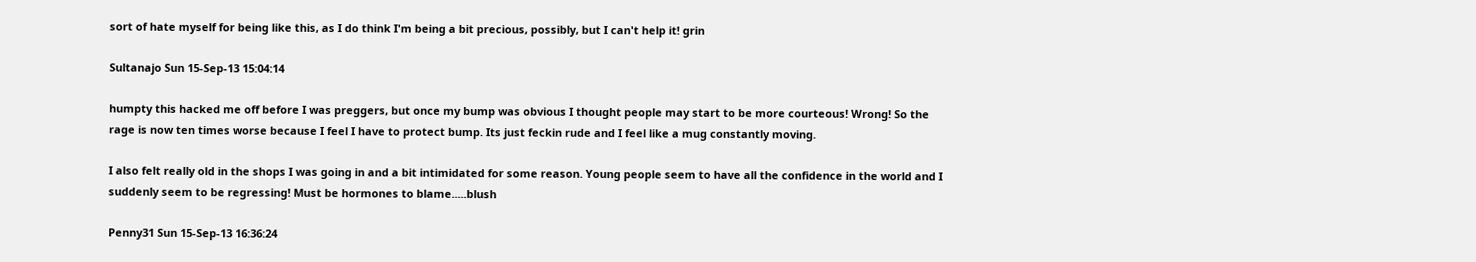sort of hate myself for being like this, as I do think I'm being a bit precious, possibly, but I can't help it! grin

Sultanajo Sun 15-Sep-13 15:04:14

humpty this hacked me off before I was preggers, but once my bump was obvious I thought people may start to be more courteous! Wrong! So the rage is now ten times worse because I feel I have to protect bump. Its just feckin rude and I feel like a mug constantly moving.

I also felt really old in the shops I was going in and a bit intimidated for some reason. Young people seem to have all the confidence in the world and I suddenly seem to be regressing! Must be hormones to blame.....blush

Penny31 Sun 15-Sep-13 16:36:24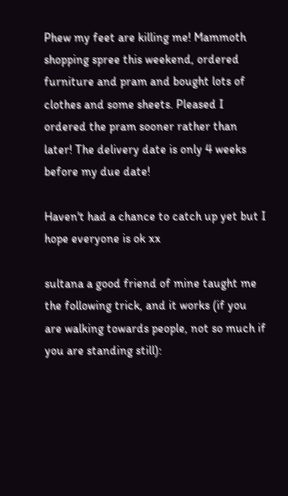Phew my feet are killing me! Mammoth shopping spree this weekend, ordered furniture and pram and bought lots of clothes and some sheets. Pleased I ordered the pram sooner rather than later! The delivery date is only 4 weeks before my due date!

Haven't had a chance to catch up yet but I hope everyone is ok xx

sultana a good friend of mine taught me the following trick, and it works (if you are walking towards people, not so much if you are standing still):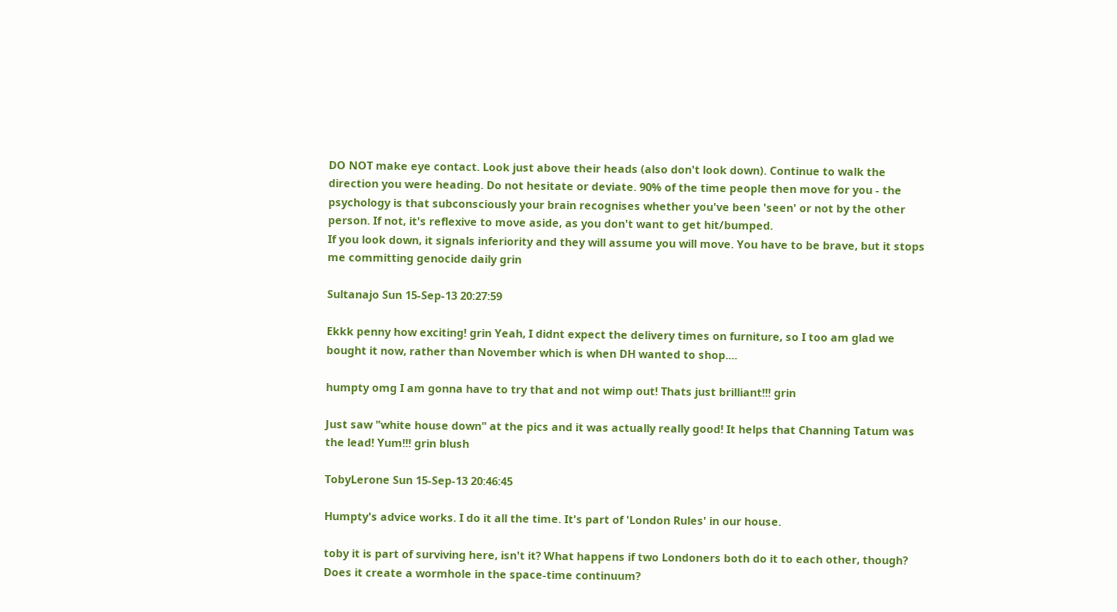DO NOT make eye contact. Look just above their heads (also don't look down). Continue to walk the direction you were heading. Do not hesitate or deviate. 90% of the time people then move for you - the psychology is that subconsciously your brain recognises whether you've been 'seen' or not by the other person. If not, it's reflexive to move aside, as you don't want to get hit/bumped.
If you look down, it signals inferiority and they will assume you will move. You have to be brave, but it stops me committing genocide daily grin

Sultanajo Sun 15-Sep-13 20:27:59

Ekkk penny how exciting! grin Yeah, I didnt expect the delivery times on furniture, so I too am glad we bought it now, rather than November which is when DH wanted to shop....

humpty omg I am gonna have to try that and not wimp out! Thats just brilliant!!! grin

Just saw "white house down" at the pics and it was actually really good! It helps that Channing Tatum was the lead! Yum!!! grin blush

TobyLerone Sun 15-Sep-13 20:46:45

Humpty's advice works. I do it all the time. It's part of 'London Rules' in our house.

toby it is part of surviving here, isn't it? What happens if two Londoners both do it to each other, though? Does it create a wormhole in the space-time continuum?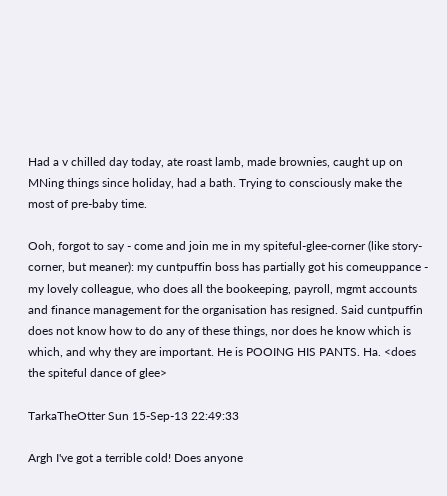Had a v chilled day today, ate roast lamb, made brownies, caught up on MNing things since holiday, had a bath. Trying to consciously make the most of pre-baby time.

Ooh, forgot to say - come and join me in my spiteful-glee-corner (like story-corner, but meaner): my cuntpuffin boss has partially got his comeuppance - my lovely colleague, who does all the bookeeping, payroll, mgmt accounts and finance management for the organisation has resigned. Said cuntpuffin does not know how to do any of these things, nor does he know which is which, and why they are important. He is POOING HIS PANTS. Ha. <does the spiteful dance of glee>

TarkaTheOtter Sun 15-Sep-13 22:49:33

Argh I've got a terrible cold! Does anyone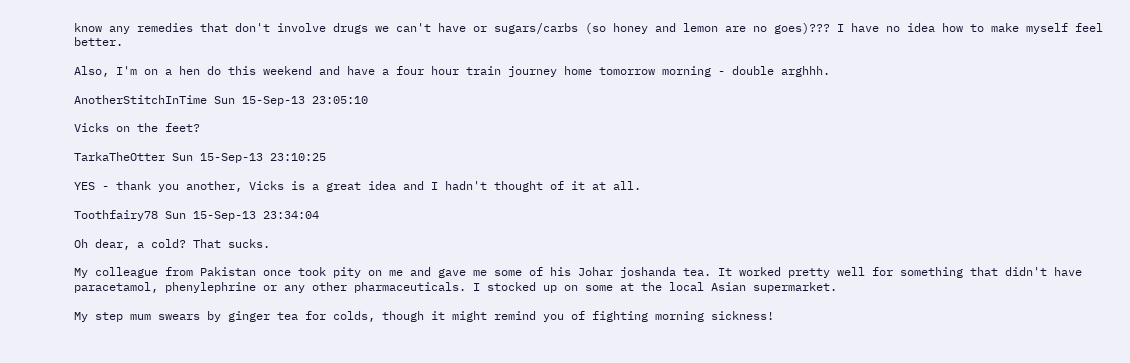know any remedies that don't involve drugs we can't have or sugars/carbs (so honey and lemon are no goes)??? I have no idea how to make myself feel better.

Also, I'm on a hen do this weekend and have a four hour train journey home tomorrow morning - double arghhh.

AnotherStitchInTime Sun 15-Sep-13 23:05:10

Vicks on the feet?

TarkaTheOtter Sun 15-Sep-13 23:10:25

YES - thank you another, Vicks is a great idea and I hadn't thought of it at all.

Toothfairy78 Sun 15-Sep-13 23:34:04

Oh dear, a cold? That sucks.

My colleague from Pakistan once took pity on me and gave me some of his Johar joshanda tea. It worked pretty well for something that didn't have paracetamol, phenylephrine or any other pharmaceuticals. I stocked up on some at the local Asian supermarket.

My step mum swears by ginger tea for colds, though it might remind you of fighting morning sickness!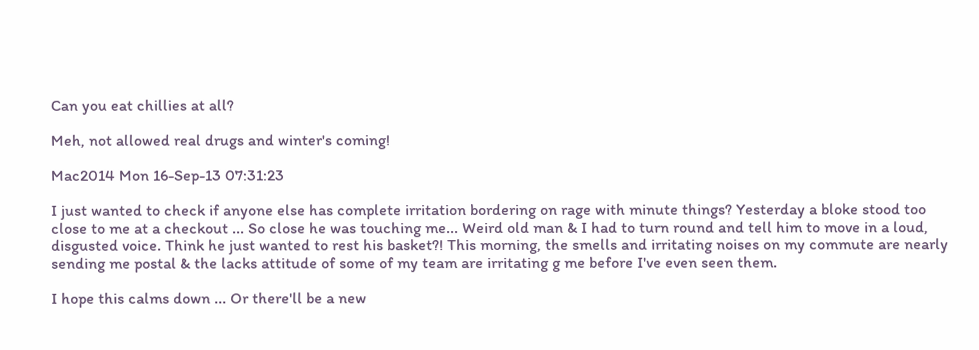Can you eat chillies at all?

Meh, not allowed real drugs and winter's coming!

Mac2014 Mon 16-Sep-13 07:31:23

I just wanted to check if anyone else has complete irritation bordering on rage with minute things? Yesterday a bloke stood too close to me at a checkout ... So close he was touching me... Weird old man & I had to turn round and tell him to move in a loud, disgusted voice. Think he just wanted to rest his basket?! This morning, the smells and irritating noises on my commute are nearly sending me postal & the lacks attitude of some of my team are irritating g me before I've even seen them.

I hope this calms down ... Or there'll be a new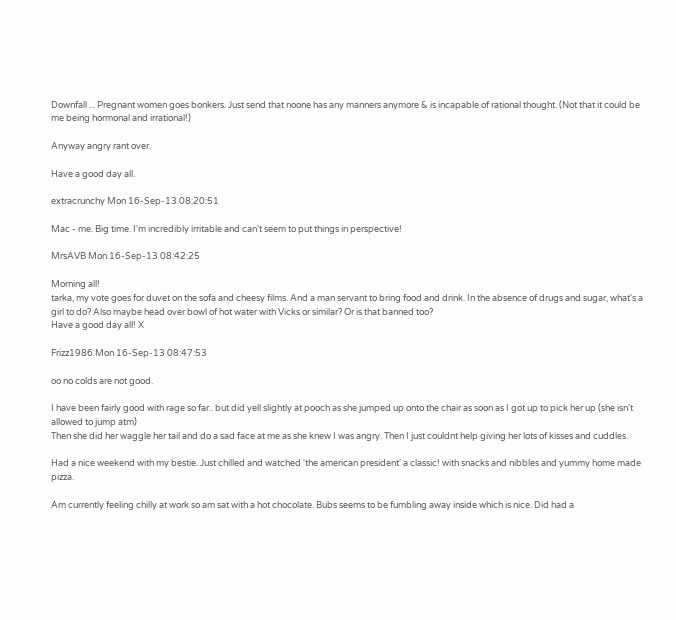Downfall ... Pregnant women goes bonkers. Just send that noone has any manners anymore & is incapable of rational thought. (Not that it could be me being hormonal and irrational!)

Anyway angry rant over.

Have a good day all.

extracrunchy Mon 16-Sep-13 08:20:51

Mac - me. Big time. I'm incredibly irritable and can't seem to put things in perspective!

MrsAVB Mon 16-Sep-13 08:42:25

Morning all!
tarka, my vote goes for duvet on the sofa and cheesy films. And a man servant to bring food and drink. In the absence of drugs and sugar, what's a girl to do? Also maybe head over bowl of hot water with Vicks or similar? Or is that banned too?
Have a good day all! X

Frizz1986 Mon 16-Sep-13 08:47:53

oo no colds are not good.

I have been fairly good with rage so far.. but did yell slightly at pooch as she jumped up onto the chair as soon as I got up to pick her up (she isn't allowed to jump atm)
Then she did her waggle her tail and do a sad face at me as she knew I was angry. Then I just couldnt help giving her lots of kisses and cuddles.

Had a nice weekend with my bestie. Just chilled and watched 'the american president' a classic! with snacks and nibbles and yummy home made pizza.

Am currently feeling chilly at work so am sat with a hot chocolate. Bubs seems to be fumbling away inside which is nice. Did had a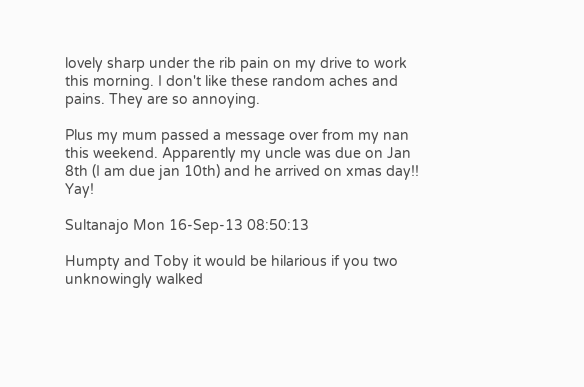lovely sharp under the rib pain on my drive to work this morning. I don't like these random aches and pains. They are so annoying.

Plus my mum passed a message over from my nan this weekend. Apparently my uncle was due on Jan 8th (I am due jan 10th) and he arrived on xmas day!! Yay!

Sultanajo Mon 16-Sep-13 08:50:13

Humpty and Toby it would be hilarious if you two unknowingly walked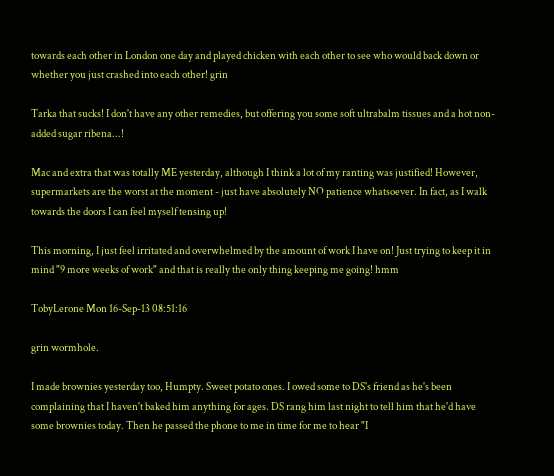towards each other in London one day and played chicken with each other to see who would back down or whether you just crashed into each other! grin

Tarka that sucks! I don't have any other remedies, but offering you some soft ultrabalm tissues and a hot non-added sugar ribena...!

Mac and extra that was totally ME yesterday, although I think a lot of my ranting was justified! However, supermarkets are the worst at the moment - just have absolutely NO patience whatsoever. In fact, as I walk towards the doors I can feel myself tensing up!

This morning, I just feel irritated and overwhelmed by the amount of work I have on! Just trying to keep it in mind "9 more weeks of work" and that is really the only thing keeping me going! hmm

TobyLerone Mon 16-Sep-13 08:51:16

grin wormhole.

I made brownies yesterday too, Humpty. Sweet potato ones. I owed some to DS's friend as he's been complaining that I haven't baked him anything for ages. DS rang him last night to tell him that he'd have some brownies today. Then he passed the phone to me in time for me to hear "I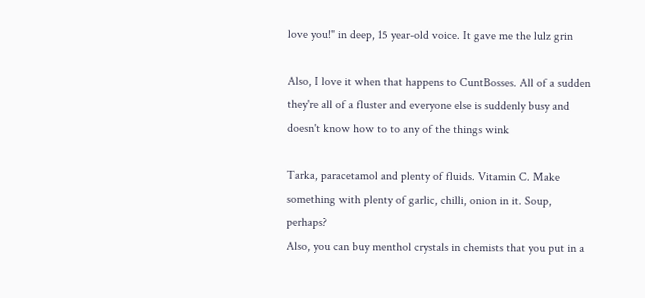love you!" in deep, 15 year-old voice. It gave me the lulz grin

Also, I love it when that happens to CuntBosses. All of a sudden they're all of a fluster and everyone else is suddenly busy and doesn't know how to to any of the things wink

Tarka, paracetamol and plenty of fluids. Vitamin C. Make something with plenty of garlic, chilli, onion in it. Soup, perhaps?
Also, you can buy menthol crystals in chemists that you put in a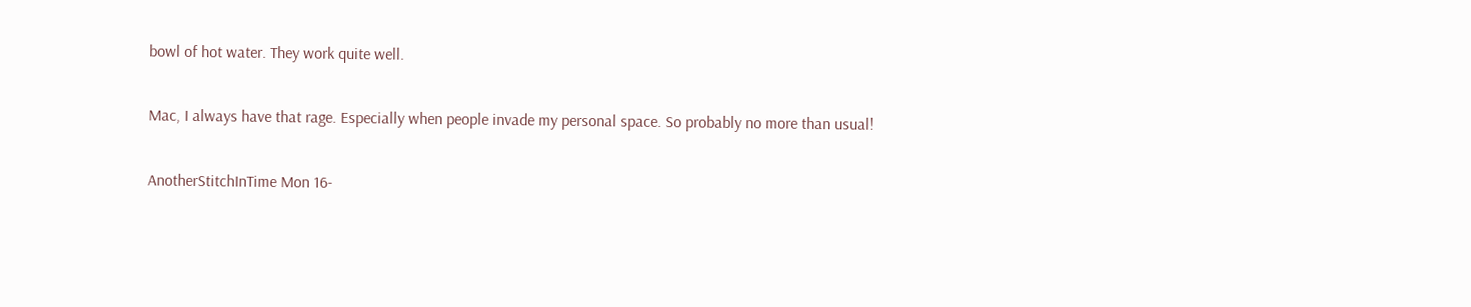bowl of hot water. They work quite well.

Mac, I always have that rage. Especially when people invade my personal space. So probably no more than usual!

AnotherStitchInTime Mon 16-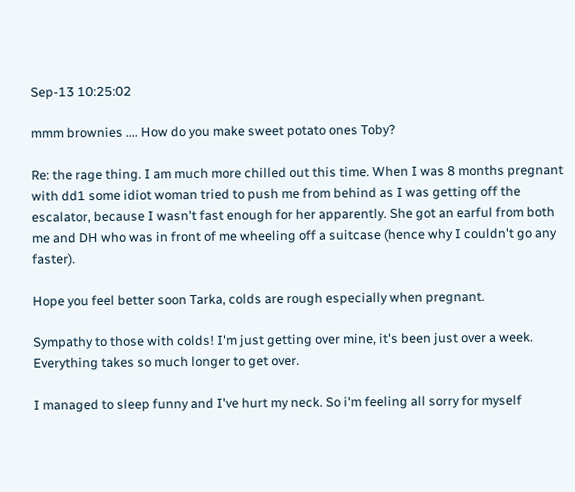Sep-13 10:25:02

mmm brownies .... How do you make sweet potato ones Toby?

Re: the rage thing. I am much more chilled out this time. When I was 8 months pregnant with dd1 some idiot woman tried to push me from behind as I was getting off the escalator, because I wasn't fast enough for her apparently. She got an earful from both me and DH who was in front of me wheeling off a suitcase (hence why I couldn't go any faster).

Hope you feel better soon Tarka, colds are rough especially when pregnant.

Sympathy to those with colds! I'm just getting over mine, it's been just over a week. Everything takes so much longer to get over.

I managed to sleep funny and I've hurt my neck. So i'm feeling all sorry for myself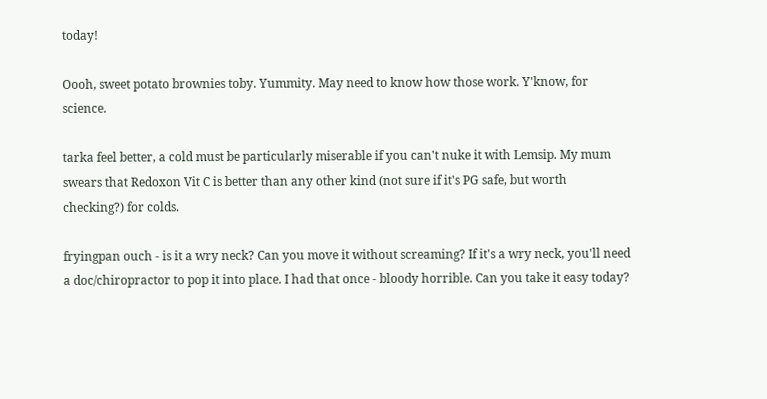today!

Oooh, sweet potato brownies toby. Yummity. May need to know how those work. Y'know, for science.

tarka feel better, a cold must be particularly miserable if you can't nuke it with Lemsip. My mum swears that Redoxon Vit C is better than any other kind (not sure if it's PG safe, but worth checking?) for colds.

fryingpan ouch - is it a wry neck? Can you move it without screaming? If it's a wry neck, you'll need a doc/chiropractor to pop it into place. I had that once - bloody horrible. Can you take it easy today?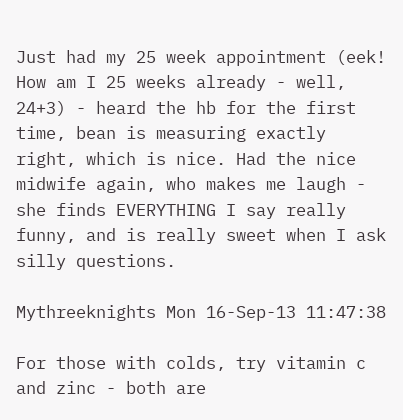Just had my 25 week appointment (eek! How am I 25 weeks already - well, 24+3) - heard the hb for the first time, bean is measuring exactly right, which is nice. Had the nice midwife again, who makes me laugh - she finds EVERYTHING I say really funny, and is really sweet when I ask silly questions.

Mythreeknights Mon 16-Sep-13 11:47:38

For those with colds, try vitamin c and zinc - both are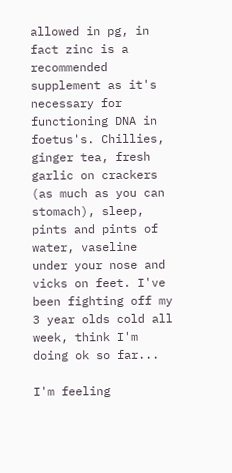allowed in pg, in fact zinc is a recommended supplement as it's necessary for functioning DNA in foetus's. Chillies, ginger tea, fresh garlic on crackers (as much as you can stomach), sleep, pints and pints of water, vaseline under your nose and vicks on feet. I've been fighting off my 3 year olds cold all week, think I'm doing ok so far...

I'm feeling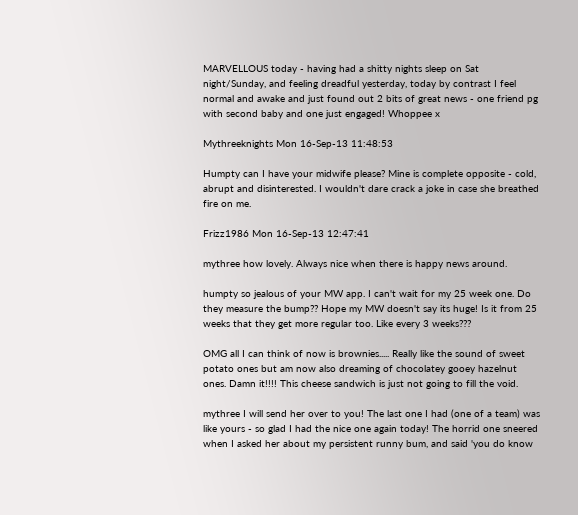MARVELLOUS today - having had a shitty nights sleep on Sat night/Sunday, and feeling dreadful yesterday, today by contrast I feel normal and awake and just found out 2 bits of great news - one friend pg with second baby and one just engaged! Whoppee x

Mythreeknights Mon 16-Sep-13 11:48:53

Humpty can I have your midwife please? Mine is complete opposite - cold, abrupt and disinterested. I wouldn't dare crack a joke in case she breathed fire on me.

Frizz1986 Mon 16-Sep-13 12:47:41

mythree how lovely. Always nice when there is happy news around.

humpty so jealous of your MW app. I can't wait for my 25 week one. Do they measure the bump?? Hope my MW doesn't say its huge! Is it from 25 weeks that they get more regular too. Like every 3 weeks???

OMG all I can think of now is brownies..... Really like the sound of sweet potato ones but am now also dreaming of chocolatey gooey hazelnut ones. Damn it!!!! This cheese sandwich is just not going to fill the void.

mythree I will send her over to you! The last one I had (one of a team) was like yours - so glad I had the nice one again today! The horrid one sneered when I asked her about my persistent runny bum, and said 'you do know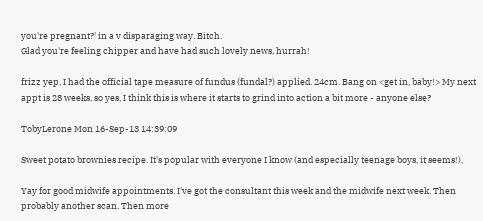you're pregnant?' in a v disparaging way. Bitch.
Glad you're feeling chipper and have had such lovely news, hurrah!

frizz yep, I had the official tape measure of fundus (fundal?) applied. 24cm. Bang on <get in, baby!> My next appt is 28 weeks, so yes, I think this is where it starts to grind into action a bit more - anyone else?

TobyLerone Mon 16-Sep-13 14:39:09

Sweet potato brownies recipe. It's popular with everyone I know (and especially teenage boys, it seems!).

Yay for good midwife appointments. I've got the consultant this week and the midwife next week. Then probably another scan. Then more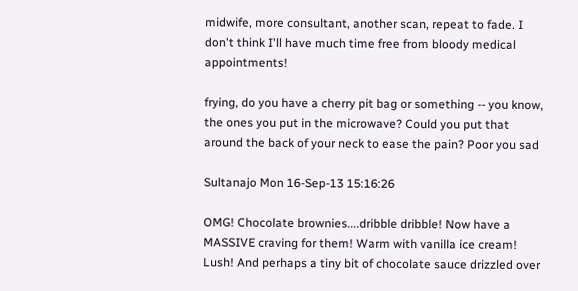midwife, more consultant, another scan, repeat to fade. I don't think I'll have much time free from bloody medical appointments!

frying, do you have a cherry pit bag or something -- you know, the ones you put in the microwave? Could you put that around the back of your neck to ease the pain? Poor you sad

Sultanajo Mon 16-Sep-13 15:16:26

OMG! Chocolate brownies....dribble dribble! Now have a MASSIVE craving for them! Warm with vanilla ice cream! Lush! And perhaps a tiny bit of chocolate sauce drizzled over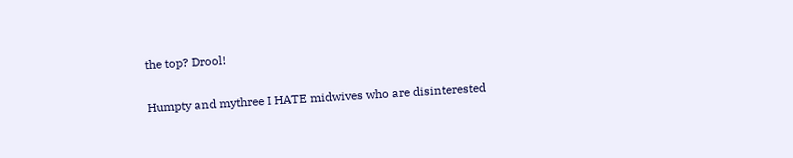the top? Drool!

Humpty and mythree I HATE midwives who are disinterested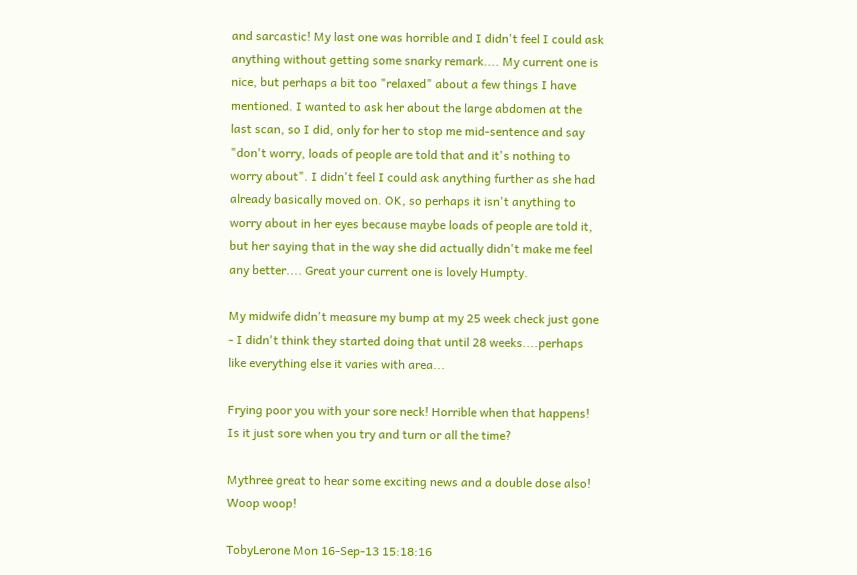and sarcastic! My last one was horrible and I didn't feel I could ask anything without getting some snarky remark.... My current one is nice, but perhaps a bit too "relaxed" about a few things I have mentioned. I wanted to ask her about the large abdomen at the last scan, so I did, only for her to stop me mid-sentence and say "don't worry, loads of people are told that and it's nothing to worry about". I didn't feel I could ask anything further as she had already basically moved on. OK, so perhaps it isn't anything to worry about in her eyes because maybe loads of people are told it, but her saying that in the way she did actually didn't make me feel any better.... Great your current one is lovely Humpty.

My midwife didn't measure my bump at my 25 week check just gone - I didn't think they started doing that until 28 weeks....perhaps like everything else it varies with area...

Frying poor you with your sore neck! Horrible when that happens! Is it just sore when you try and turn or all the time?

Mythree great to hear some exciting news and a double dose also! Woop woop!

TobyLerone Mon 16-Sep-13 15:18:16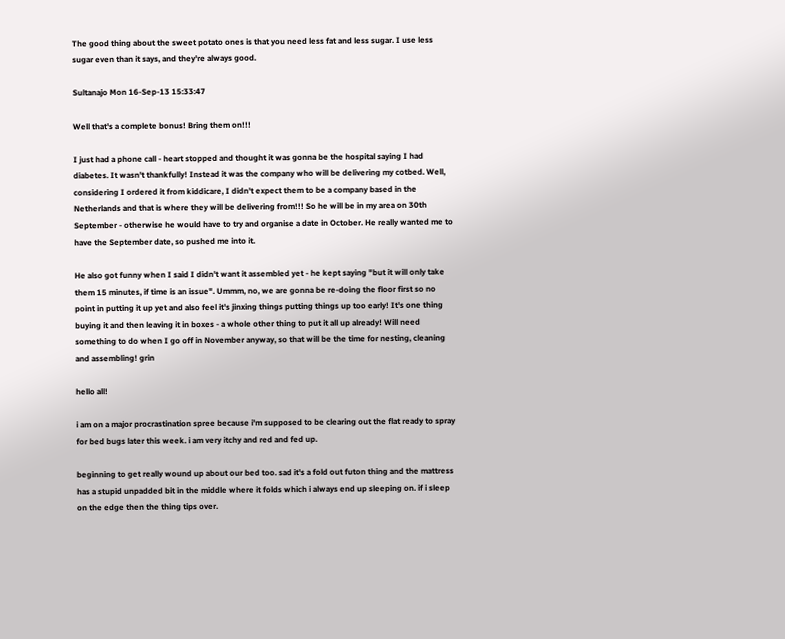The good thing about the sweet potato ones is that you need less fat and less sugar. I use less sugar even than it says, and they're always good.

Sultanajo Mon 16-Sep-13 15:33:47

Well that's a complete bonus! Bring them on!!!

I just had a phone call - heart stopped and thought it was gonna be the hospital saying I had diabetes. It wasn't thankfully! Instead it was the company who will be delivering my cotbed. Well, considering I ordered it from kiddicare, I didn't expect them to be a company based in the Netherlands and that is where they will be delivering from!!! So he will be in my area on 30th September - otherwise he would have to try and organise a date in October. He really wanted me to have the September date, so pushed me into it.

He also got funny when I said I didn't want it assembled yet - he kept saying "but it will only take them 15 minutes, if time is an issue". Ummm, no, we are gonna be re-doing the floor first so no point in putting it up yet and also feel it's jinxing things putting things up too early! It's one thing buying it and then leaving it in boxes - a whole other thing to put it all up already! Will need something to do when I go off in November anyway, so that will be the time for nesting, cleaning and assembling! grin

hello all!

i am on a major procrastination spree because i'm supposed to be clearing out the flat ready to spray for bed bugs later this week. i am very itchy and red and fed up.

beginning to get really wound up about our bed too. sad it's a fold out futon thing and the mattress has a stupid unpadded bit in the middle where it folds which i always end up sleeping on. if i sleep on the edge then the thing tips over.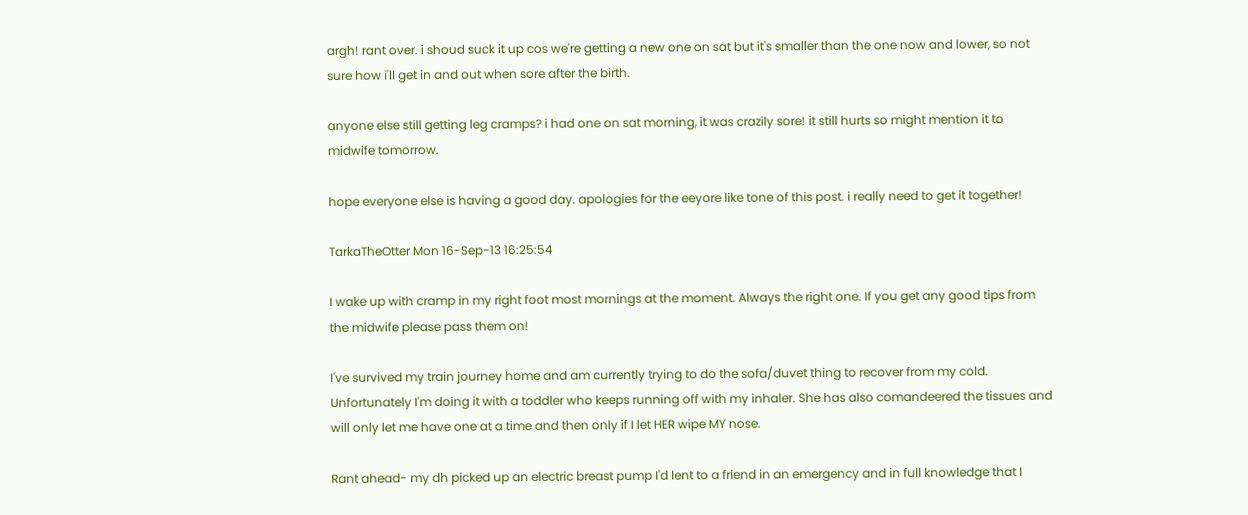argh! rant over. i shoud suck it up cos we're getting a new one on sat but it's smaller than the one now and lower, so not sure how i'll get in and out when sore after the birth.

anyone else still getting leg cramps? i had one on sat morning, it was crazily sore! it still hurts so might mention it to midwife tomorrow.

hope everyone else is having a good day. apologies for the eeyore like tone of this post. i really need to get it together!

TarkaTheOtter Mon 16-Sep-13 16:25:54

I wake up with cramp in my right foot most mornings at the moment. Always the right one. If you get any good tips from the midwife please pass them on!

I've survived my train journey home and am currently trying to do the sofa/duvet thing to recover from my cold. Unfortunately I'm doing it with a toddler who keeps running off with my inhaler. She has also comandeered the tissues and will only let me have one at a time and then only if I let HER wipe MY nose.

Rant ahead- my dh picked up an electric breast pump I'd lent to a friend in an emergency and in full knowledge that I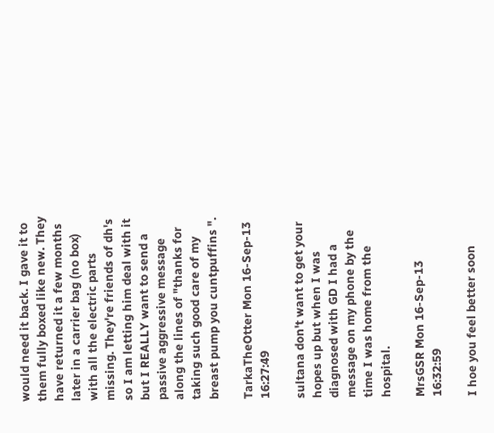would need it back. I gave it to them fully boxed like new. They have returned it a few months later in a carrier bag (no box) with all the electric parts missing. They're friends of dh's so I am letting him deal with it but I REALLY want to send a passive aggressive message along the lines of "thanks for taking such good care of my breast pump you cuntpuffins ".

TarkaTheOtter Mon 16-Sep-13 16:27:49

sultana don't want to get your hopes up but when I was diagnosed with GD I had a message on my phone by the time I was home from the hospital.

MrsGSR Mon 16-Sep-13 16:32:59

I hoe you feel better soon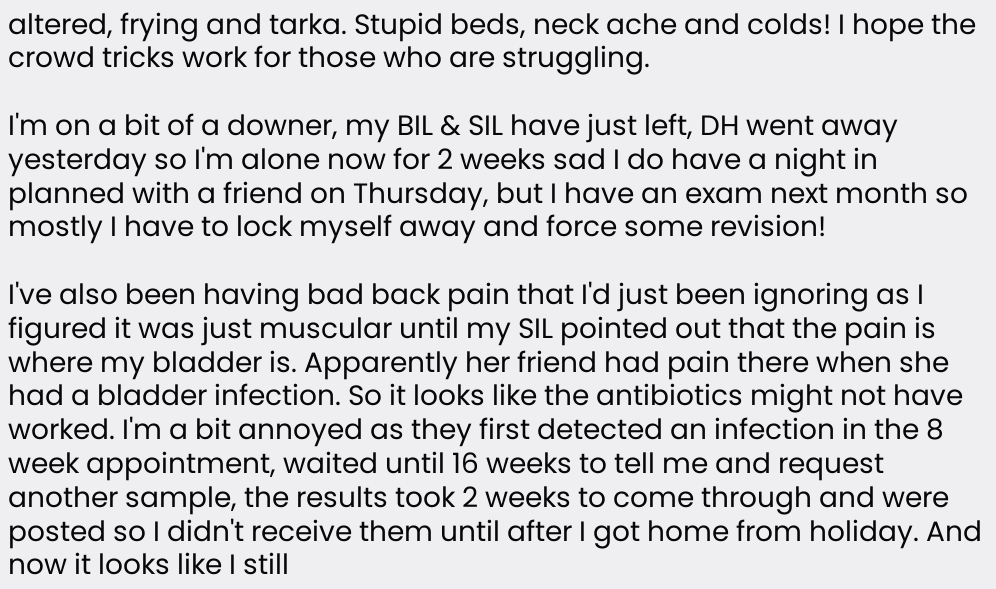altered, frying and tarka. Stupid beds, neck ache and colds! I hope the crowd tricks work for those who are struggling.

I'm on a bit of a downer, my BIL & SIL have just left, DH went away yesterday so I'm alone now for 2 weeks sad I do have a night in planned with a friend on Thursday, but I have an exam next month so mostly I have to lock myself away and force some revision!

I've also been having bad back pain that I'd just been ignoring as I figured it was just muscular until my SIL pointed out that the pain is where my bladder is. Apparently her friend had pain there when she had a bladder infection. So it looks like the antibiotics might not have worked. I'm a bit annoyed as they first detected an infection in the 8 week appointment, waited until 16 weeks to tell me and request another sample, the results took 2 weeks to come through and were posted so I didn't receive them until after I got home from holiday. And now it looks like I still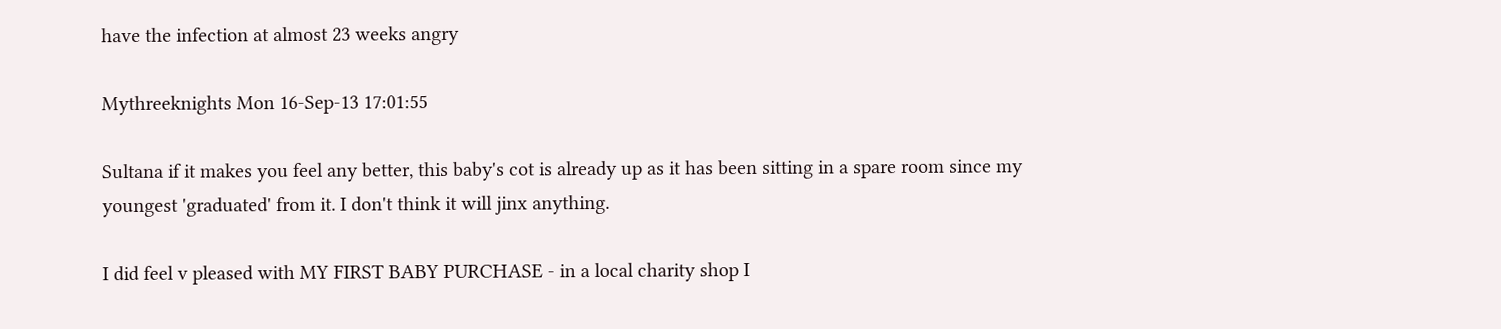have the infection at almost 23 weeks angry

Mythreeknights Mon 16-Sep-13 17:01:55

Sultana if it makes you feel any better, this baby's cot is already up as it has been sitting in a spare room since my youngest 'graduated' from it. I don't think it will jinx anything.

I did feel v pleased with MY FIRST BABY PURCHASE - in a local charity shop I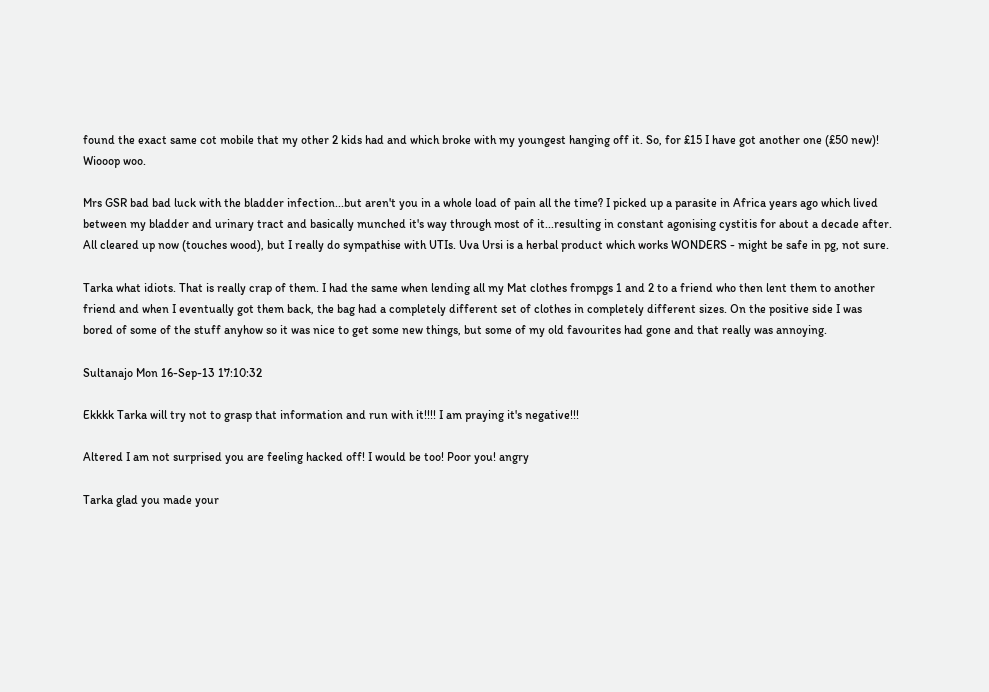found the exact same cot mobile that my other 2 kids had and which broke with my youngest hanging off it. So, for £15 I have got another one (£50 new)! Wiooop woo.

Mrs GSR bad bad luck with the bladder infection...but aren't you in a whole load of pain all the time? I picked up a parasite in Africa years ago which lived between my bladder and urinary tract and basically munched it's way through most of it...resulting in constant agonising cystitis for about a decade after. All cleared up now (touches wood), but I really do sympathise with UTIs. Uva Ursi is a herbal product which works WONDERS - might be safe in pg, not sure.

Tarka what idiots. That is really crap of them. I had the same when lending all my Mat clothes frompgs 1 and 2 to a friend who then lent them to another friend and when I eventually got them back, the bag had a completely different set of clothes in completely different sizes. On the positive side I was bored of some of the stuff anyhow so it was nice to get some new things, but some of my old favourites had gone and that really was annoying.

Sultanajo Mon 16-Sep-13 17:10:32

Ekkkk Tarka will try not to grasp that information and run with it!!!! I am praying it's negative!!!

Altered I am not surprised you are feeling hacked off! I would be too! Poor you! angry

Tarka glad you made your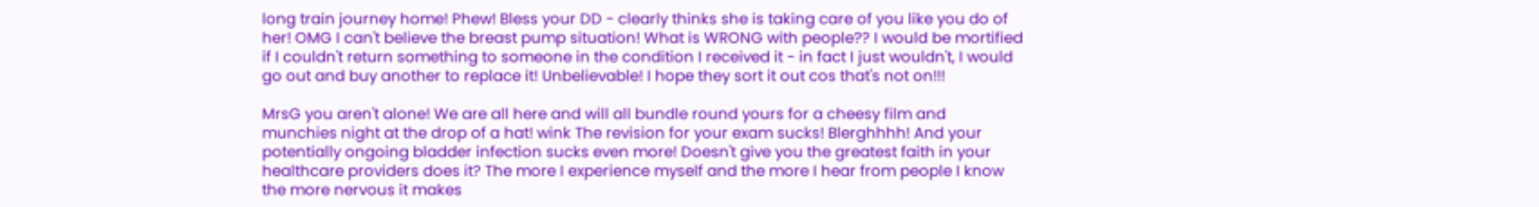long train journey home! Phew! Bless your DD - clearly thinks she is taking care of you like you do of her! OMG I can't believe the breast pump situation! What is WRONG with people?? I would be mortified if I couldn't return something to someone in the condition I received it - in fact I just wouldn't, I would go out and buy another to replace it! Unbelievable! I hope they sort it out cos that's not on!!!

MrsG you aren't alone! We are all here and will all bundle round yours for a cheesy film and munchies night at the drop of a hat! wink The revision for your exam sucks! Blerghhhh! And your potentially ongoing bladder infection sucks even more! Doesn't give you the greatest faith in your healthcare providers does it? The more I experience myself and the more I hear from people I know the more nervous it makes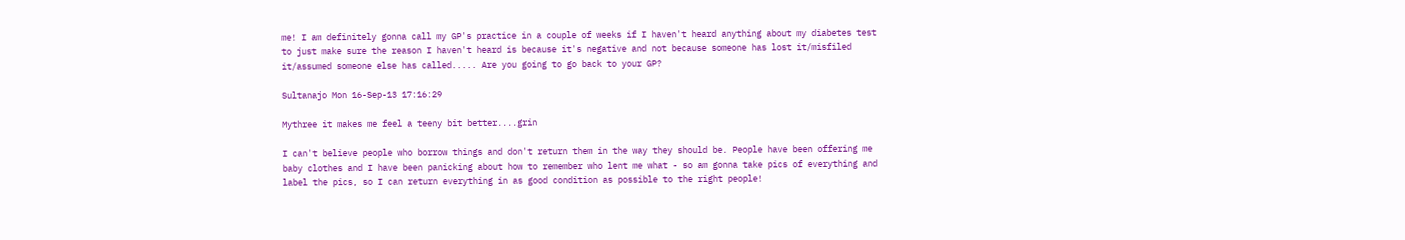me! I am definitely gonna call my GP's practice in a couple of weeks if I haven't heard anything about my diabetes test to just make sure the reason I haven't heard is because it's negative and not because someone has lost it/misfiled it/assumed someone else has called..... Are you going to go back to your GP?

Sultanajo Mon 16-Sep-13 17:16:29

Mythree it makes me feel a teeny bit better....grin

I can't believe people who borrow things and don't return them in the way they should be. People have been offering me baby clothes and I have been panicking about how to remember who lent me what - so am gonna take pics of everything and label the pics, so I can return everything in as good condition as possible to the right people!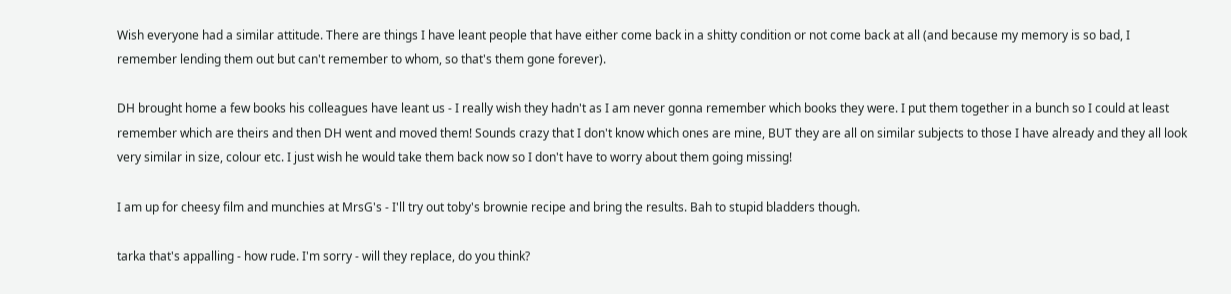Wish everyone had a similar attitude. There are things I have leant people that have either come back in a shitty condition or not come back at all (and because my memory is so bad, I remember lending them out but can't remember to whom, so that's them gone forever).

DH brought home a few books his colleagues have leant us - I really wish they hadn't as I am never gonna remember which books they were. I put them together in a bunch so I could at least remember which are theirs and then DH went and moved them! Sounds crazy that I don't know which ones are mine, BUT they are all on similar subjects to those I have already and they all look very similar in size, colour etc. I just wish he would take them back now so I don't have to worry about them going missing!

I am up for cheesy film and munchies at MrsG's - I'll try out toby's brownie recipe and bring the results. Bah to stupid bladders though.

tarka that's appalling - how rude. I'm sorry - will they replace, do you think?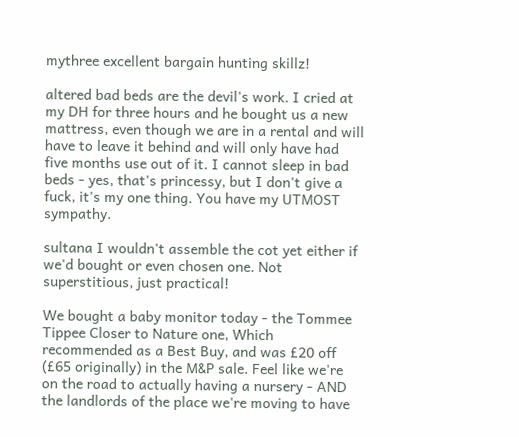mythree excellent bargain hunting skillz!

altered bad beds are the devil's work. I cried at my DH for three hours and he bought us a new mattress, even though we are in a rental and will have to leave it behind and will only have had five months use out of it. I cannot sleep in bad beds - yes, that's princessy, but I don't give a fuck, it's my one thing. You have my UTMOST sympathy.

sultana I wouldn't assemble the cot yet either if we'd bought or even chosen one. Not superstitious, just practical!

We bought a baby monitor today - the Tommee Tippee Closer to Nature one, Which recommended as a Best Buy, and was £20 off (£65 originally) in the M&P sale. Feel like we're on the road to actually having a nursery - AND the landlords of the place we're moving to have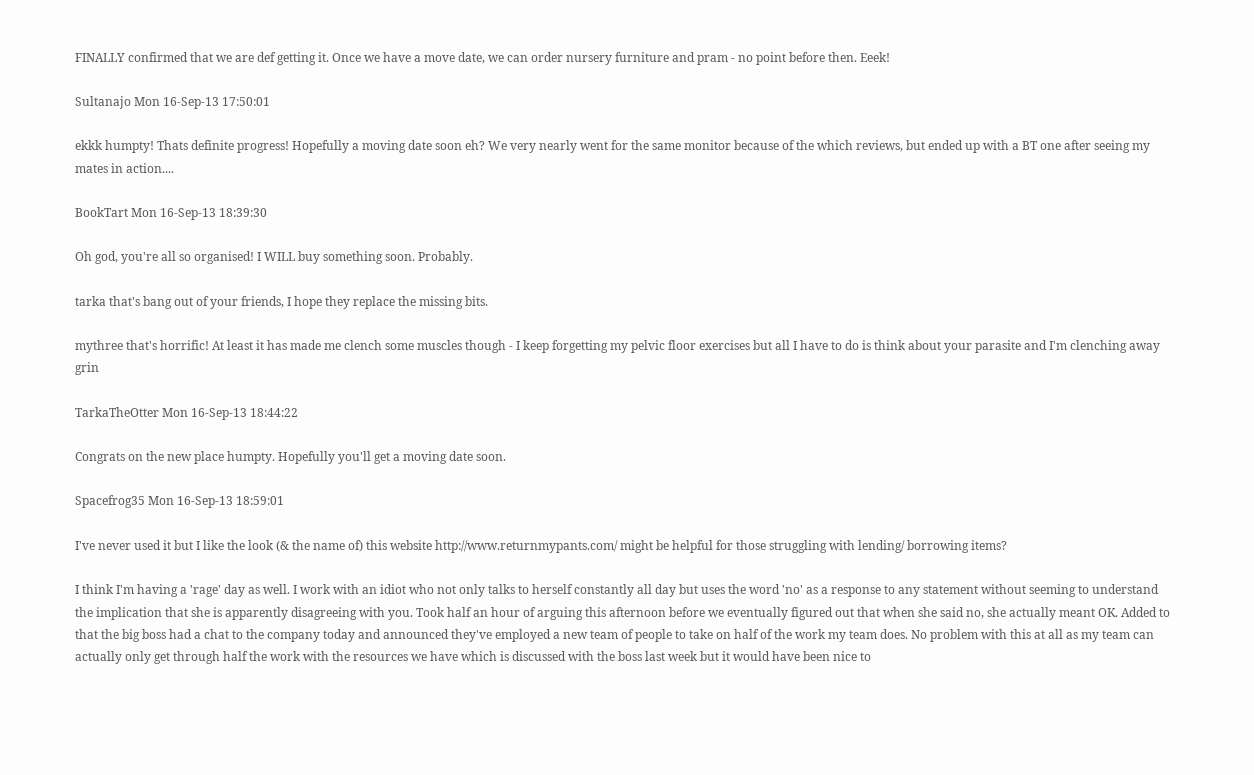FINALLY confirmed that we are def getting it. Once we have a move date, we can order nursery furniture and pram - no point before then. Eeek!

Sultanajo Mon 16-Sep-13 17:50:01

ekkk humpty! Thats definite progress! Hopefully a moving date soon eh? We very nearly went for the same monitor because of the which reviews, but ended up with a BT one after seeing my mates in action....

BookTart Mon 16-Sep-13 18:39:30

Oh god, you're all so organised! I WILL buy something soon. Probably.

tarka that's bang out of your friends, I hope they replace the missing bits.

mythree that's horrific! At least it has made me clench some muscles though - I keep forgetting my pelvic floor exercises but all I have to do is think about your parasite and I'm clenching away grin

TarkaTheOtter Mon 16-Sep-13 18:44:22

Congrats on the new place humpty. Hopefully you'll get a moving date soon.

Spacefrog35 Mon 16-Sep-13 18:59:01

I've never used it but I like the look (& the name of) this website http://www.returnmypants.com/ might be helpful for those struggling with lending/ borrowing items?

I think I'm having a 'rage' day as well. I work with an idiot who not only talks to herself constantly all day but uses the word 'no' as a response to any statement without seeming to understand the implication that she is apparently disagreeing with you. Took half an hour of arguing this afternoon before we eventually figured out that when she said no, she actually meant OK. Added to that the big boss had a chat to the company today and announced they've employed a new team of people to take on half of the work my team does. No problem with this at all as my team can actually only get through half the work with the resources we have which is discussed with the boss last week but it would have been nice to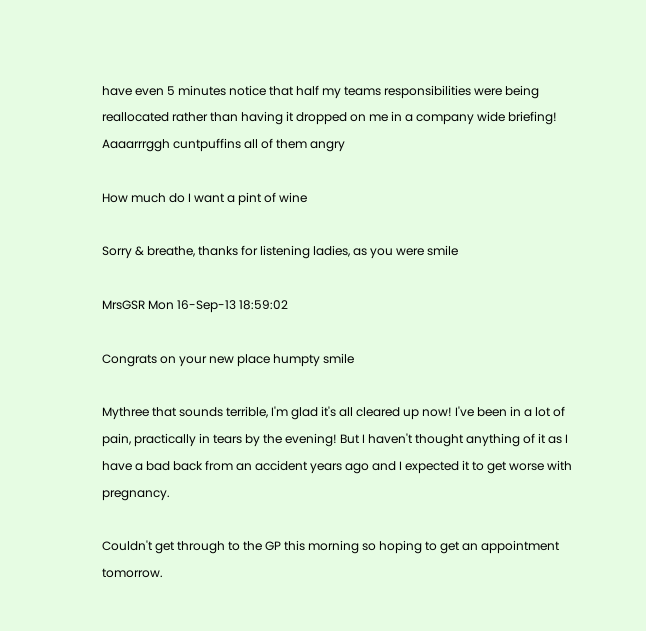have even 5 minutes notice that half my teams responsibilities were being reallocated rather than having it dropped on me in a company wide briefing! Aaaarrrggh cuntpuffins all of them angry

How much do I want a pint of wine

Sorry & breathe, thanks for listening ladies, as you were smile

MrsGSR Mon 16-Sep-13 18:59:02

Congrats on your new place humpty smile

Mythree that sounds terrible, I'm glad it's all cleared up now! I've been in a lot of pain, practically in tears by the evening! But I haven't thought anything of it as I have a bad back from an accident years ago and I expected it to get worse with pregnancy.

Couldn't get through to the GP this morning so hoping to get an appointment tomorrow.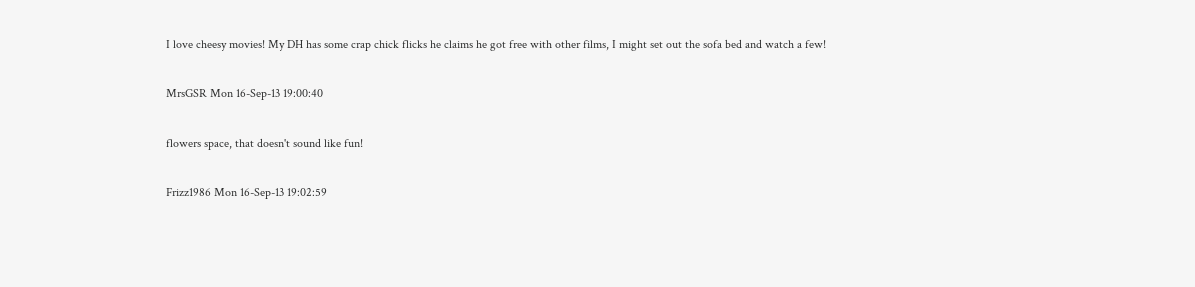I love cheesy movies! My DH has some crap chick flicks he claims he got free with other films, I might set out the sofa bed and watch a few!

MrsGSR Mon 16-Sep-13 19:00:40

flowers space, that doesn't sound like fun!

Frizz1986 Mon 16-Sep-13 19:02:59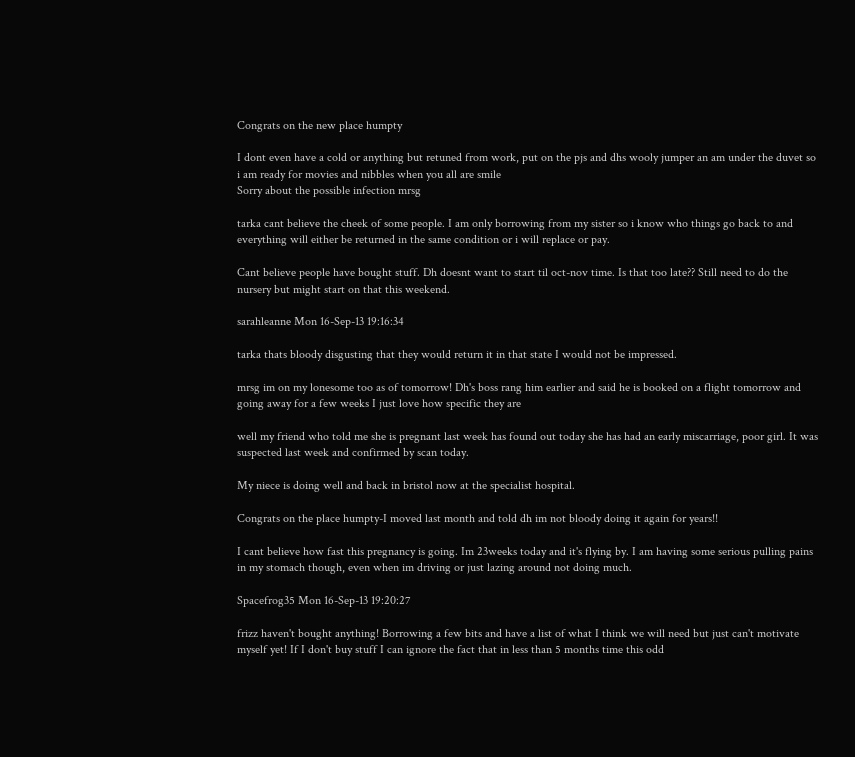Congrats on the new place humpty

I dont even have a cold or anything but retuned from work, put on the pjs and dhs wooly jumper an am under the duvet so i am ready for movies and nibbles when you all are smile
Sorry about the possible infection mrsg

tarka cant believe the cheek of some people. I am only borrowing from my sister so i know who things go back to and everything will either be returned in the same condition or i will replace or pay.

Cant believe people have bought stuff. Dh doesnt want to start til oct-nov time. Is that too late?? Still need to do the nursery but might start on that this weekend.

sarahleanne Mon 16-Sep-13 19:16:34

tarka thats bloody disgusting that they would return it in that state I would not be impressed.

mrsg im on my lonesome too as of tomorrow! Dh's boss rang him earlier and said he is booked on a flight tomorrow and going away for a few weeks I just love how specific they are

well my friend who told me she is pregnant last week has found out today she has had an early miscarriage, poor girl. It was suspected last week and confirmed by scan today.

My niece is doing well and back in bristol now at the specialist hospital.

Congrats on the place humpty-I moved last month and told dh im not bloody doing it again for years!!

I cant believe how fast this pregnancy is going. Im 23weeks today and it's flying by. I am having some serious pulling pains in my stomach though, even when im driving or just lazing around not doing much.

Spacefrog35 Mon 16-Sep-13 19:20:27

frizz haven't bought anything! Borrowing a few bits and have a list of what I think we will need but just can't motivate myself yet! If I don't buy stuff I can ignore the fact that in less than 5 months time this odd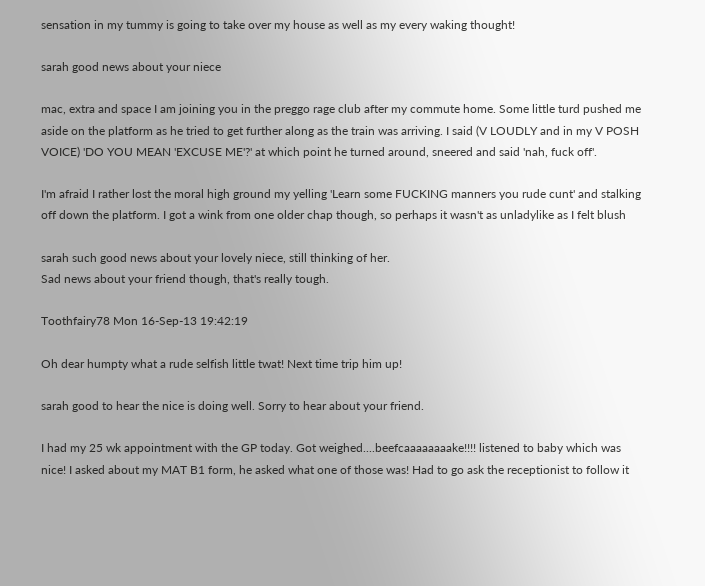sensation in my tummy is going to take over my house as well as my every waking thought!

sarah good news about your niece

mac, extra and space I am joining you in the preggo rage club after my commute home. Some little turd pushed me aside on the platform as he tried to get further along as the train was arriving. I said (V LOUDLY and in my V POSH VOICE) 'DO YOU MEAN 'EXCUSE ME'?' at which point he turned around, sneered and said 'nah, fuck off'.

I'm afraid I rather lost the moral high ground my yelling 'Learn some FUCKING manners you rude cunt' and stalking off down the platform. I got a wink from one older chap though, so perhaps it wasn't as unladylike as I felt blush

sarah such good news about your lovely niece, still thinking of her.
Sad news about your friend though, that's really tough.

Toothfairy78 Mon 16-Sep-13 19:42:19

Oh dear humpty what a rude selfish little twat! Next time trip him up!

sarah good to hear the nice is doing well. Sorry to hear about your friend.

I had my 25 wk appointment with the GP today. Got weighed....beefcaaaaaaaake!!!! listened to baby which was nice! I asked about my MAT B1 form, he asked what one of those was! Had to go ask the receptionist to follow it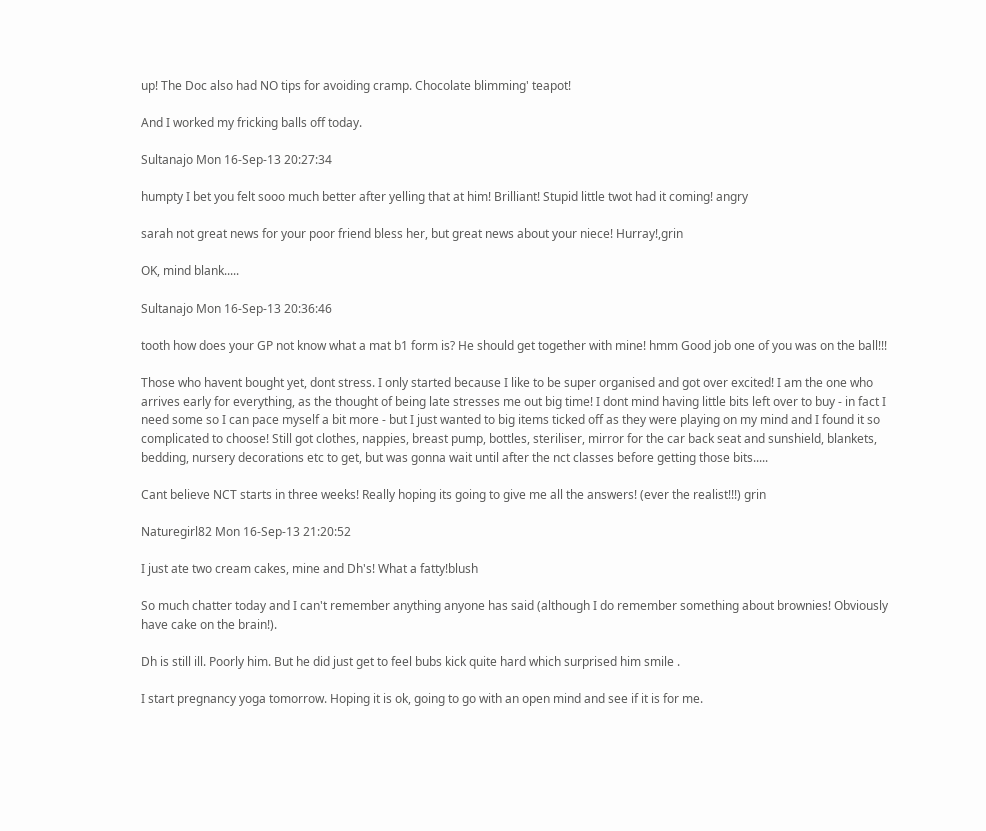up! The Doc also had NO tips for avoiding cramp. Chocolate blimming' teapot!

And I worked my fricking balls off today.

Sultanajo Mon 16-Sep-13 20:27:34

humpty I bet you felt sooo much better after yelling that at him! Brilliant! Stupid little twot had it coming! angry

sarah not great news for your poor friend bless her, but great news about your niece! Hurray!,grin

OK, mind blank.....

Sultanajo Mon 16-Sep-13 20:36:46

tooth how does your GP not know what a mat b1 form is? He should get together with mine! hmm Good job one of you was on the ball!!!

Those who havent bought yet, dont stress. I only started because I like to be super organised and got over excited! I am the one who arrives early for everything, as the thought of being late stresses me out big time! I dont mind having little bits left over to buy - in fact I need some so I can pace myself a bit more - but I just wanted to big items ticked off as they were playing on my mind and I found it so complicated to choose! Still got clothes, nappies, breast pump, bottles, steriliser, mirror for the car back seat and sunshield, blankets, bedding, nursery decorations etc to get, but was gonna wait until after the nct classes before getting those bits.....

Cant believe NCT starts in three weeks! Really hoping its going to give me all the answers! (ever the realist!!!) grin

Naturegirl82 Mon 16-Sep-13 21:20:52

I just ate two cream cakes, mine and Dh's! What a fatty!blush

So much chatter today and I can't remember anything anyone has said (although I do remember something about brownies! Obviously have cake on the brain!).

Dh is still ill. Poorly him. But he did just get to feel bubs kick quite hard which surprised him smile .

I start pregnancy yoga tomorrow. Hoping it is ok, going to go with an open mind and see if it is for me.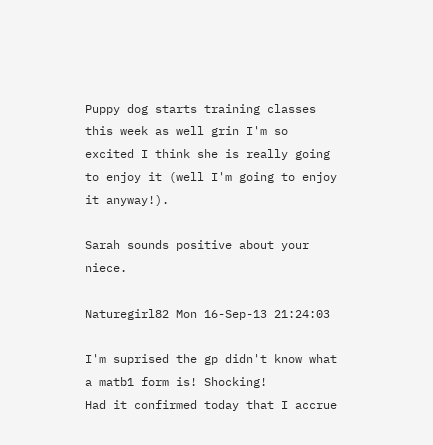Puppy dog starts training classes this week as well grin I'm so excited I think she is really going to enjoy it (well I'm going to enjoy it anyway!).

Sarah sounds positive about your niece.

Naturegirl82 Mon 16-Sep-13 21:24:03

I'm suprised the gp didn't know what a matb1 form is! Shocking!
Had it confirmed today that I accrue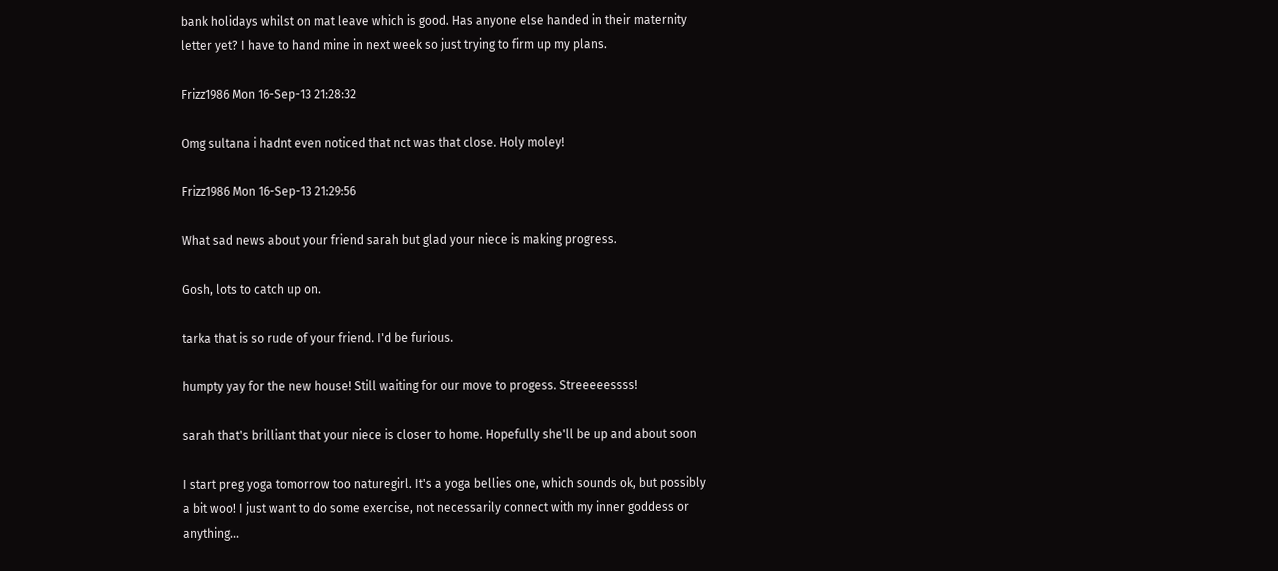bank holidays whilst on mat leave which is good. Has anyone else handed in their maternity letter yet? I have to hand mine in next week so just trying to firm up my plans.

Frizz1986 Mon 16-Sep-13 21:28:32

Omg sultana i hadnt even noticed that nct was that close. Holy moley!

Frizz1986 Mon 16-Sep-13 21:29:56

What sad news about your friend sarah but glad your niece is making progress.

Gosh, lots to catch up on.

tarka that is so rude of your friend. I'd be furious.

humpty yay for the new house! Still waiting for our move to progess. Streeeeessss!

sarah that's brilliant that your niece is closer to home. Hopefully she'll be up and about soon

I start preg yoga tomorrow too naturegirl. It's a yoga bellies one, which sounds ok, but possibly a bit woo! I just want to do some exercise, not necessarily connect with my inner goddess or anything...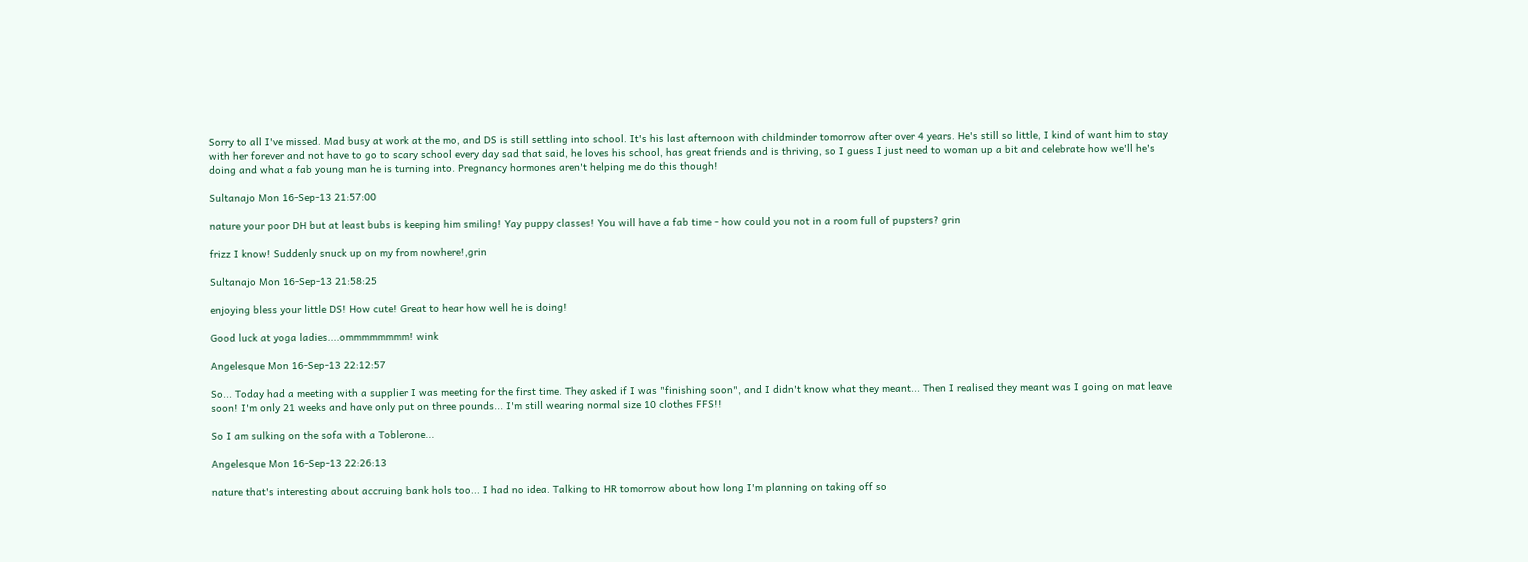Sorry to all I've missed. Mad busy at work at the mo, and DS is still settling into school. It's his last afternoon with childminder tomorrow after over 4 years. He's still so little, I kind of want him to stay with her forever and not have to go to scary school every day sad that said, he loves his school, has great friends and is thriving, so I guess I just need to woman up a bit and celebrate how we'll he's doing and what a fab young man he is turning into. Pregnancy hormones aren't helping me do this though!

Sultanajo Mon 16-Sep-13 21:57:00

nature your poor DH but at least bubs is keeping him smiling! Yay puppy classes! You will have a fab time - how could you not in a room full of pupsters? grin

frizz I know! Suddenly snuck up on my from nowhere!,grin

Sultanajo Mon 16-Sep-13 21:58:25

enjoying bless your little DS! How cute! Great to hear how well he is doing!

Good luck at yoga ladies....ommmmmmmm! wink

Angelesque Mon 16-Sep-13 22:12:57

So... Today had a meeting with a supplier I was meeting for the first time. They asked if I was "finishing soon", and I didn't know what they meant... Then I realised they meant was I going on mat leave soon! I'm only 21 weeks and have only put on three pounds... I'm still wearing normal size 10 clothes FFS!!

So I am sulking on the sofa with a Toblerone...

Angelesque Mon 16-Sep-13 22:26:13

nature that's interesting about accruing bank hols too... I had no idea. Talking to HR tomorrow about how long I'm planning on taking off so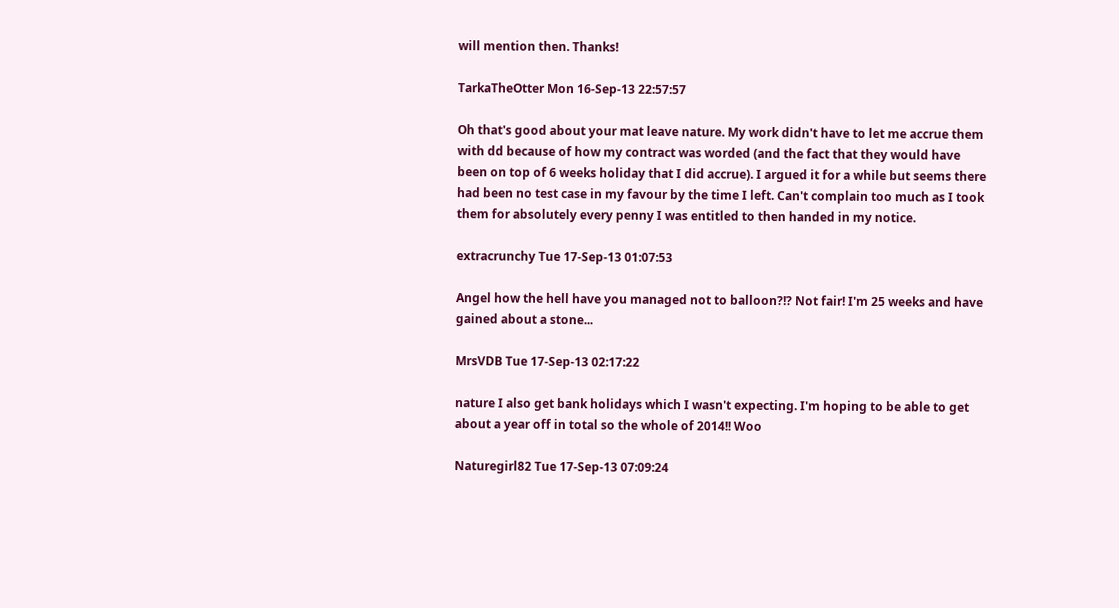will mention then. Thanks!

TarkaTheOtter Mon 16-Sep-13 22:57:57

Oh that's good about your mat leave nature. My work didn't have to let me accrue them with dd because of how my contract was worded (and the fact that they would have been on top of 6 weeks holiday that I did accrue). I argued it for a while but seems there had been no test case in my favour by the time I left. Can't complain too much as I took them for absolutely every penny I was entitled to then handed in my notice.

extracrunchy Tue 17-Sep-13 01:07:53

Angel how the hell have you managed not to balloon?!? Not fair! I'm 25 weeks and have gained about a stone...

MrsVDB Tue 17-Sep-13 02:17:22

nature I also get bank holidays which I wasn't expecting. I'm hoping to be able to get about a year off in total so the whole of 2014!! Woo

Naturegirl82 Tue 17-Sep-13 07:09:24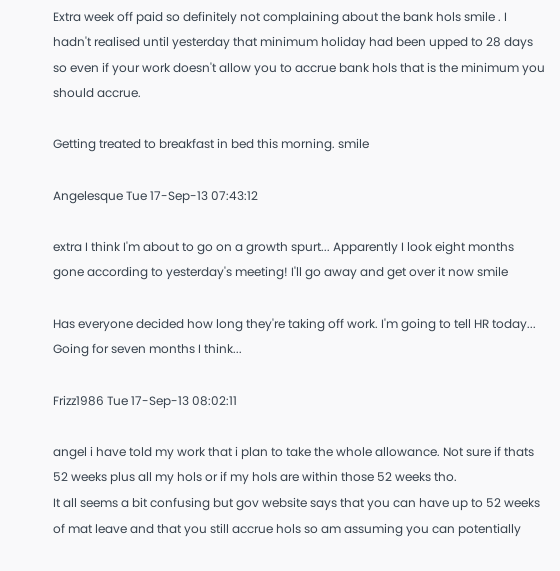Extra week off paid so definitely not complaining about the bank hols smile . I hadn't realised until yesterday that minimum holiday had been upped to 28 days so even if your work doesn't allow you to accrue bank hols that is the minimum you should accrue.

Getting treated to breakfast in bed this morning. smile

Angelesque Tue 17-Sep-13 07:43:12

extra I think I'm about to go on a growth spurt... Apparently I look eight months gone according to yesterday's meeting! I'll go away and get over it now smile

Has everyone decided how long they're taking off work. I'm going to tell HR today... Going for seven months I think...

Frizz1986 Tue 17-Sep-13 08:02:11

angel i have told my work that i plan to take the whole allowance. Not sure if thats 52 weeks plus all my hols or if my hols are within those 52 weeks tho.
It all seems a bit confusing but gov website says that you can have up to 52 weeks of mat leave and that you still accrue hols so am assuming you can potentially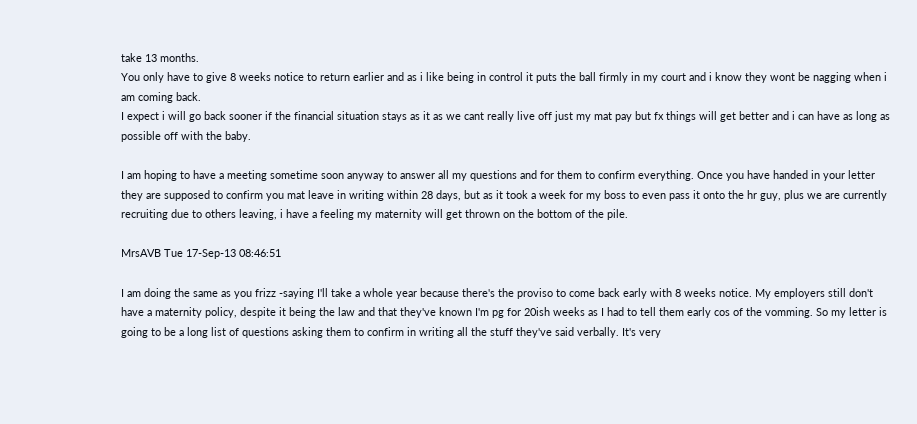take 13 months.
You only have to give 8 weeks notice to return earlier and as i like being in control it puts the ball firmly in my court and i know they wont be nagging when i am coming back.
I expect i will go back sooner if the financial situation stays as it as we cant really live off just my mat pay but fx things will get better and i can have as long as possible off with the baby.

I am hoping to have a meeting sometime soon anyway to answer all my questions and for them to confirm everything. Once you have handed in your letter they are supposed to confirm you mat leave in writing within 28 days, but as it took a week for my boss to even pass it onto the hr guy, plus we are currently recruiting due to others leaving, i have a feeling my maternity will get thrown on the bottom of the pile.

MrsAVB Tue 17-Sep-13 08:46:51

I am doing the same as you frizz -saying I'll take a whole year because there's the proviso to come back early with 8 weeks notice. My employers still don't have a maternity policy, despite it being the law and that they've known I'm pg for 20ish weeks as I had to tell them early cos of the vomming. So my letter is going to be a long list of questions asking them to confirm in writing all the stuff they've said verbally. It's very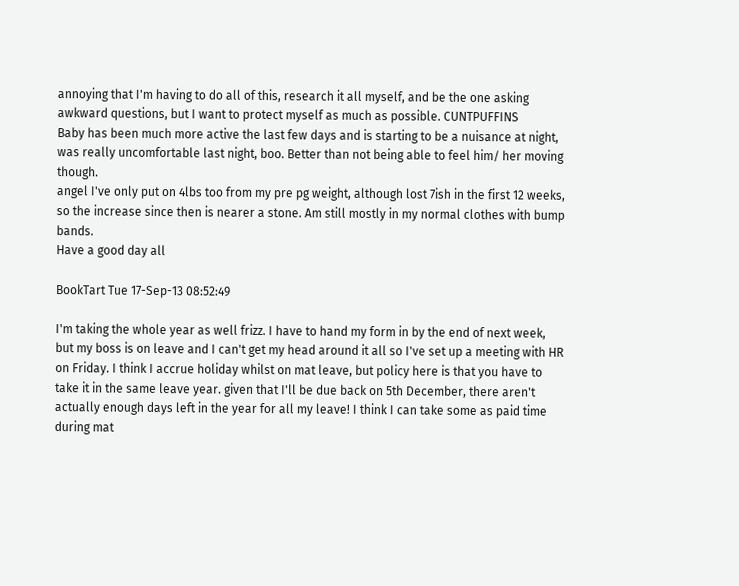annoying that I'm having to do all of this, research it all myself, and be the one asking awkward questions, but I want to protect myself as much as possible. CUNTPUFFINS
Baby has been much more active the last few days and is starting to be a nuisance at night, was really uncomfortable last night, boo. Better than not being able to feel him/ her moving though.
angel I've only put on 4lbs too from my pre pg weight, although lost 7ish in the first 12 weeks, so the increase since then is nearer a stone. Am still mostly in my normal clothes with bump bands.
Have a good day all

BookTart Tue 17-Sep-13 08:52:49

I'm taking the whole year as well frizz. I have to hand my form in by the end of next week, but my boss is on leave and I can't get my head around it all so I've set up a meeting with HR on Friday. I think I accrue holiday whilst on mat leave, but policy here is that you have to take it in the same leave year. given that I'll be due back on 5th December, there aren't actually enough days left in the year for all my leave! I think I can take some as paid time during mat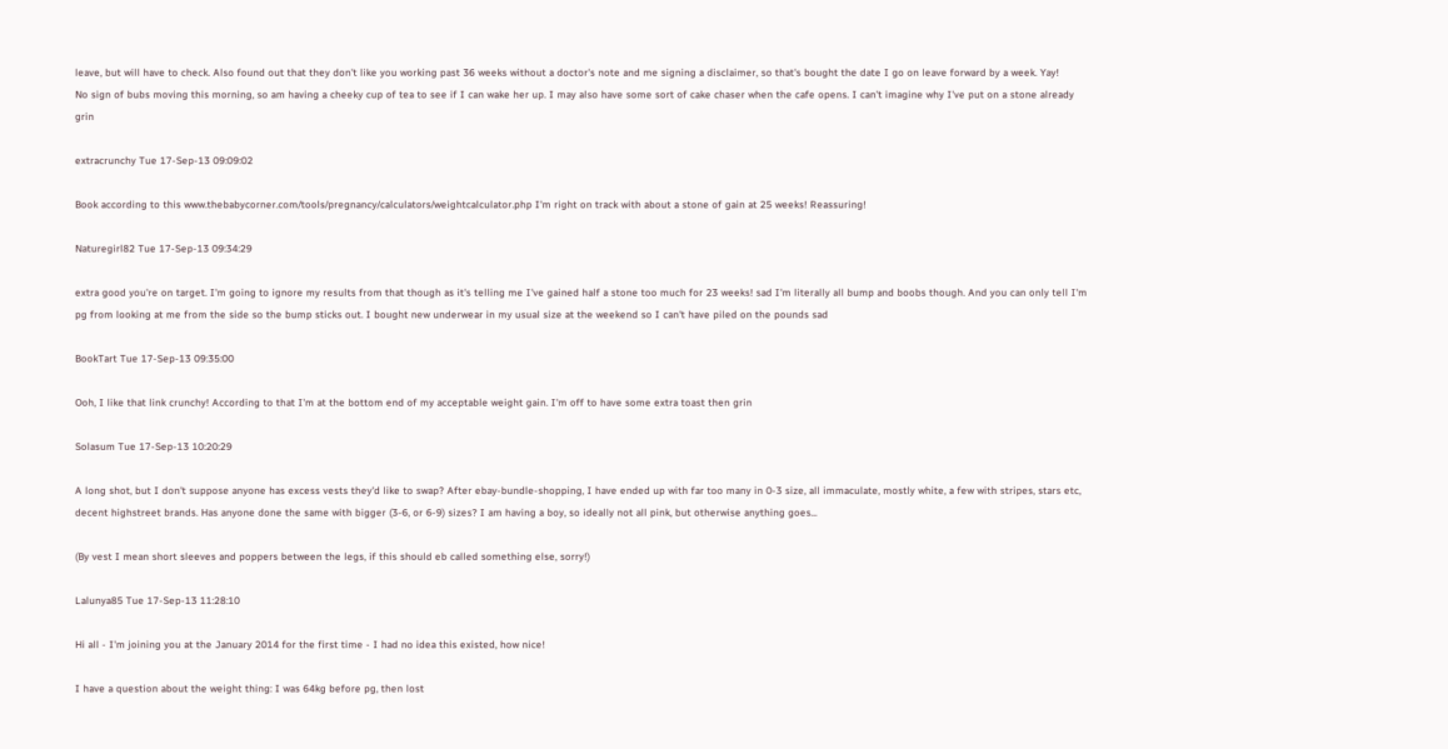leave, but will have to check. Also found out that they don't like you working past 36 weeks without a doctor's note and me signing a disclaimer, so that's bought the date I go on leave forward by a week. Yay!
No sign of bubs moving this morning, so am having a cheeky cup of tea to see if I can wake her up. I may also have some sort of cake chaser when the cafe opens. I can't imagine why I've put on a stone already grin

extracrunchy Tue 17-Sep-13 09:09:02

Book according to this www.thebabycorner.com/tools/pregnancy/calculators/weightcalculator.php I'm right on track with about a stone of gain at 25 weeks! Reassuring!

Naturegirl82 Tue 17-Sep-13 09:34:29

extra good you're on target. I'm going to ignore my results from that though as it's telling me I've gained half a stone too much for 23 weeks! sad I'm literally all bump and boobs though. And you can only tell I'm pg from looking at me from the side so the bump sticks out. I bought new underwear in my usual size at the weekend so I can't have piled on the pounds sad

BookTart Tue 17-Sep-13 09:35:00

Ooh, I like that link crunchy! According to that I'm at the bottom end of my acceptable weight gain. I'm off to have some extra toast then grin

Solasum Tue 17-Sep-13 10:20:29

A long shot, but I don't suppose anyone has excess vests they'd like to swap? After ebay-bundle-shopping, I have ended up with far too many in 0-3 size, all immaculate, mostly white, a few with stripes, stars etc, decent highstreet brands. Has anyone done the same with bigger (3-6, or 6-9) sizes? I am having a boy, so ideally not all pink, but otherwise anything goes...

(By vest I mean short sleeves and poppers between the legs, if this should eb called something else, sorry!)

Lalunya85 Tue 17-Sep-13 11:28:10

Hi all - I'm joining you at the January 2014 for the first time - I had no idea this existed, how nice!

I have a question about the weight thing: I was 64kg before pg, then lost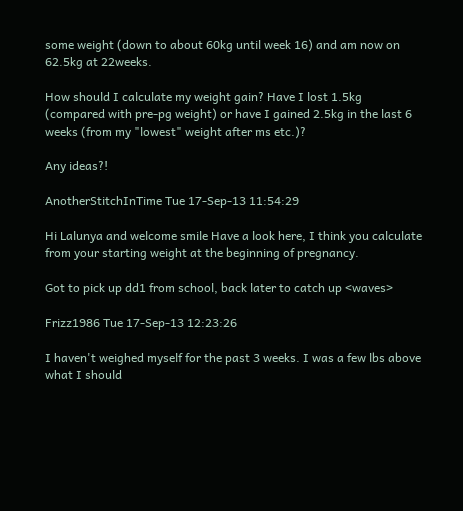some weight (down to about 60kg until week 16) and am now on 62.5kg at 22weeks.

How should I calculate my weight gain? Have I lost 1.5kg (compared with pre-pg weight) or have I gained 2.5kg in the last 6 weeks (from my "lowest" weight after ms etc.)?

Any ideas?!

AnotherStitchInTime Tue 17-Sep-13 11:54:29

Hi Lalunya and welcome smile Have a look here, I think you calculate from your starting weight at the beginning of pregnancy.

Got to pick up dd1 from school, back later to catch up <waves>

Frizz1986 Tue 17-Sep-13 12:23:26

I haven't weighed myself for the past 3 weeks. I was a few lbs above what I should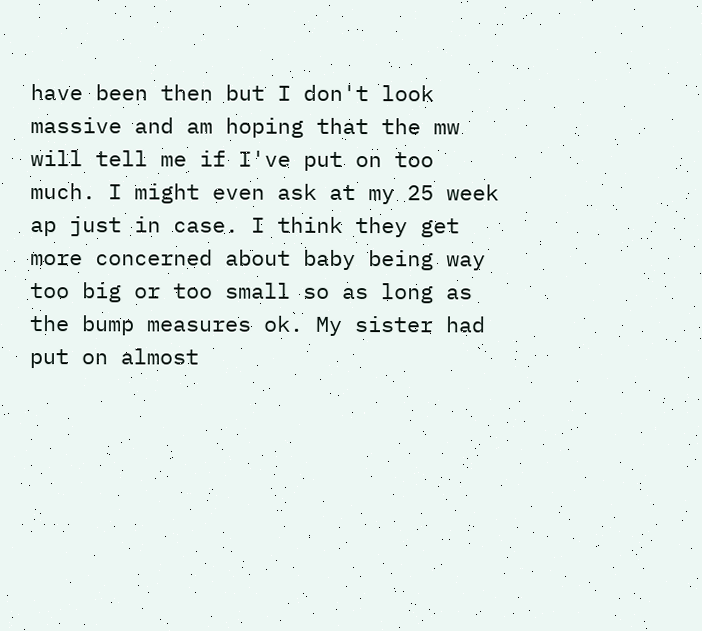have been then but I don't look massive and am hoping that the mw will tell me if I've put on too much. I might even ask at my 25 week ap just in case. I think they get more concerned about baby being way too big or too small so as long as the bump measures ok. My sister had put on almost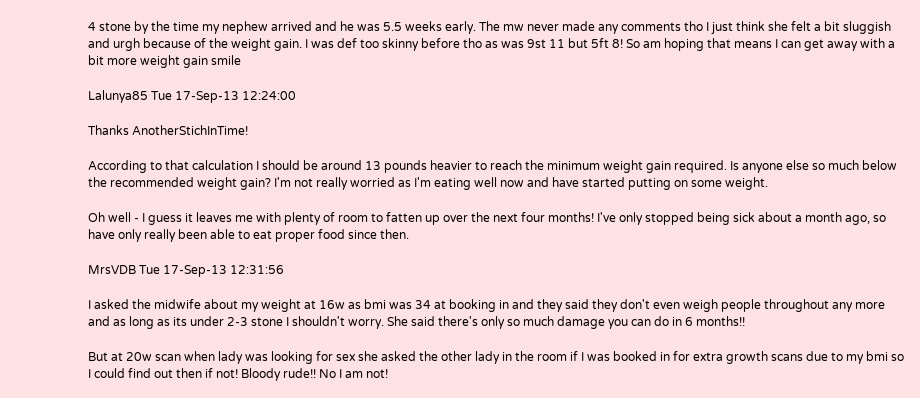4 stone by the time my nephew arrived and he was 5.5 weeks early. The mw never made any comments tho I just think she felt a bit sluggish and urgh because of the weight gain. I was def too skinny before tho as was 9st 11 but 5ft 8! So am hoping that means I can get away with a bit more weight gain smile

Lalunya85 Tue 17-Sep-13 12:24:00

Thanks AnotherStichInTime!

According to that calculation I should be around 13 pounds heavier to reach the minimum weight gain required. Is anyone else so much below the recommended weight gain? I'm not really worried as I'm eating well now and have started putting on some weight.

Oh well - I guess it leaves me with plenty of room to fatten up over the next four months! I've only stopped being sick about a month ago, so have only really been able to eat proper food since then.

MrsVDB Tue 17-Sep-13 12:31:56

I asked the midwife about my weight at 16w as bmi was 34 at booking in and they said they don't even weigh people throughout any more and as long as its under 2-3 stone I shouldn't worry. She said there's only so much damage you can do in 6 months!!

But at 20w scan when lady was looking for sex she asked the other lady in the room if I was booked in for extra growth scans due to my bmi so I could find out then if not! Bloody rude!! No I am not!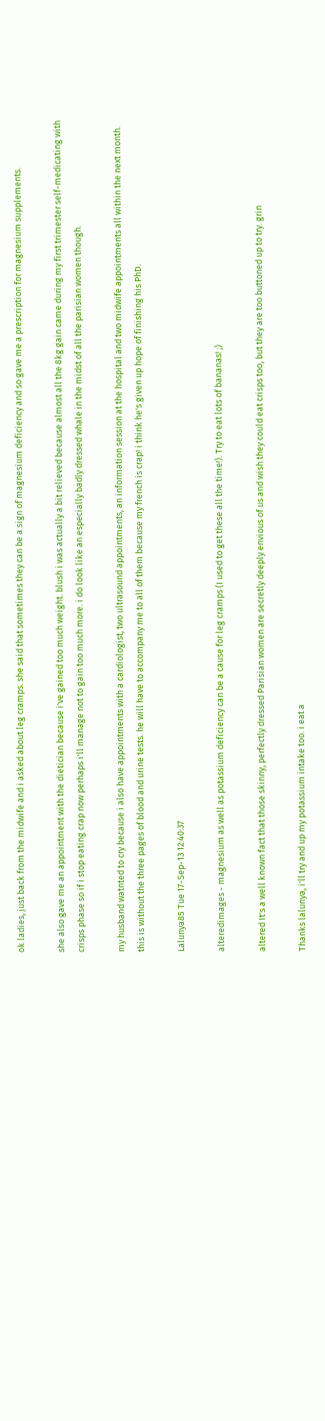ok ladies, just back from the midwife and i asked about leg cramps. she said that sometimes they can be a sign of magnesium deficiency and so gave me a prescription for magnesium supplements.

she also gave me an appointment with the dietician because i've gained too much weight. blush i was actually a bit relieved because almost all the 8kg gain came during my first trimester self-medicating with crisps phase so if i stop eating crap now perhaps i'll manage not to gain too much more. i do look like an especially badly dressed whale in the midst of all the parisian women though.

my husband watnted to cry because i also have appointments with a cardiologist, two ultrasound appointments, an information session at the hospital and two midwife appointments all within the next month. this is without the three pages of blood and urine tests. he will have to accompany me to all of them because my french is crap! i think he's given up hope of finishing his PhD.

Lalunya85 Tue 17-Sep-13 12:40:37

alteredimages - magnesium as well as potassium deficiency can be a cause for leg cramps (I used to get these all the time!). Try to eat lots of bananas! ;)

altered It's a well known fact that those skinny, perfectly dressed Parisian women are secretly deeply envious of us and wish they could eat crisps too, but they are too buttoned up to try. grin

Thanks lalunya, i'll try and up my potassium intake too. i eat a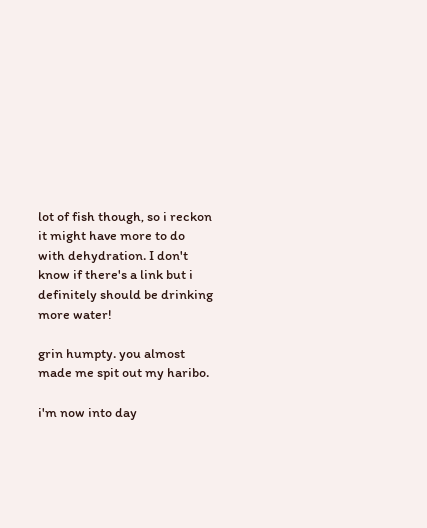lot of fish though, so i reckon it might have more to do with dehydration. I don't know if there's a link but i definitely should be drinking more water!

grin humpty. you almost made me spit out my haribo.

i'm now into day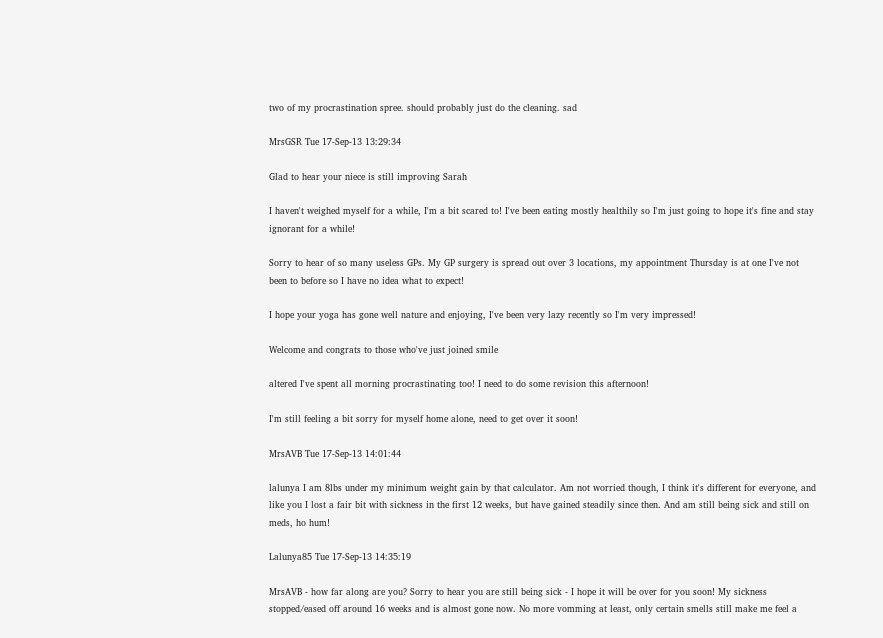two of my procrastination spree. should probably just do the cleaning. sad

MrsGSR Tue 17-Sep-13 13:29:34

Glad to hear your niece is still improving Sarah

I haven't weighed myself for a while, I'm a bit scared to! I've been eating mostly healthily so I'm just going to hope it's fine and stay ignorant for a while!

Sorry to hear of so many useless GPs. My GP surgery is spread out over 3 locations, my appointment Thursday is at one I've not been to before so I have no idea what to expect!

I hope your yoga has gone well nature and enjoying, I've been very lazy recently so I'm very impressed!

Welcome and congrats to those who've just joined smile

altered I've spent all morning procrastinating too! I need to do some revision this afternoon!

I'm still feeling a bit sorry for myself home alone, need to get over it soon!

MrsAVB Tue 17-Sep-13 14:01:44

lalunya I am 8lbs under my minimum weight gain by that calculator. Am not worried though, I think it's different for everyone, and like you I lost a fair bit with sickness in the first 12 weeks, but have gained steadily since then. And am still being sick and still on meds, ho hum!

Lalunya85 Tue 17-Sep-13 14:35:19

MrsAVB - how far along are you? Sorry to hear you are still being sick - I hope it will be over for you soon! My sickness stopped/eased off around 16 weeks and is almost gone now. No more vomming at least, only certain smells still make me feel a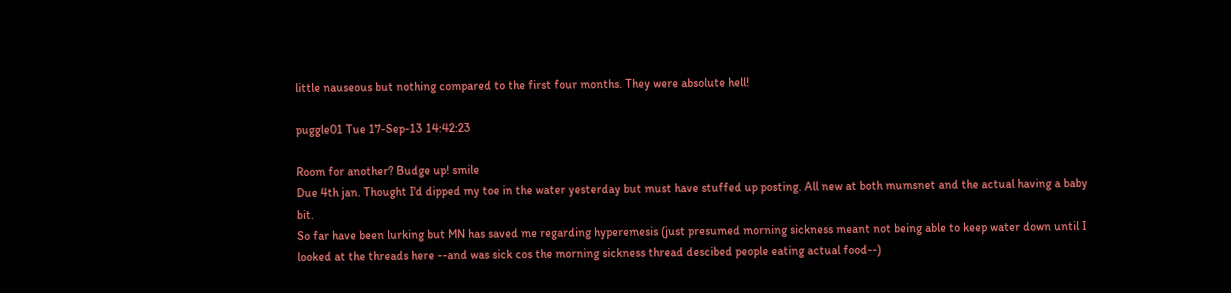little nauseous but nothing compared to the first four months. They were absolute hell!

puggle01 Tue 17-Sep-13 14:42:23

Room for another? Budge up! smile
Due 4th jan. Thought I'd dipped my toe in the water yesterday but must have stuffed up posting. All new at both mumsnet and the actual having a baby bit.
So far have been lurking but MN has saved me regarding hyperemesis (just presumed morning sickness meant not being able to keep water down until I looked at the threads here --and was sick cos the morning sickness thread descibed people eating actual food--)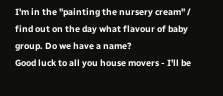I'm in the "painting the nursery cream" / find out on the day what flavour of baby group. Do we have a name?
Good luck to all you house movers - I'll be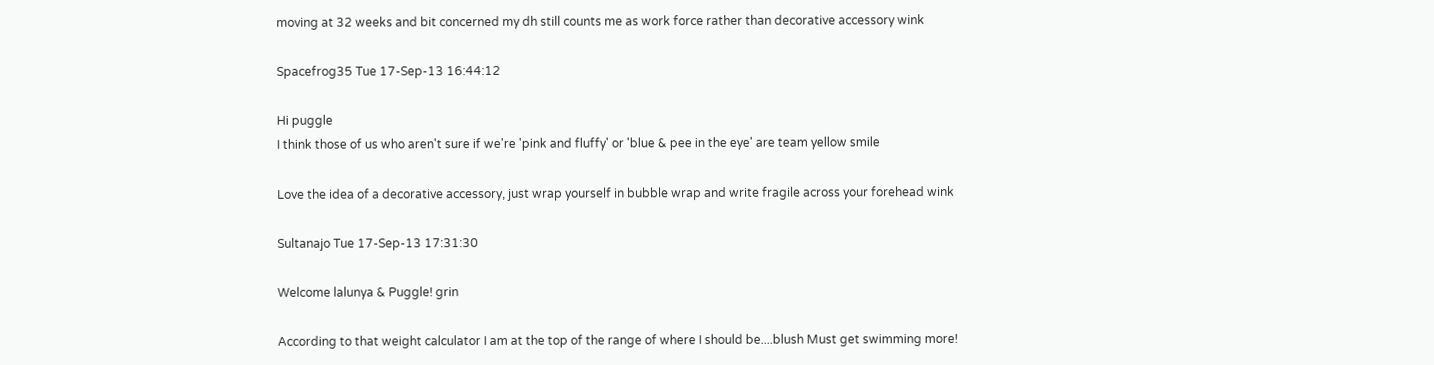moving at 32 weeks and bit concerned my dh still counts me as work force rather than decorative accessory wink

Spacefrog35 Tue 17-Sep-13 16:44:12

Hi puggle
I think those of us who aren't sure if we're 'pink and fluffy' or 'blue & pee in the eye' are team yellow smile

Love the idea of a decorative accessory, just wrap yourself in bubble wrap and write fragile across your forehead wink

Sultanajo Tue 17-Sep-13 17:31:30

Welcome lalunya & Puggle! grin

According to that weight calculator I am at the top of the range of where I should be....blush Must get swimming more!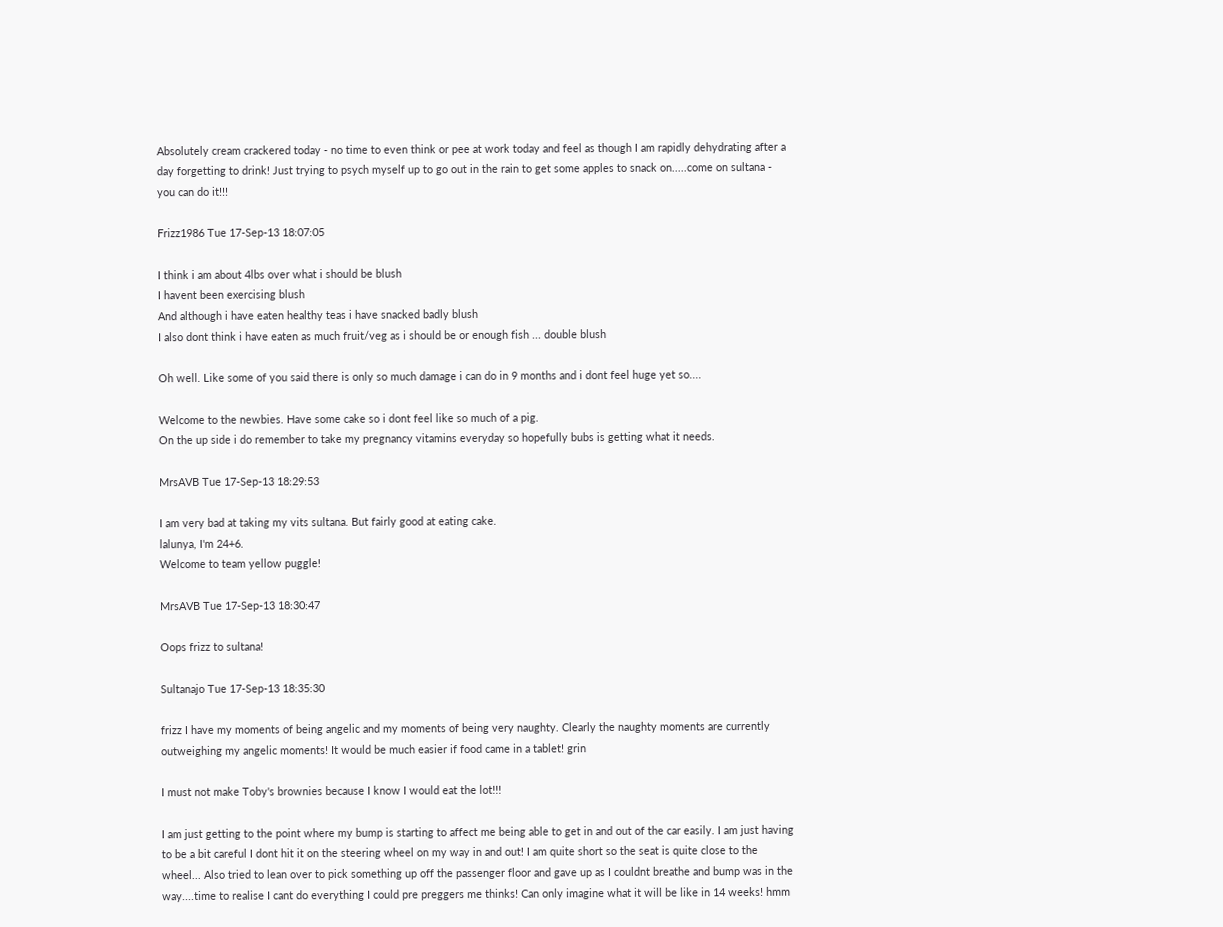Absolutely cream crackered today - no time to even think or pee at work today and feel as though I am rapidly dehydrating after a day forgetting to drink! Just trying to psych myself up to go out in the rain to get some apples to snack on.....come on sultana - you can do it!!!

Frizz1986 Tue 17-Sep-13 18:07:05

I think i am about 4lbs over what i should be blush
I havent been exercising blush
And although i have eaten healthy teas i have snacked badly blush
I also dont think i have eaten as much fruit/veg as i should be or enough fish ... double blush

Oh well. Like some of you said there is only so much damage i can do in 9 months and i dont feel huge yet so....

Welcome to the newbies. Have some cake so i dont feel like so much of a pig.
On the up side i do remember to take my pregnancy vitamins everyday so hopefully bubs is getting what it needs.

MrsAVB Tue 17-Sep-13 18:29:53

I am very bad at taking my vits sultana. But fairly good at eating cake.
lalunya, I'm 24+6.
Welcome to team yellow puggle!

MrsAVB Tue 17-Sep-13 18:30:47

Oops frizz to sultana!

Sultanajo Tue 17-Sep-13 18:35:30

frizz I have my moments of being angelic and my moments of being very naughty. Clearly the naughty moments are currently outweighing my angelic moments! It would be much easier if food came in a tablet! grin

I must not make Toby's brownies because I know I would eat the lot!!!

I am just getting to the point where my bump is starting to affect me being able to get in and out of the car easily. I am just having to be a bit careful I dont hit it on the steering wheel on my way in and out! I am quite short so the seat is quite close to the wheel... Also tried to lean over to pick something up off the passenger floor and gave up as I couldnt breathe and bump was in the way....time to realise I cant do everything I could pre preggers me thinks! Can only imagine what it will be like in 14 weeks! hmm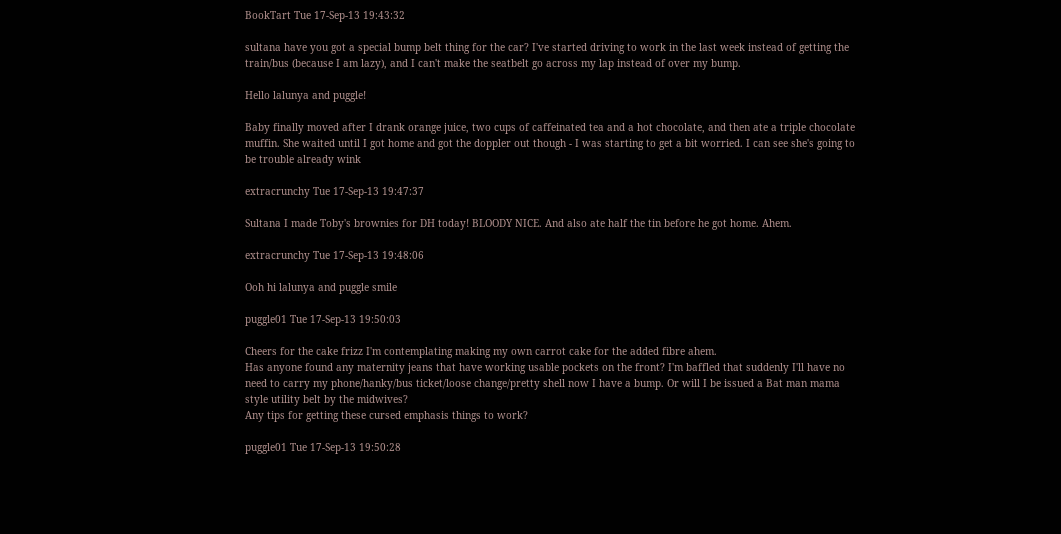BookTart Tue 17-Sep-13 19:43:32

sultana have you got a special bump belt thing for the car? I've started driving to work in the last week instead of getting the train/bus (because I am lazy), and I can't make the seatbelt go across my lap instead of over my bump.

Hello lalunya and puggle!

Baby finally moved after I drank orange juice, two cups of caffeinated tea and a hot chocolate, and then ate a triple chocolate muffin. She waited until I got home and got the doppler out though - I was starting to get a bit worried. I can see she's going to be trouble already wink

extracrunchy Tue 17-Sep-13 19:47:37

Sultana I made Toby's brownies for DH today! BLOODY NICE. And also ate half the tin before he got home. Ahem.

extracrunchy Tue 17-Sep-13 19:48:06

Ooh hi lalunya and puggle smile

puggle01 Tue 17-Sep-13 19:50:03

Cheers for the cake frizz I'm contemplating making my own carrot cake for the added fibre ahem.
Has anyone found any maternity jeans that have working usable pockets on the front? I'm baffled that suddenly I'll have no need to carry my phone/hanky/bus ticket/loose change/pretty shell now I have a bump. Or will I be issued a Bat man mama style utility belt by the midwives?
Any tips for getting these cursed emphasis things to work?

puggle01 Tue 17-Sep-13 19:50:28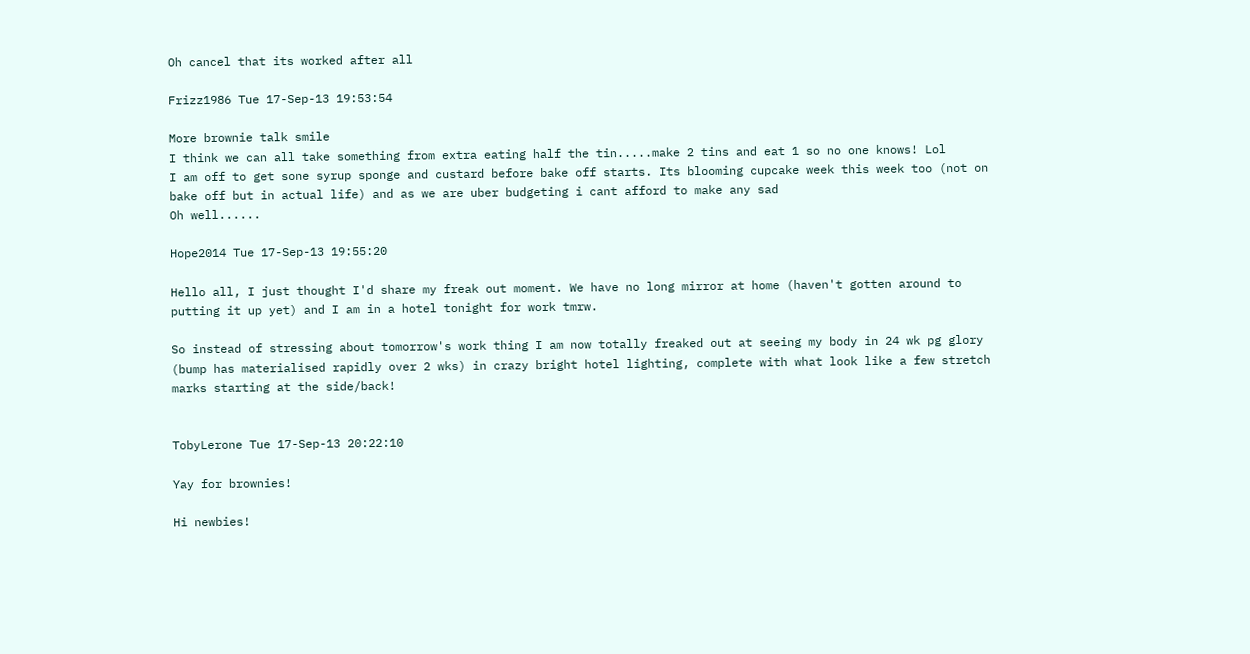Oh cancel that its worked after all

Frizz1986 Tue 17-Sep-13 19:53:54

More brownie talk smile
I think we can all take something from extra eating half the tin.....make 2 tins and eat 1 so no one knows! Lol
I am off to get sone syrup sponge and custard before bake off starts. Its blooming cupcake week this week too (not on bake off but in actual life) and as we are uber budgeting i cant afford to make any sad
Oh well......

Hope2014 Tue 17-Sep-13 19:55:20

Hello all, I just thought I'd share my freak out moment. We have no long mirror at home (haven't gotten around to putting it up yet) and I am in a hotel tonight for work tmrw.

So instead of stressing about tomorrow's work thing I am now totally freaked out at seeing my body in 24 wk pg glory (bump has materialised rapidly over 2 wks) in crazy bright hotel lighting, complete with what look like a few stretch marks starting at the side/back!


TobyLerone Tue 17-Sep-13 20:22:10

Yay for brownies!

Hi newbies!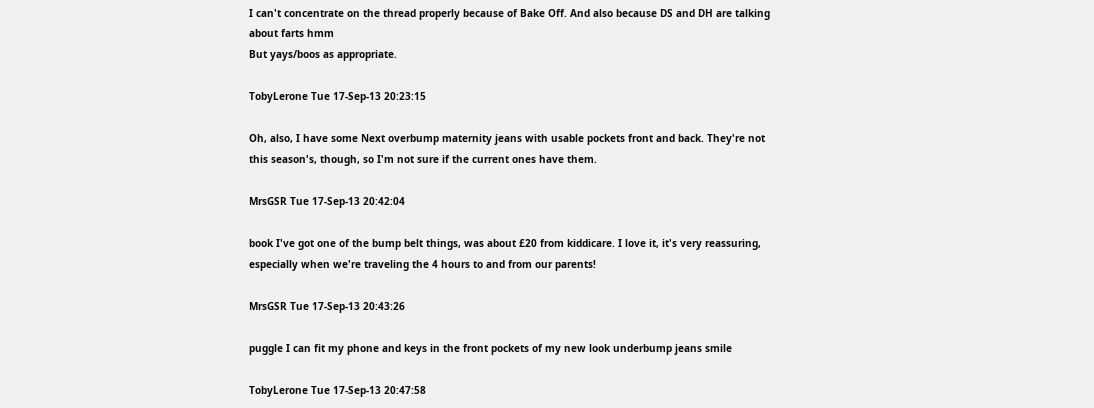I can't concentrate on the thread properly because of Bake Off. And also because DS and DH are talking about farts hmm
But yays/boos as appropriate.

TobyLerone Tue 17-Sep-13 20:23:15

Oh, also, I have some Next overbump maternity jeans with usable pockets front and back. They're not this season's, though, so I'm not sure if the current ones have them.

MrsGSR Tue 17-Sep-13 20:42:04

book I've got one of the bump belt things, was about £20 from kiddicare. I love it, it's very reassuring, especially when we're traveling the 4 hours to and from our parents!

MrsGSR Tue 17-Sep-13 20:43:26

puggle I can fit my phone and keys in the front pockets of my new look underbump jeans smile

TobyLerone Tue 17-Sep-13 20:47:58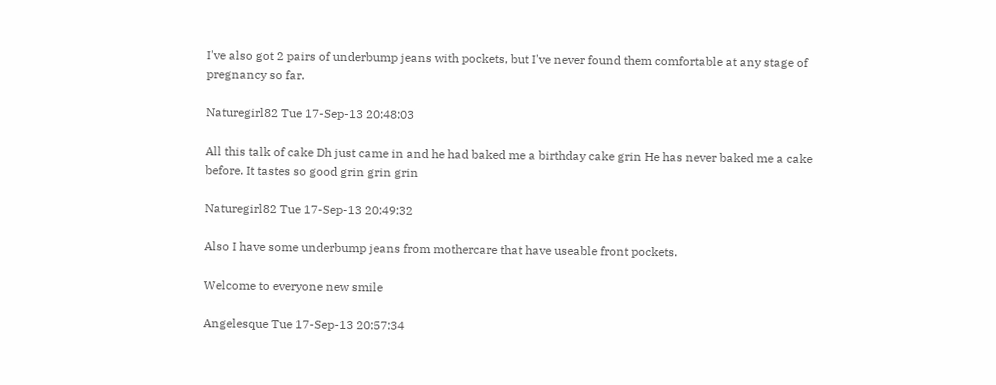I've also got 2 pairs of underbump jeans with pockets, but I've never found them comfortable at any stage of pregnancy so far.

Naturegirl82 Tue 17-Sep-13 20:48:03

All this talk of cake Dh just came in and he had baked me a birthday cake grin He has never baked me a cake before. It tastes so good grin grin grin

Naturegirl82 Tue 17-Sep-13 20:49:32

Also I have some underbump jeans from mothercare that have useable front pockets.

Welcome to everyone new smile

Angelesque Tue 17-Sep-13 20:57:34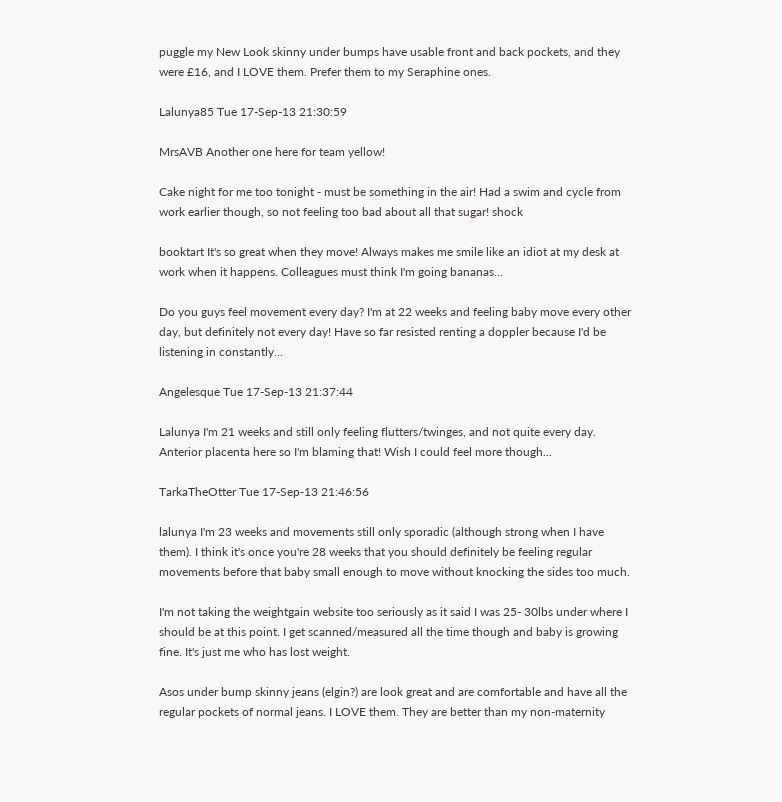puggle my New Look skinny under bumps have usable front and back pockets, and they were £16, and I LOVE them. Prefer them to my Seraphine ones.

Lalunya85 Tue 17-Sep-13 21:30:59

MrsAVB Another one here for team yellow!

Cake night for me too tonight - must be something in the air! Had a swim and cycle from work earlier though, so not feeling too bad about all that sugar! shock

booktart It's so great when they move! Always makes me smile like an idiot at my desk at work when it happens. Colleagues must think I'm going bananas...

Do you guys feel movement every day? I'm at 22 weeks and feeling baby move every other day, but definitely not every day! Have so far resisted renting a doppler because I'd be listening in constantly...

Angelesque Tue 17-Sep-13 21:37:44

Lalunya I'm 21 weeks and still only feeling flutters/twinges, and not quite every day. Anterior placenta here so I'm blaming that! Wish I could feel more though...

TarkaTheOtter Tue 17-Sep-13 21:46:56

lalunya I'm 23 weeks and movements still only sporadic (although strong when I have them). I think it's once you're 28 weeks that you should definitely be feeling regular movements before that baby small enough to move without knocking the sides too much.

I'm not taking the weightgain website too seriously as it said I was 25- 30lbs under where I should be at this point. I get scanned/measured all the time though and baby is growing fine. It's just me who has lost weight.

Asos under bump skinny jeans (elgin?) are look great and are comfortable and have all the regular pockets of normal jeans. I LOVE them. They are better than my non-maternity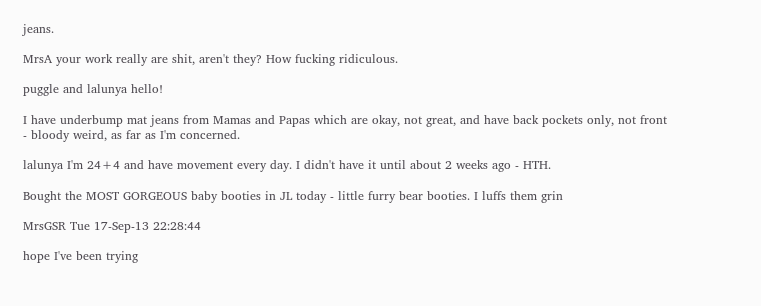jeans.

MrsA your work really are shit, aren't they? How fucking ridiculous.

puggle and lalunya hello!

I have underbump mat jeans from Mamas and Papas which are okay, not great, and have back pockets only, not front - bloody weird, as far as I'm concerned.

lalunya I'm 24+4 and have movement every day. I didn't have it until about 2 weeks ago - HTH.

Bought the MOST GORGEOUS baby booties in JL today - little furry bear booties. I luffs them grin

MrsGSR Tue 17-Sep-13 22:28:44

hope I've been trying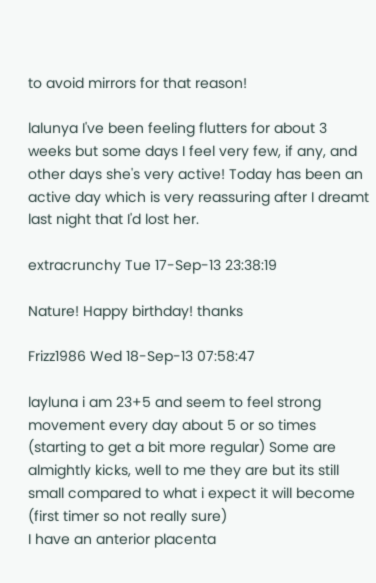to avoid mirrors for that reason!

lalunya I've been feeling flutters for about 3 weeks but some days I feel very few, if any, and other days she's very active! Today has been an active day which is very reassuring after I dreamt last night that I'd lost her.

extracrunchy Tue 17-Sep-13 23:38:19

Nature! Happy birthday! thanks

Frizz1986 Wed 18-Sep-13 07:58:47

layluna i am 23+5 and seem to feel strong movement every day about 5 or so times (starting to get a bit more regular) Some are almightly kicks, well to me they are but its still small compared to what i expect it will become (first timer so not really sure)
I have an anterior placenta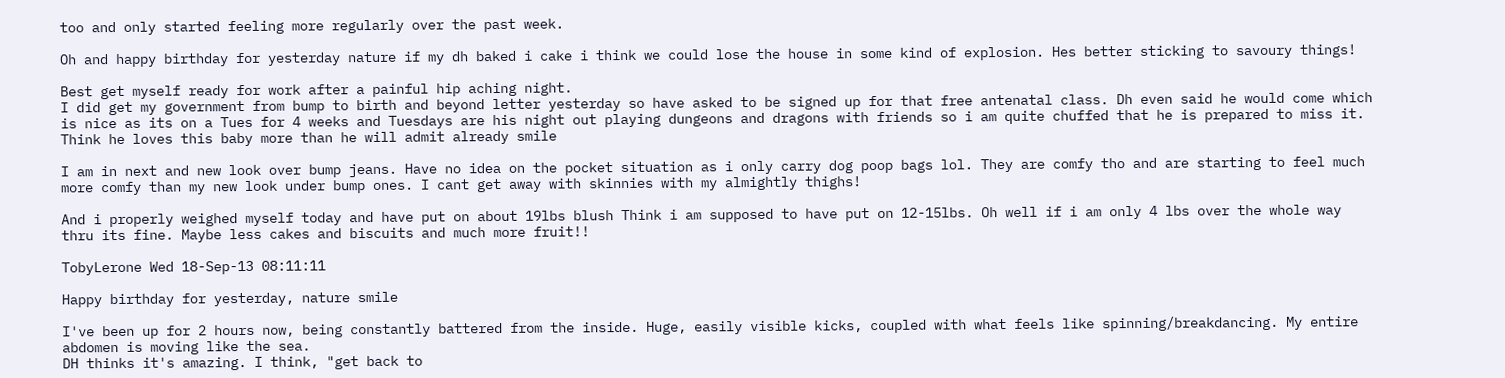too and only started feeling more regularly over the past week.

Oh and happy birthday for yesterday nature if my dh baked i cake i think we could lose the house in some kind of explosion. Hes better sticking to savoury things!

Best get myself ready for work after a painful hip aching night.
I did get my government from bump to birth and beyond letter yesterday so have asked to be signed up for that free antenatal class. Dh even said he would come which is nice as its on a Tues for 4 weeks and Tuesdays are his night out playing dungeons and dragons with friends so i am quite chuffed that he is prepared to miss it. Think he loves this baby more than he will admit already smile

I am in next and new look over bump jeans. Have no idea on the pocket situation as i only carry dog poop bags lol. They are comfy tho and are starting to feel much more comfy than my new look under bump ones. I cant get away with skinnies with my almightly thighs!

And i properly weighed myself today and have put on about 19lbs blush Think i am supposed to have put on 12-15lbs. Oh well if i am only 4 lbs over the whole way thru its fine. Maybe less cakes and biscuits and much more fruit!!

TobyLerone Wed 18-Sep-13 08:11:11

Happy birthday for yesterday, nature smile

I've been up for 2 hours now, being constantly battered from the inside. Huge, easily visible kicks, coupled with what feels like spinning/breakdancing. My entire abdomen is moving like the sea.
DH thinks it's amazing. I think, "get back to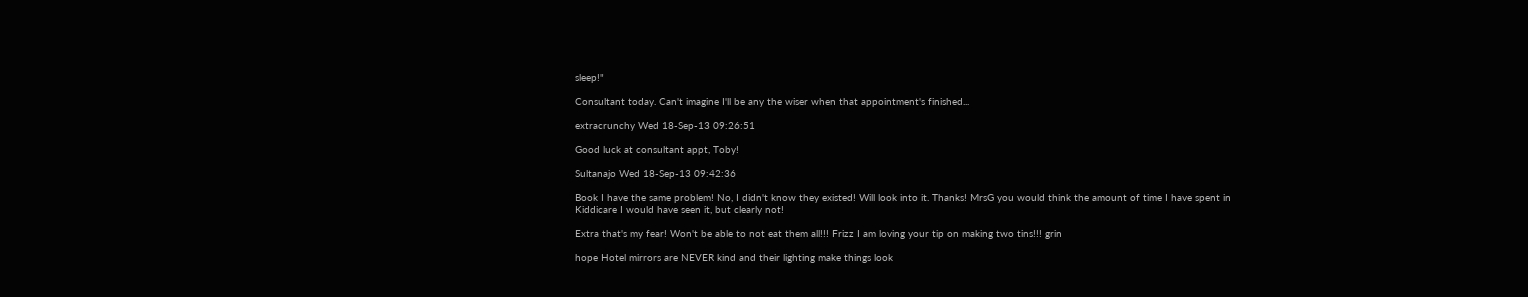sleep!"

Consultant today. Can't imagine I'll be any the wiser when that appointment's finished...

extracrunchy Wed 18-Sep-13 09:26:51

Good luck at consultant appt, Toby!

Sultanajo Wed 18-Sep-13 09:42:36

Book I have the same problem! No, I didn't know they existed! Will look into it. Thanks! MrsG you would think the amount of time I have spent in Kiddicare I would have seen it, but clearly not!

Extra that's my fear! Won't be able to not eat them all!!! Frizz I am loving your tip on making two tins!!! grin

hope Hotel mirrors are NEVER kind and their lighting make things look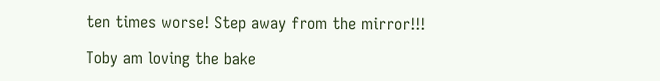ten times worse! Step away from the mirror!!!

Toby am loving the bake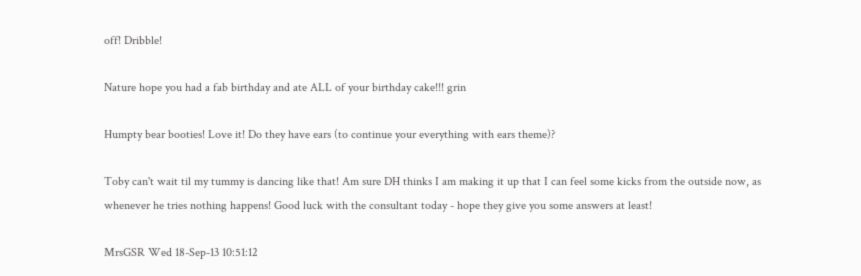off! Dribble!

Nature hope you had a fab birthday and ate ALL of your birthday cake!!! grin

Humpty bear booties! Love it! Do they have ears (to continue your everything with ears theme)?

Toby can't wait til my tummy is dancing like that! Am sure DH thinks I am making it up that I can feel some kicks from the outside now, as whenever he tries nothing happens! Good luck with the consultant today - hope they give you some answers at least!

MrsGSR Wed 18-Sep-13 10:51:12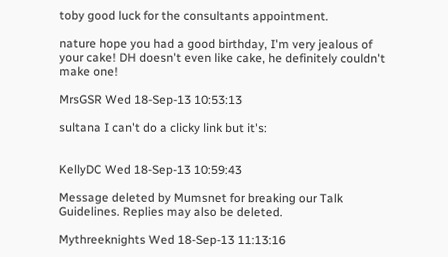toby good luck for the consultants appointment.

nature hope you had a good birthday, I'm very jealous of your cake! DH doesn't even like cake, he definitely couldn't make one!

MrsGSR Wed 18-Sep-13 10:53:13

sultana I can't do a clicky link but it's:


KellyDC Wed 18-Sep-13 10:59:43

Message deleted by Mumsnet for breaking our Talk Guidelines. Replies may also be deleted.

Mythreeknights Wed 18-Sep-13 11:13:16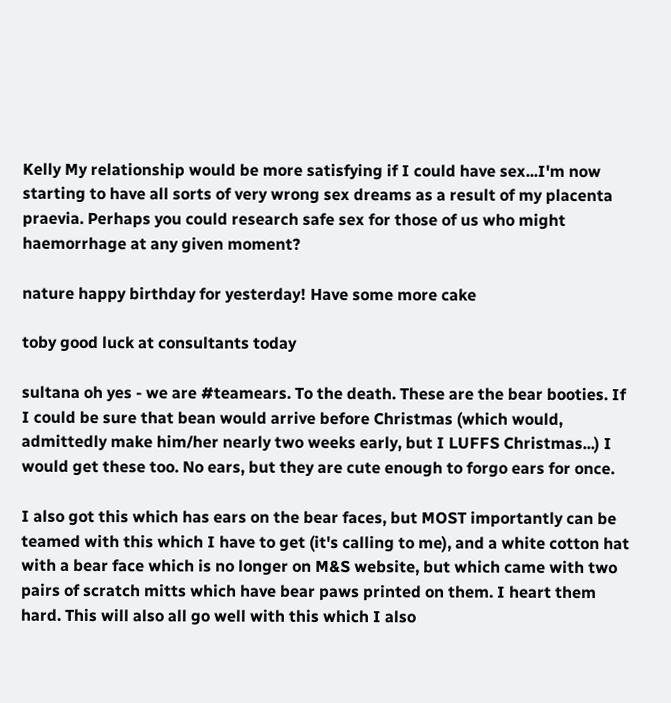Kelly My relationship would be more satisfying if I could have sex...I'm now starting to have all sorts of very wrong sex dreams as a result of my placenta praevia. Perhaps you could research safe sex for those of us who might haemorrhage at any given moment?

nature happy birthday for yesterday! Have some more cake

toby good luck at consultants today

sultana oh yes - we are #teamears. To the death. These are the bear booties. If I could be sure that bean would arrive before Christmas (which would, admittedly make him/her nearly two weeks early, but I LUFFS Christmas...) I would get these too. No ears, but they are cute enough to forgo ears for once.

I also got this which has ears on the bear faces, but MOST importantly can be teamed with this which I have to get (it's calling to me), and a white cotton hat with a bear face which is no longer on M&S website, but which came with two pairs of scratch mitts which have bear paws printed on them. I heart them hard. This will also all go well with this which I also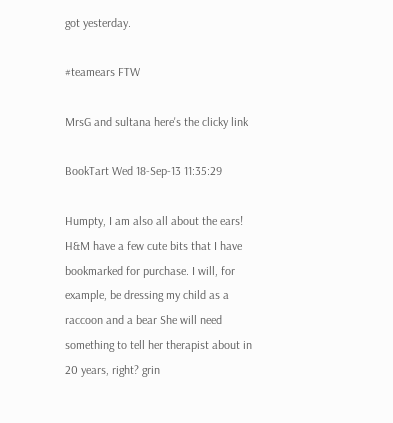got yesterday.

#teamears FTW

MrsG and sultana here's the clicky link

BookTart Wed 18-Sep-13 11:35:29

Humpty, I am also all about the ears! H&M have a few cute bits that I have bookmarked for purchase. I will, for example, be dressing my child as a raccoon and a bear She will need something to tell her therapist about in 20 years, right? grin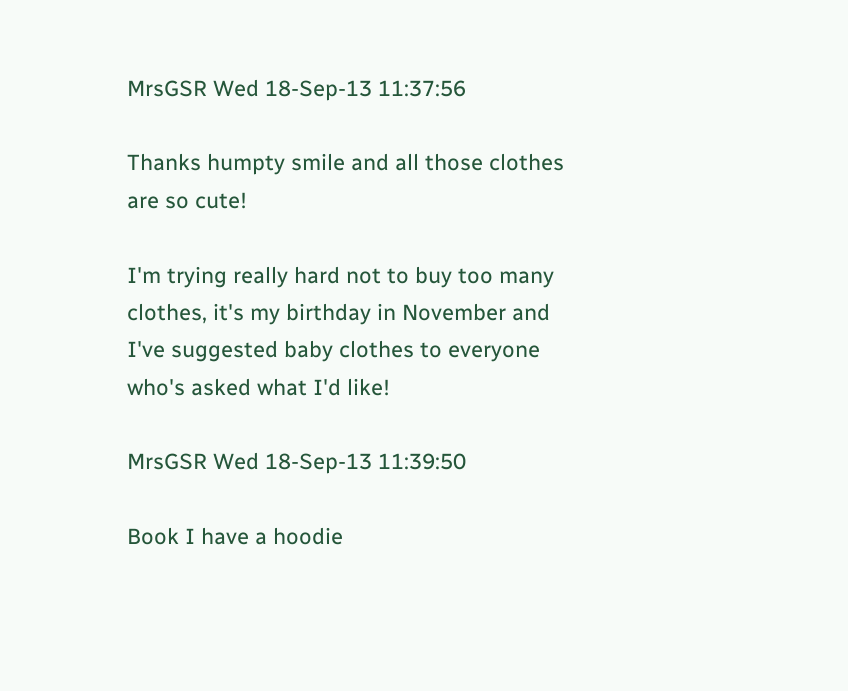MrsGSR Wed 18-Sep-13 11:37:56

Thanks humpty smile and all those clothes are so cute!

I'm trying really hard not to buy too many clothes, it's my birthday in November and I've suggested baby clothes to everyone who's asked what I'd like!

MrsGSR Wed 18-Sep-13 11:39:50

Book I have a hoodie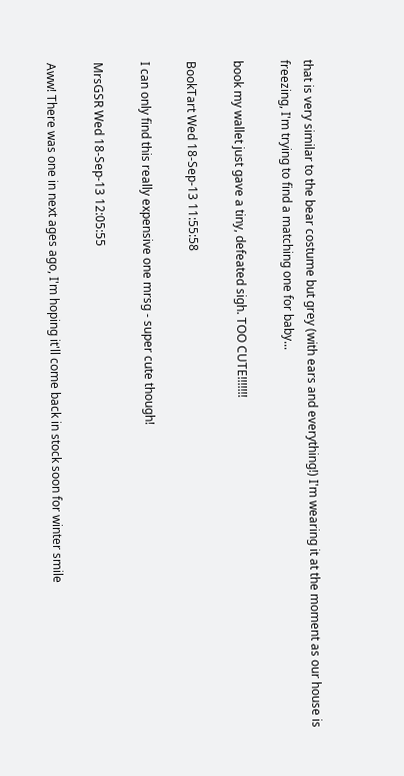that is very similar to the bear costume but grey (with ears and everything!) I'm wearing it at the moment as our house is freezing, I'm trying to find a matching one for baby...

book my wallet just gave a tiny, defeated sigh. TOO CUTE!!!!!!!

BookTart Wed 18-Sep-13 11:55:58

I can only find this really expensive one mrsg - super cute though!

MrsGSR Wed 18-Sep-13 12:05:55

Aww! There was one in next ages ago, I'm hoping it'll come back in stock soon for winter smile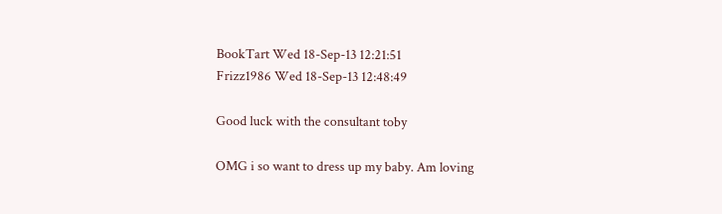BookTart Wed 18-Sep-13 12:21:51
Frizz1986 Wed 18-Sep-13 12:48:49

Good luck with the consultant toby

OMG i so want to dress up my baby. Am loving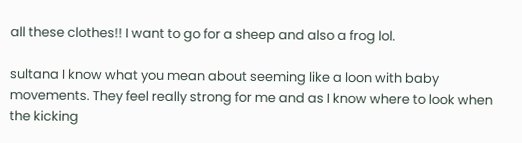all these clothes!! I want to go for a sheep and also a frog lol.

sultana I know what you mean about seeming like a loon with baby movements. They feel really strong for me and as I know where to look when the kicking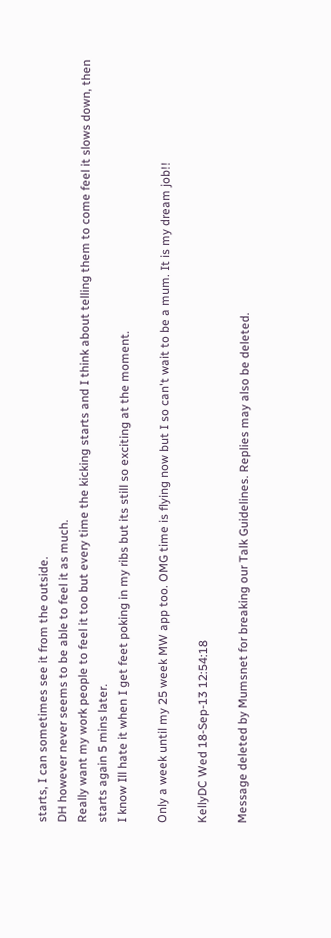starts, I can sometimes see it from the outside.
DH however never seems to be able to feel it as much.
Really want my work people to feel it too but every time the kicking starts and I think about telling them to come feel it slows down, then starts again 5 mins later.
I know Ill hate it when I get feet poking in my ribs but its still so exciting at the moment.

Only a week until my 25 week MW app too. OMG time is flying now but I so can't wait to be a mum. It is my dream job!!

KellyDC Wed 18-Sep-13 12:54:18

Message deleted by Mumsnet for breaking our Talk Guidelines. Replies may also be deleted.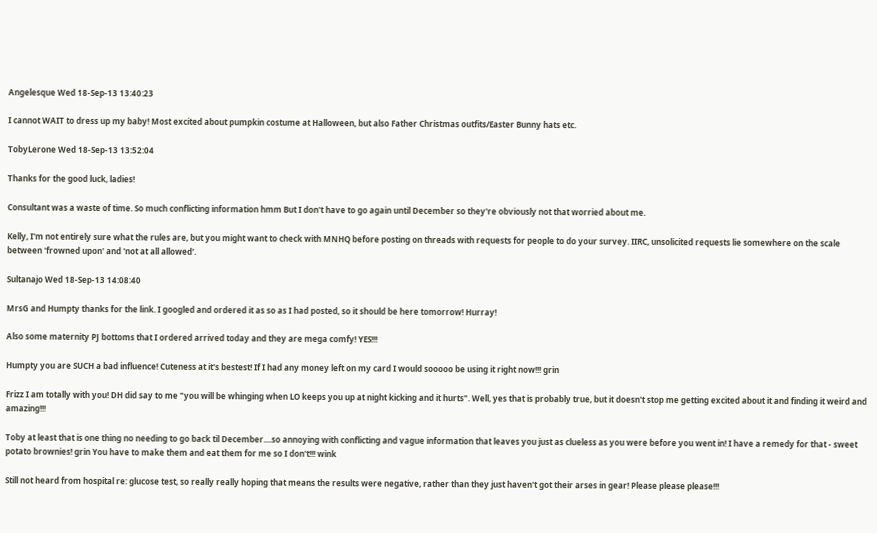Angelesque Wed 18-Sep-13 13:40:23

I cannot WAIT to dress up my baby! Most excited about pumpkin costume at Halloween, but also Father Christmas outfits/Easter Bunny hats etc.

TobyLerone Wed 18-Sep-13 13:52:04

Thanks for the good luck, ladies!

Consultant was a waste of time. So much conflicting information hmm But I don't have to go again until December so they're obviously not that worried about me.

Kelly, I'm not entirely sure what the rules are, but you might want to check with MNHQ before posting on threads with requests for people to do your survey. IIRC, unsolicited requests lie somewhere on the scale between 'frowned upon' and 'not at all allowed'.

Sultanajo Wed 18-Sep-13 14:08:40

MrsG and Humpty thanks for the link. I googled and ordered it as so as I had posted, so it should be here tomorrow! Hurray!

Also some maternity PJ bottoms that I ordered arrived today and they are mega comfy! YES!!!

Humpty you are SUCH a bad influence! Cuteness at it's bestest! If I had any money left on my card I would sooooo be using it right now!!! grin

Frizz I am totally with you! DH did say to me "you will be whinging when LO keeps you up at night kicking and it hurts". Well, yes that is probably true, but it doesn't stop me getting excited about it and finding it weird and amazing!!!

Toby at least that is one thing no needing to go back til December....so annoying with conflicting and vague information that leaves you just as clueless as you were before you went in! I have a remedy for that - sweet potato brownies! grin You have to make them and eat them for me so I don't!!! wink

Still not heard from hospital re: glucose test, so really really hoping that means the results were negative, rather than they just haven't got their arses in gear! Please please please!!!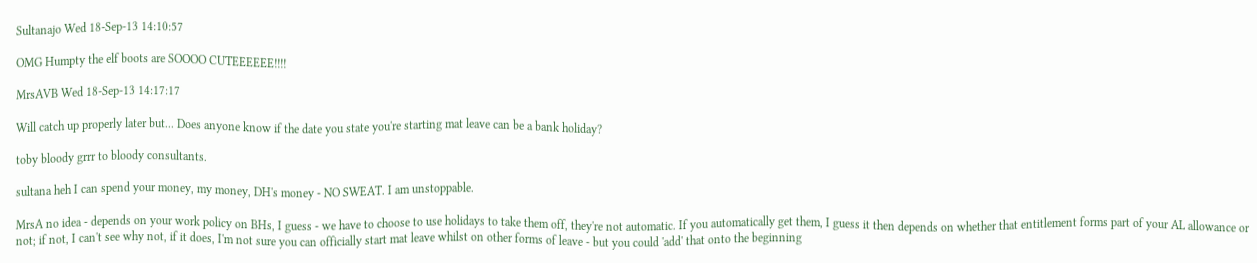Sultanajo Wed 18-Sep-13 14:10:57

OMG Humpty the elf boots are SOOOO CUTEEEEEE!!!!

MrsAVB Wed 18-Sep-13 14:17:17

Will catch up properly later but... Does anyone know if the date you state you're starting mat leave can be a bank holiday?

toby bloody grrr to bloody consultants.

sultana heh I can spend your money, my money, DH's money - NO SWEAT. I am unstoppable.

MrsA no idea - depends on your work policy on BHs, I guess - we have to choose to use holidays to take them off, they're not automatic. If you automatically get them, I guess it then depends on whether that entitlement forms part of your AL allowance or not; if not, I can't see why not, if it does, I'm not sure you can officially start mat leave whilst on other forms of leave - but you could 'add' that onto the beginning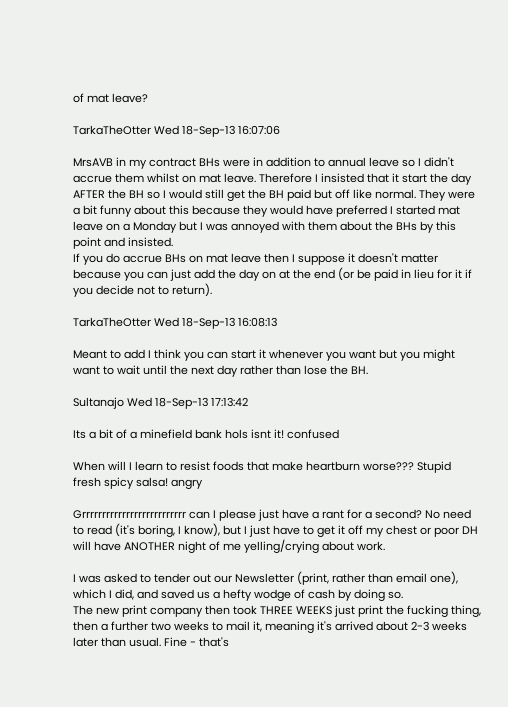of mat leave?

TarkaTheOtter Wed 18-Sep-13 16:07:06

MrsAVB in my contract BHs were in addition to annual leave so I didn't accrue them whilst on mat leave. Therefore I insisted that it start the day AFTER the BH so I would still get the BH paid but off like normal. They were a bit funny about this because they would have preferred I started mat leave on a Monday but I was annoyed with them about the BHs by this point and insisted.
If you do accrue BHs on mat leave then I suppose it doesn't matter because you can just add the day on at the end (or be paid in lieu for it if you decide not to return).

TarkaTheOtter Wed 18-Sep-13 16:08:13

Meant to add I think you can start it whenever you want but you might want to wait until the next day rather than lose the BH.

Sultanajo Wed 18-Sep-13 17:13:42

Its a bit of a minefield bank hols isnt it! confused

When will I learn to resist foods that make heartburn worse??? Stupid fresh spicy salsa! angry

Grrrrrrrrrrrrrrrrrrrrrrrrrr can I please just have a rant for a second? No need to read (it's boring, I know), but I just have to get it off my chest or poor DH will have ANOTHER night of me yelling/crying about work.

I was asked to tender out our Newsletter (print, rather than email one), which I did, and saved us a hefty wodge of cash by doing so.
The new print company then took THREE WEEKS just print the fucking thing, then a further two weeks to mail it, meaning it's arrived about 2-3 weeks later than usual. Fine - that's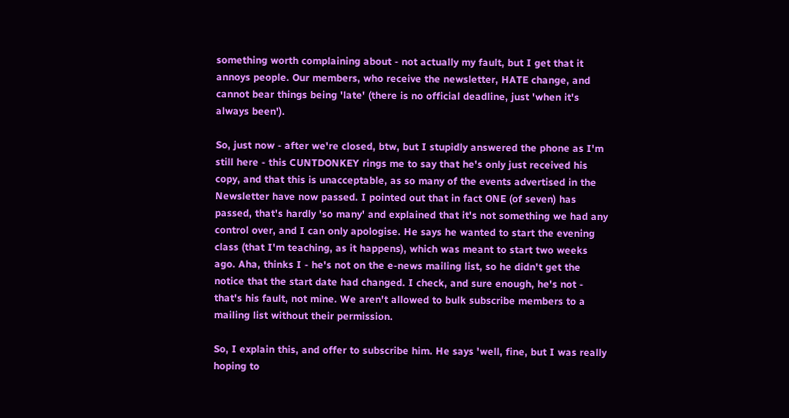something worth complaining about - not actually my fault, but I get that it annoys people. Our members, who receive the newsletter, HATE change, and cannot bear things being 'late' (there is no official deadline, just 'when it's always been').

So, just now - after we're closed, btw, but I stupidly answered the phone as I'm still here - this CUNTDONKEY rings me to say that he's only just received his copy, and that this is unacceptable, as so many of the events advertised in the Newsletter have now passed. I pointed out that in fact ONE (of seven) has passed, that's hardly 'so many' and explained that it's not something we had any control over, and I can only apologise. He says he wanted to start the evening class (that I'm teaching, as it happens), which was meant to start two weeks ago. Aha, thinks I - he's not on the e-news mailing list, so he didn't get the notice that the start date had changed. I check, and sure enough, he's not - that's his fault, not mine. We aren't allowed to bulk subscribe members to a mailing list without their permission.

So, I explain this, and offer to subscribe him. He says 'well, fine, but I was really hoping to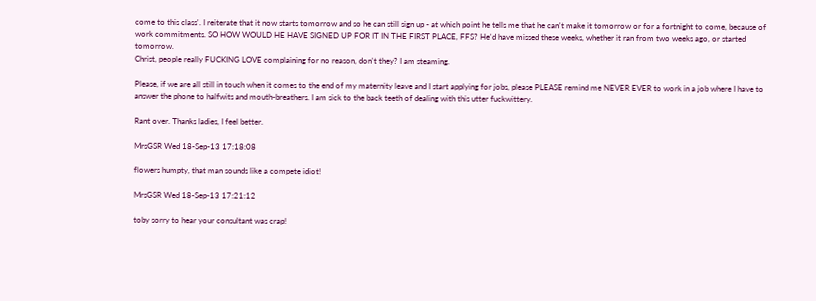come to this class'. I reiterate that it now starts tomorrow and so he can still sign up - at which point he tells me that he can't make it tomorrow or for a fortnight to come, because of work commitments. SO HOW WOULD HE HAVE SIGNED UP FOR IT IN THE FIRST PLACE, FFS? He'd have missed these weeks, whether it ran from two weeks ago, or started tomorrow.
Christ, people really FUCKING LOVE complaining for no reason, don't they? I am steaming.

Please, if we are all still in touch when it comes to the end of my maternity leave and I start applying for jobs, please PLEASE remind me NEVER EVER to work in a job where I have to answer the phone to halfwits and mouth-breathers. I am sick to the back teeth of dealing with this utter fuckwittery.

Rant over. Thanks ladies, I feel better.

MrsGSR Wed 18-Sep-13 17:18:08

flowers humpty, that man sounds like a compete idiot!

MrsGSR Wed 18-Sep-13 17:21:12

toby sorry to hear your consultant was crap!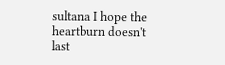sultana I hope the heartburn doesn't last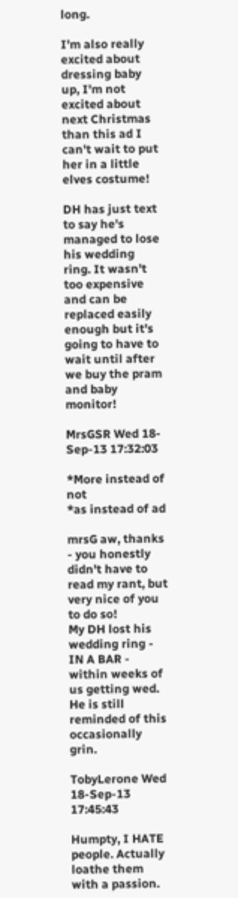long.

I'm also really excited about dressing baby up, I'm not excited about next Christmas than this ad I can't wait to put her in a little elves costume!

DH has just text to say he's managed to lose his wedding ring. It wasn't too expensive and can be replaced easily enough but it's going to have to wait until after we buy the pram and baby monitor!

MrsGSR Wed 18-Sep-13 17:32:03

*More instead of not
*as instead of ad

mrsG aw, thanks - you honestly didn't have to read my rant, but very nice of you to do so!
My DH lost his wedding ring - IN A BAR - within weeks of us getting wed. He is still reminded of this occasionally grin.

TobyLerone Wed 18-Sep-13 17:45:43

Humpty, I HATE people. Actually loathe them with a passion.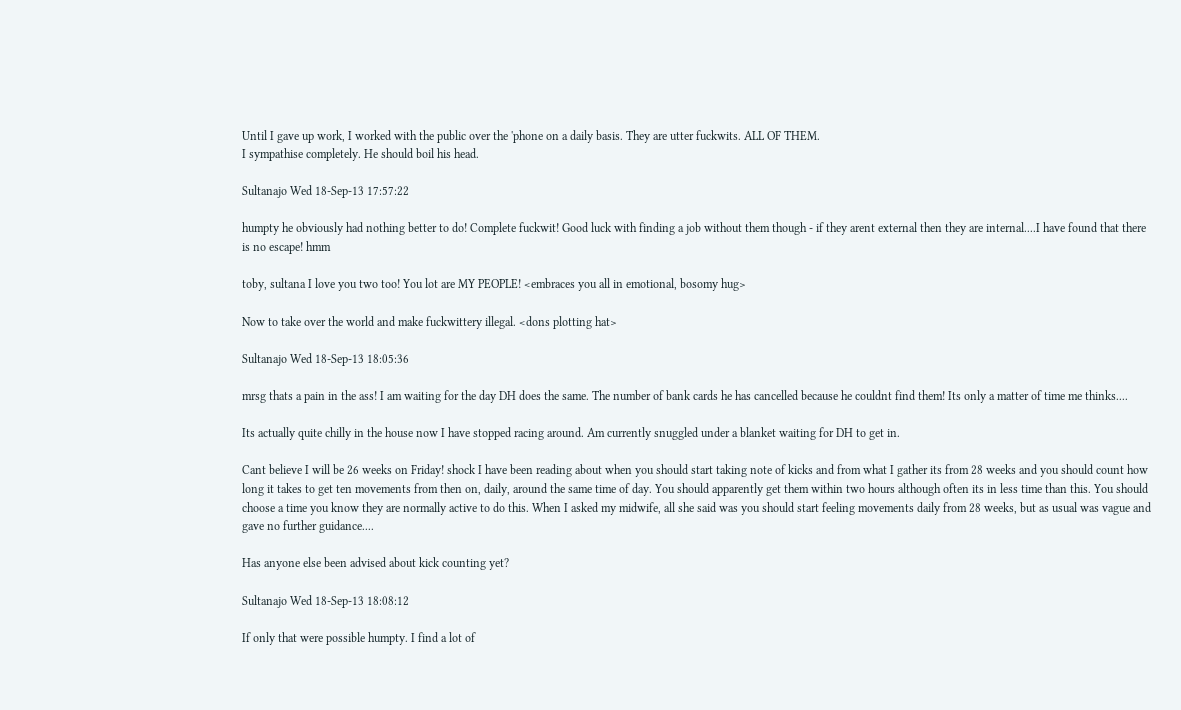Until I gave up work, I worked with the public over the 'phone on a daily basis. They are utter fuckwits. ALL OF THEM.
I sympathise completely. He should boil his head.

Sultanajo Wed 18-Sep-13 17:57:22

humpty he obviously had nothing better to do! Complete fuckwit! Good luck with finding a job without them though - if they arent external then they are internal....I have found that there is no escape! hmm

toby, sultana I love you two too! You lot are MY PEOPLE! <embraces you all in emotional, bosomy hug>

Now to take over the world and make fuckwittery illegal. <dons plotting hat>

Sultanajo Wed 18-Sep-13 18:05:36

mrsg thats a pain in the ass! I am waiting for the day DH does the same. The number of bank cards he has cancelled because he couldnt find them! Its only a matter of time me thinks....

Its actually quite chilly in the house now I have stopped racing around. Am currently snuggled under a blanket waiting for DH to get in.

Cant believe I will be 26 weeks on Friday! shock I have been reading about when you should start taking note of kicks and from what I gather its from 28 weeks and you should count how long it takes to get ten movements from then on, daily, around the same time of day. You should apparently get them within two hours although often its in less time than this. You should choose a time you know they are normally active to do this. When I asked my midwife, all she said was you should start feeling movements daily from 28 weeks, but as usual was vague and gave no further guidance....

Has anyone else been advised about kick counting yet?

Sultanajo Wed 18-Sep-13 18:08:12

If only that were possible humpty. I find a lot of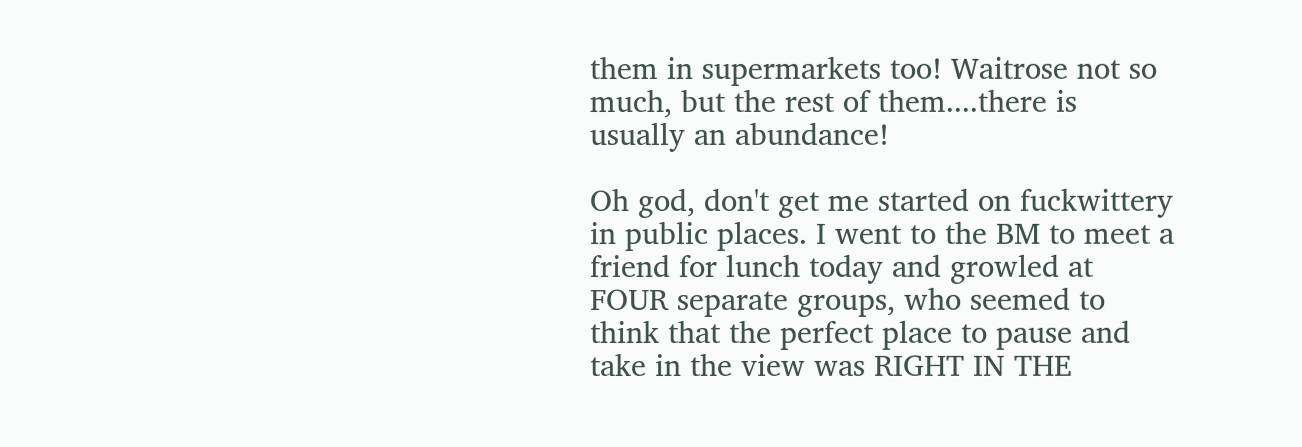them in supermarkets too! Waitrose not so much, but the rest of them....there is usually an abundance!

Oh god, don't get me started on fuckwittery in public places. I went to the BM to meet a friend for lunch today and growled at FOUR separate groups, who seemed to think that the perfect place to pause and take in the view was RIGHT IN THE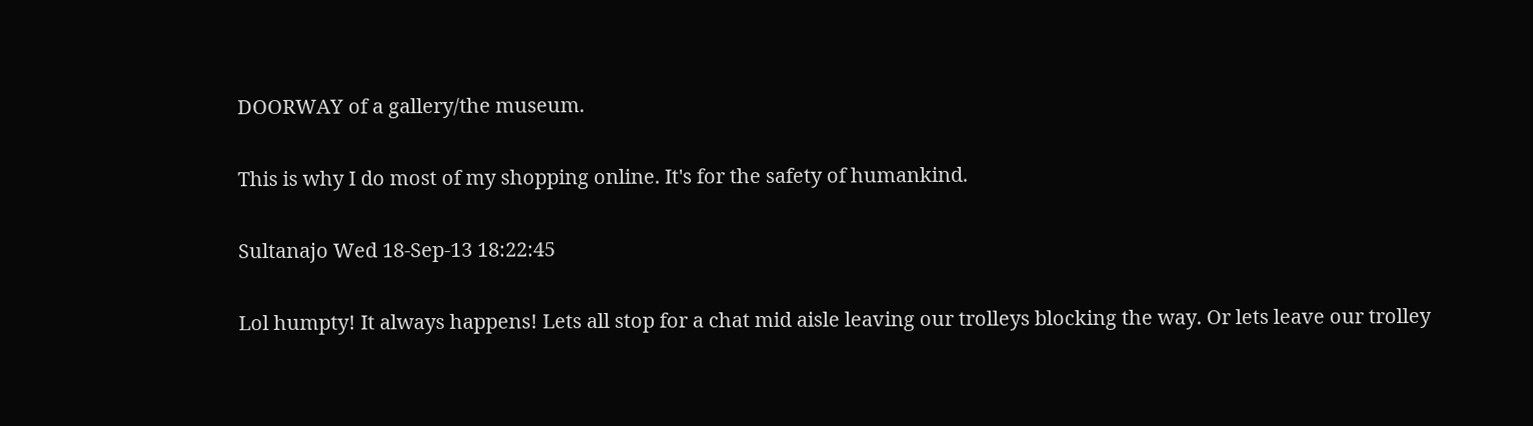DOORWAY of a gallery/the museum.

This is why I do most of my shopping online. It's for the safety of humankind.

Sultanajo Wed 18-Sep-13 18:22:45

Lol humpty! It always happens! Lets all stop for a chat mid aisle leaving our trolleys blocking the way. Or lets leave our trolley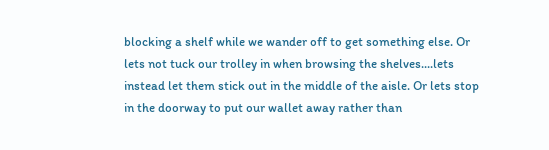blocking a shelf while we wander off to get something else. Or lets not tuck our trolley in when browsing the shelves....lets instead let them stick out in the middle of the aisle. Or lets stop in the doorway to put our wallet away rather than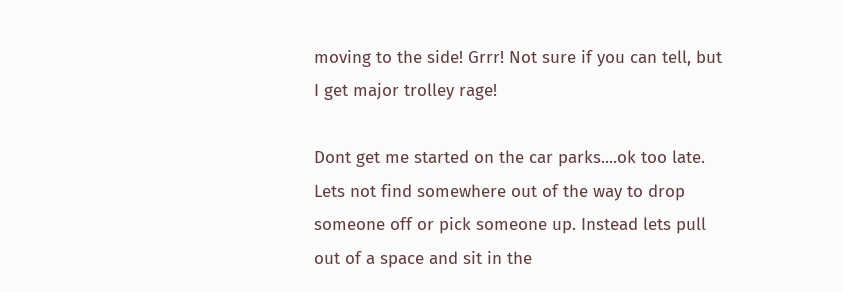moving to the side! Grrr! Not sure if you can tell, but I get major trolley rage!

Dont get me started on the car parks....ok too late. Lets not find somewhere out of the way to drop someone off or pick someone up. Instead lets pull out of a space and sit in the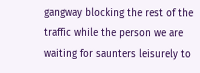gangway blocking the rest of the traffic while the person we are waiting for saunters leisurely to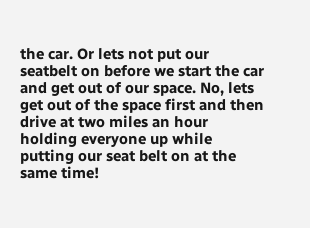the car. Or lets not put our seatbelt on before we start the car and get out of our space. No, lets get out of the space first and then drive at two miles an hour holding everyone up while putting our seat belt on at the same time!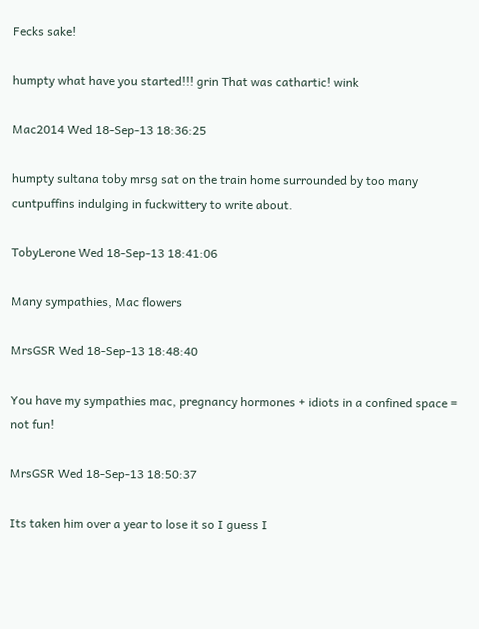Fecks sake!

humpty what have you started!!! grin That was cathartic! wink

Mac2014 Wed 18-Sep-13 18:36:25

humpty sultana toby mrsg sat on the train home surrounded by too many cuntpuffins indulging in fuckwittery to write about.

TobyLerone Wed 18-Sep-13 18:41:06

Many sympathies, Mac flowers

MrsGSR Wed 18-Sep-13 18:48:40

You have my sympathies mac, pregnancy hormones + idiots in a confined space = not fun!

MrsGSR Wed 18-Sep-13 18:50:37

Its taken him over a year to lose it so I guess I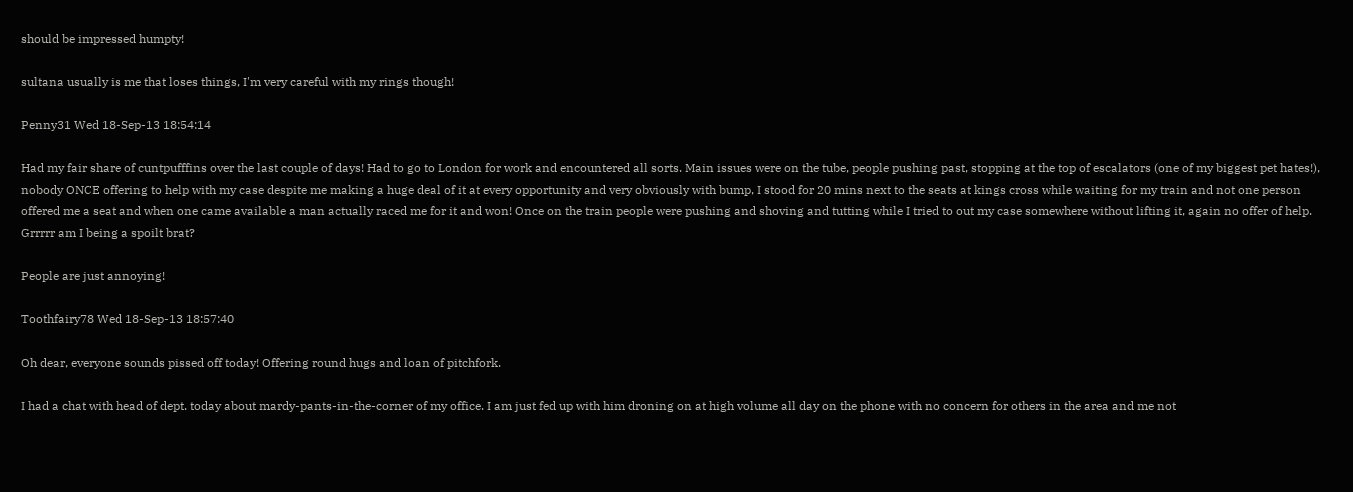should be impressed humpty!

sultana usually is me that loses things, I'm very careful with my rings though!

Penny31 Wed 18-Sep-13 18:54:14

Had my fair share of cuntpufffins over the last couple of days! Had to go to London for work and encountered all sorts. Main issues were on the tube, people pushing past, stopping at the top of escalators (one of my biggest pet hates!), nobody ONCE offering to help with my case despite me making a huge deal of it at every opportunity and very obviously with bump, I stood for 20 mins next to the seats at kings cross while waiting for my train and not one person offered me a seat and when one came available a man actually raced me for it and won! Once on the train people were pushing and shoving and tutting while I tried to out my case somewhere without lifting it, again no offer of help. Grrrrr am I being a spoilt brat?

People are just annoying!

Toothfairy78 Wed 18-Sep-13 18:57:40

Oh dear, everyone sounds pissed off today! Offering round hugs and loan of pitchfork.

I had a chat with head of dept. today about mardy-pants-in-the-corner of my office. I am just fed up with him droning on at high volume all day on the phone with no concern for others in the area and me not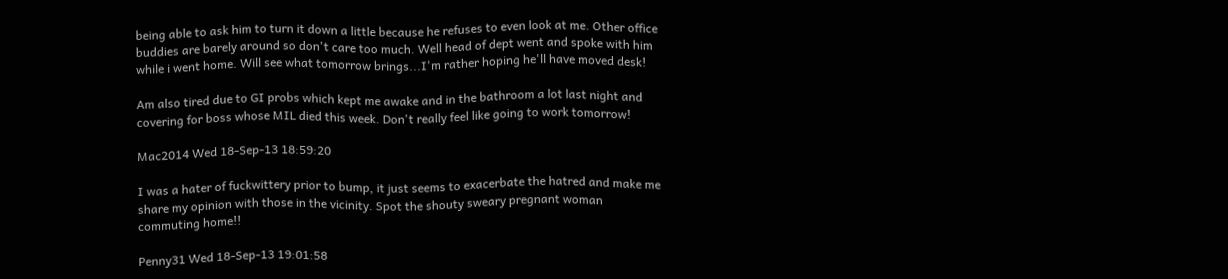being able to ask him to turn it down a little because he refuses to even look at me. Other office buddies are barely around so don't care too much. Well head of dept went and spoke with him while i went home. Will see what tomorrow brings...I'm rather hoping he'll have moved desk!

Am also tired due to GI probs which kept me awake and in the bathroom a lot last night and covering for boss whose MIL died this week. Don't really feel like going to work tomorrow!

Mac2014 Wed 18-Sep-13 18:59:20

I was a hater of fuckwittery prior to bump, it just seems to exacerbate the hatred and make me share my opinion with those in the vicinity. Spot the shouty sweary pregnant woman commuting home!!

Penny31 Wed 18-Sep-13 19:01:58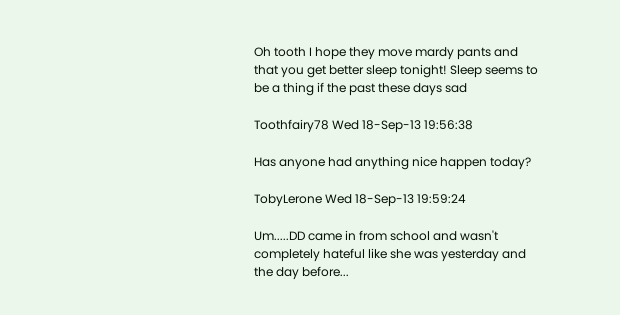Oh tooth I hope they move mardy pants and that you get better sleep tonight! Sleep seems to be a thing if the past these days sad

Toothfairy78 Wed 18-Sep-13 19:56:38

Has anyone had anything nice happen today?

TobyLerone Wed 18-Sep-13 19:59:24

Um.....DD came in from school and wasn't completely hateful like she was yesterday and the day before...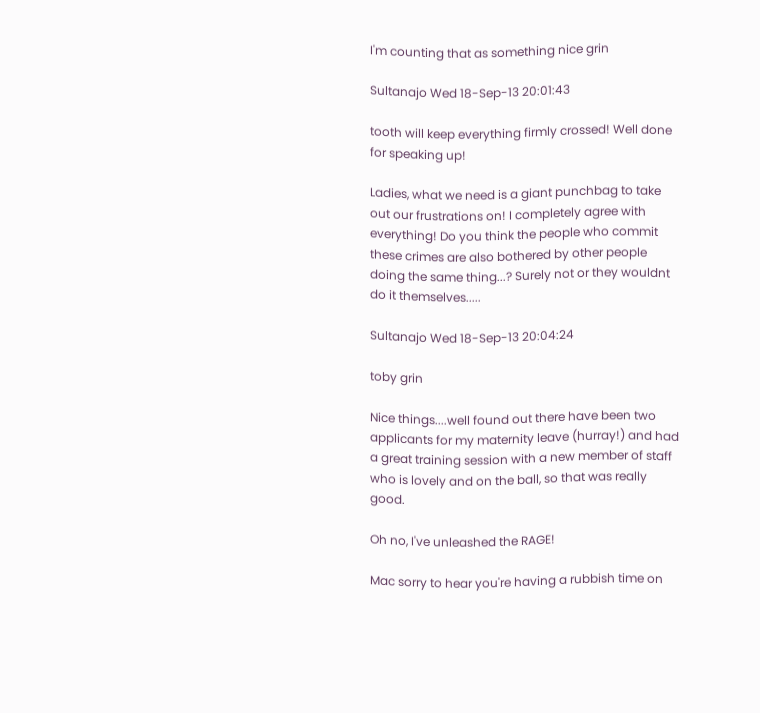I'm counting that as something nice grin

Sultanajo Wed 18-Sep-13 20:01:43

tooth will keep everything firmly crossed! Well done for speaking up!

Ladies, what we need is a giant punchbag to take out our frustrations on! I completely agree with everything! Do you think the people who commit these crimes are also bothered by other people doing the same thing...? Surely not or they wouldnt do it themselves.....

Sultanajo Wed 18-Sep-13 20:04:24

toby grin

Nice things....well found out there have been two applicants for my maternity leave (hurray!) and had a great training session with a new member of staff who is lovely and on the ball, so that was really good.

Oh no, I've unleashed the RAGE!

Mac sorry to hear you're having a rubbish time on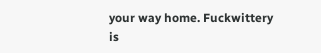your way home. Fuckwittery is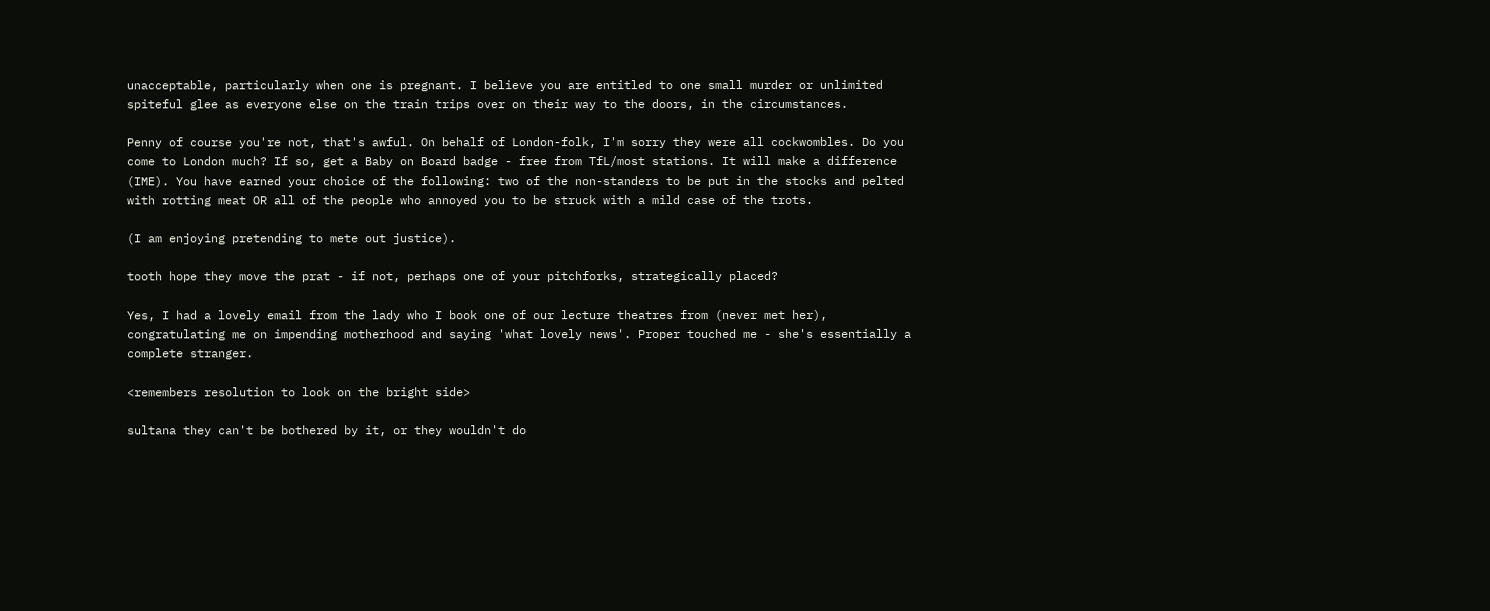unacceptable, particularly when one is pregnant. I believe you are entitled to one small murder or unlimited spiteful glee as everyone else on the train trips over on their way to the doors, in the circumstances.

Penny of course you're not, that's awful. On behalf of London-folk, I'm sorry they were all cockwombles. Do you come to London much? If so, get a Baby on Board badge - free from TfL/most stations. It will make a difference (IME). You have earned your choice of the following: two of the non-standers to be put in the stocks and pelted with rotting meat OR all of the people who annoyed you to be struck with a mild case of the trots.

(I am enjoying pretending to mete out justice).

tooth hope they move the prat - if not, perhaps one of your pitchforks, strategically placed?

Yes, I had a lovely email from the lady who I book one of our lecture theatres from (never met her), congratulating me on impending motherhood and saying 'what lovely news'. Proper touched me - she's essentially a complete stranger.

<remembers resolution to look on the bright side>

sultana they can't be bothered by it, or they wouldn't do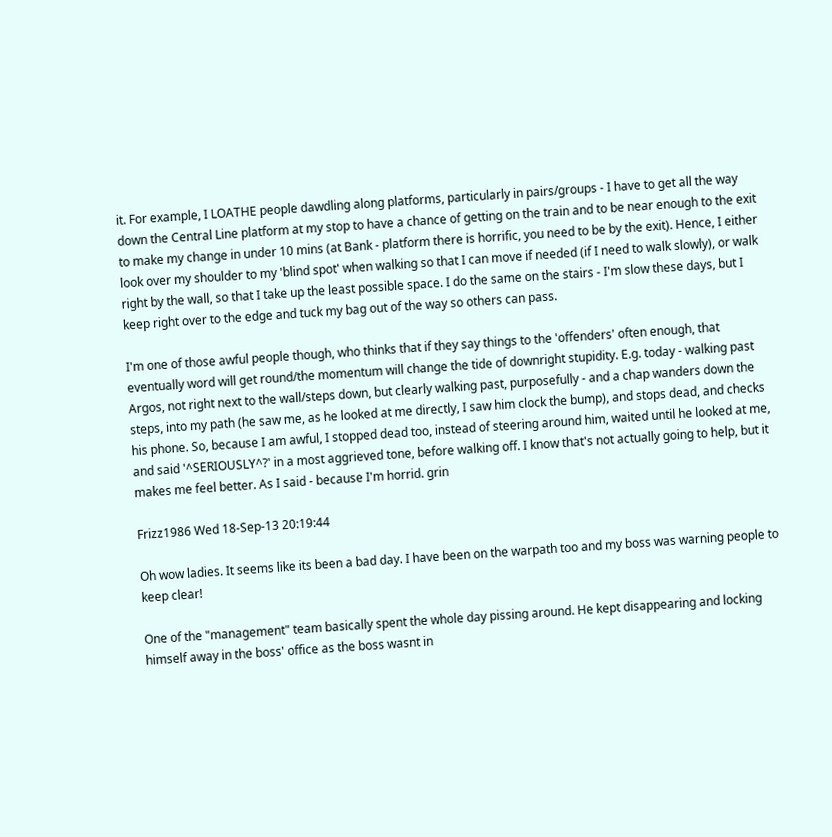it. For example, I LOATHE people dawdling along platforms, particularly in pairs/groups - I have to get all the way down the Central Line platform at my stop to have a chance of getting on the train and to be near enough to the exit to make my change in under 10 mins (at Bank - platform there is horrific, you need to be by the exit). Hence, I either look over my shoulder to my 'blind spot' when walking so that I can move if needed (if I need to walk slowly), or walk right by the wall, so that I take up the least possible space. I do the same on the stairs - I'm slow these days, but I keep right over to the edge and tuck my bag out of the way so others can pass.

I'm one of those awful people though, who thinks that if they say things to the 'offenders' often enough, that eventually word will get round/the momentum will change the tide of downright stupidity. E.g. today - walking past Argos, not right next to the wall/steps down, but clearly walking past, purposefully - and a chap wanders down the steps, into my path (he saw me, as he looked at me directly, I saw him clock the bump), and stops dead, and checks his phone. So, because I am awful, I stopped dead too, instead of steering around him, waited until he looked at me, and said '^SERIOUSLY^?' in a most aggrieved tone, before walking off. I know that's not actually going to help, but it makes me feel better. As I said - because I'm horrid. grin

Frizz1986 Wed 18-Sep-13 20:19:44

Oh wow ladies. It seems like its been a bad day. I have been on the warpath too and my boss was warning people to keep clear!

One of the "management" team basically spent the whole day pissing around. He kept disappearing and locking himself away in the boss' office as the boss wasnt in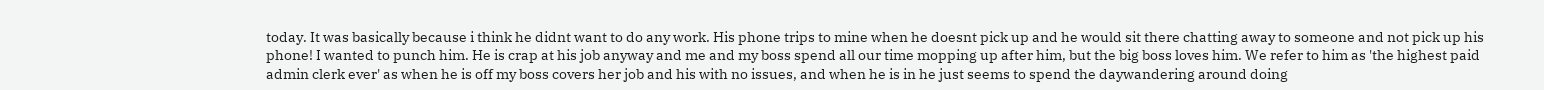today. It was basically because i think he didnt want to do any work. His phone trips to mine when he doesnt pick up and he would sit there chatting away to someone and not pick up his phone! I wanted to punch him. He is crap at his job anyway and me and my boss spend all our time mopping up after him, but the big boss loves him. We refer to him as 'the highest paid admin clerk ever' as when he is off my boss covers her job and his with no issues, and when he is in he just seems to spend the daywandering around doing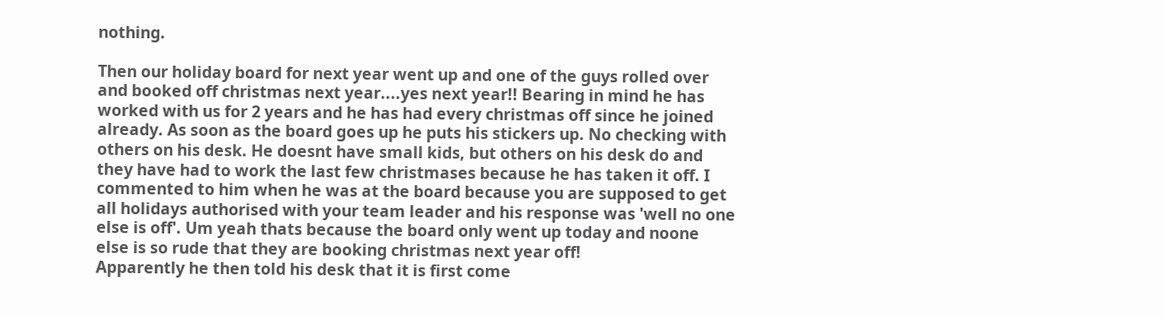nothing.

Then our holiday board for next year went up and one of the guys rolled over and booked off christmas next year....yes next year!! Bearing in mind he has worked with us for 2 years and he has had every christmas off since he joined already. As soon as the board goes up he puts his stickers up. No checking with others on his desk. He doesnt have small kids, but others on his desk do and they have had to work the last few christmases because he has taken it off. I commented to him when he was at the board because you are supposed to get all holidays authorised with your team leader and his response was 'well no one else is off'. Um yeah thats because the board only went up today and noone else is so rude that they are booking christmas next year off!
Apparently he then told his desk that it is first come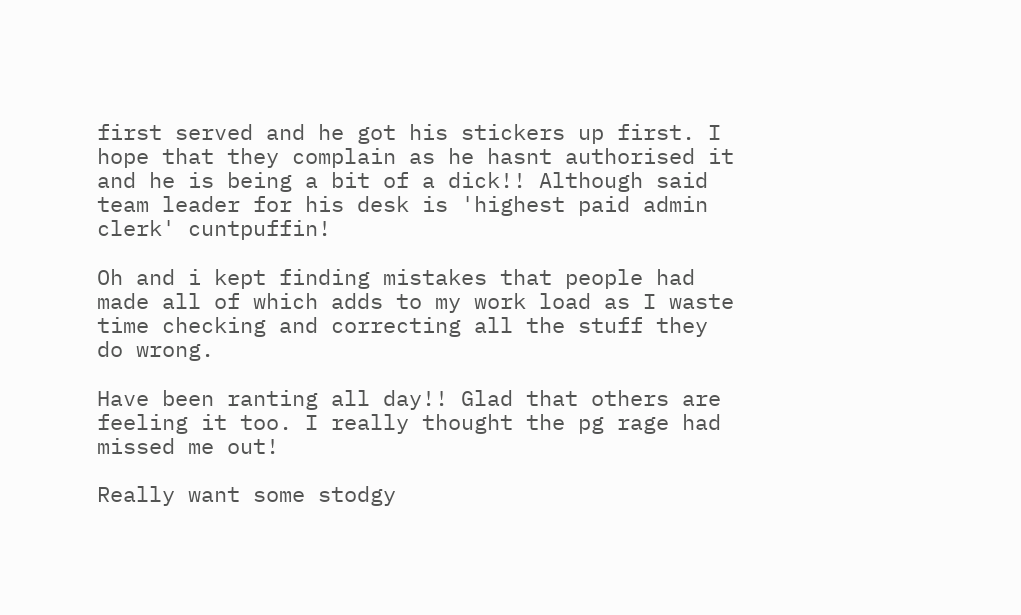first served and he got his stickers up first. I hope that they complain as he hasnt authorised it and he is being a bit of a dick!! Although said team leader for his desk is 'highest paid admin clerk' cuntpuffin!

Oh and i kept finding mistakes that people had made all of which adds to my work load as I waste time checking and correcting all the stuff they do wrong.

Have been ranting all day!! Glad that others are feeling it too. I really thought the pg rage had missed me out!

Really want some stodgy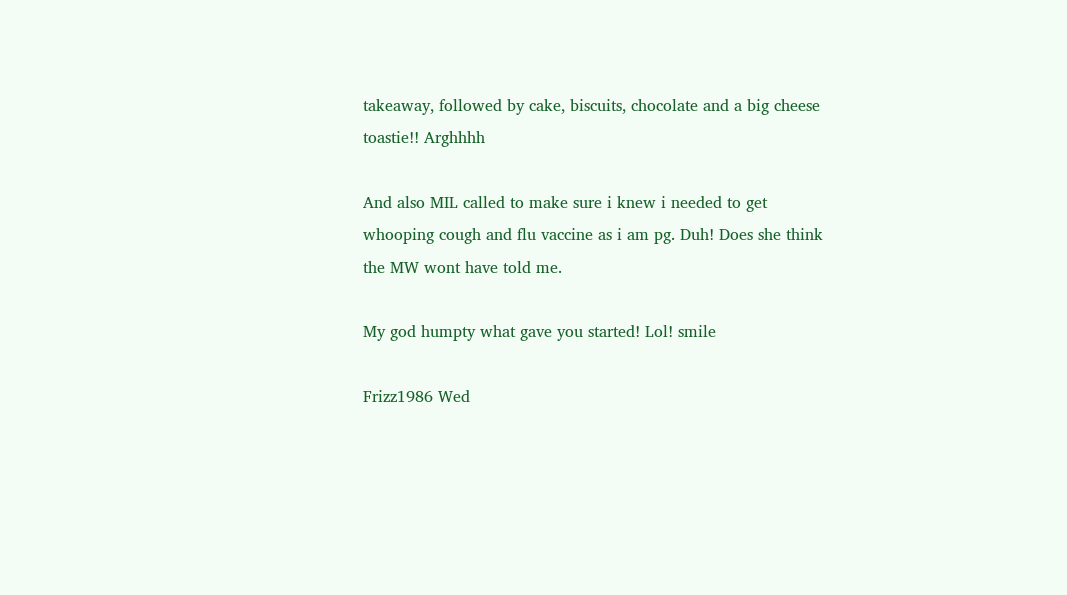takeaway, followed by cake, biscuits, chocolate and a big cheese toastie!! Arghhhh

And also MIL called to make sure i knew i needed to get whooping cough and flu vaccine as i am pg. Duh! Does she think the MW wont have told me.

My god humpty what gave you started! Lol! smile

Frizz1986 Wed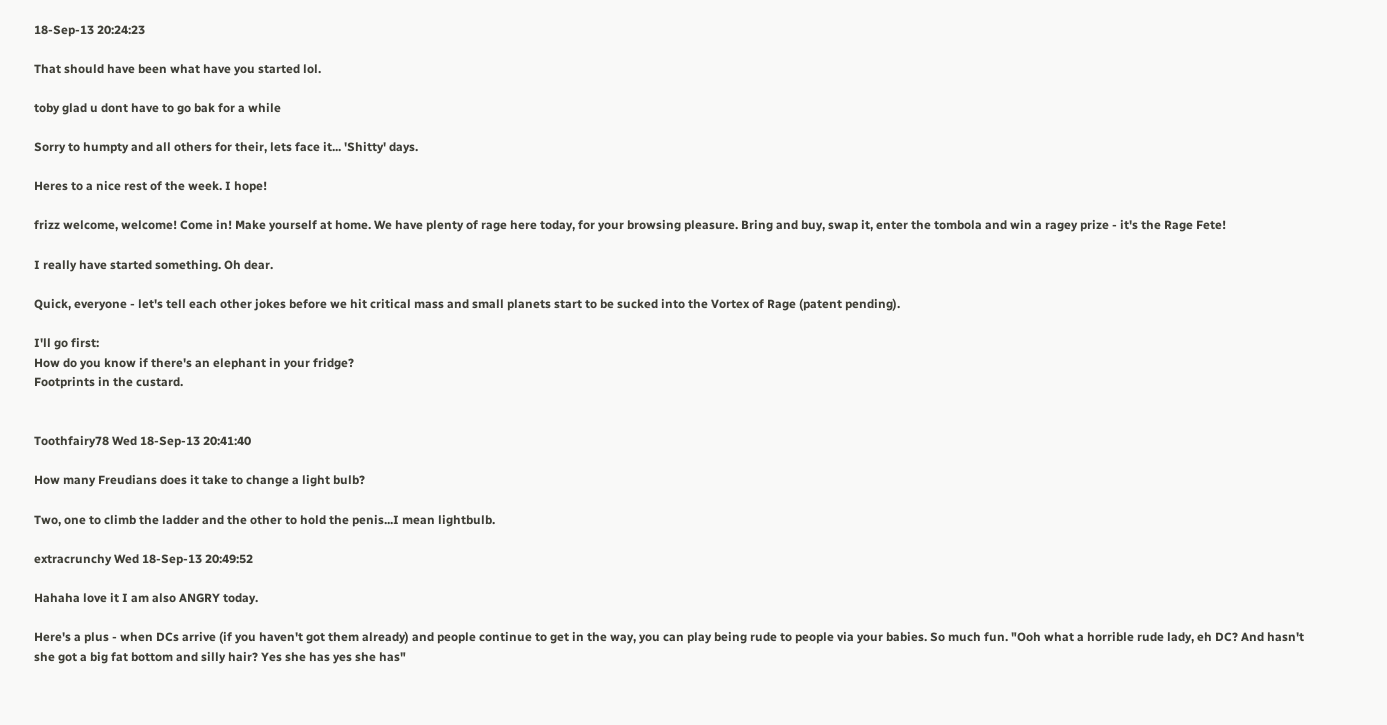18-Sep-13 20:24:23

That should have been what have you started lol.

toby glad u dont have to go bak for a while

Sorry to humpty and all others for their, lets face it... 'Shitty' days.

Heres to a nice rest of the week. I hope!

frizz welcome, welcome! Come in! Make yourself at home. We have plenty of rage here today, for your browsing pleasure. Bring and buy, swap it, enter the tombola and win a ragey prize - it's the Rage Fete!

I really have started something. Oh dear.

Quick, everyone - let's tell each other jokes before we hit critical mass and small planets start to be sucked into the Vortex of Rage (patent pending).

I'll go first:
How do you know if there's an elephant in your fridge?
Footprints in the custard.


Toothfairy78 Wed 18-Sep-13 20:41:40

How many Freudians does it take to change a light bulb?

Two, one to climb the ladder and the other to hold the penis...I mean lightbulb.

extracrunchy Wed 18-Sep-13 20:49:52

Hahaha love it I am also ANGRY today.

Here's a plus - when DCs arrive (if you haven't got them already) and people continue to get in the way, you can play being rude to people via your babies. So much fun. "Ooh what a horrible rude lady, eh DC? And hasn't she got a big fat bottom and silly hair? Yes she has yes she has"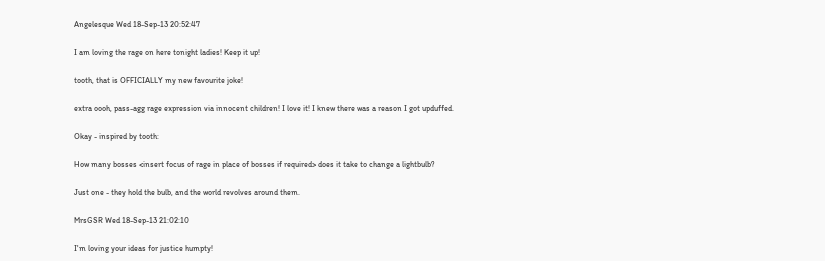Angelesque Wed 18-Sep-13 20:52:47

I am loving the rage on here tonight ladies! Keep it up!

tooth, that is OFFICIALLY my new favourite joke!

extra oooh, pass-agg rage expression via innocent children! I love it! I knew there was a reason I got upduffed.

Okay - inspired by tooth:

How many bosses <insert focus of rage in place of bosses if required> does it take to change a lightbulb?

Just one - they hold the bulb, and the world revolves around them.

MrsGSR Wed 18-Sep-13 21:02:10

I'm loving your ideas for justice humpty!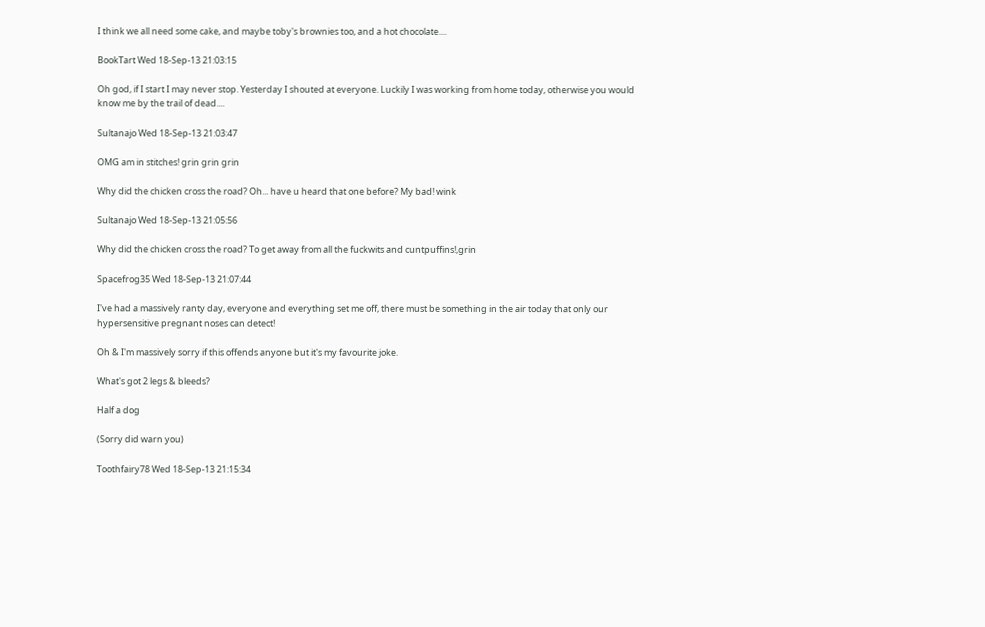I think we all need some cake, and maybe toby's brownies too, and a hot chocolate....

BookTart Wed 18-Sep-13 21:03:15

Oh god, if I start I may never stop. Yesterday I shouted at everyone. Luckily I was working from home today, otherwise you would know me by the trail of dead....

Sultanajo Wed 18-Sep-13 21:03:47

OMG am in stitches! grin grin grin

Why did the chicken cross the road? Oh... have u heard that one before? My bad! wink

Sultanajo Wed 18-Sep-13 21:05:56

Why did the chicken cross the road? To get away from all the fuckwits and cuntpuffins!,grin

Spacefrog35 Wed 18-Sep-13 21:07:44

I've had a massively ranty day, everyone and everything set me off, there must be something in the air today that only our hypersensitive pregnant noses can detect!

Oh & I'm massively sorry if this offends anyone but it's my favourite joke.

What's got 2 legs & bleeds?

Half a dog

(Sorry did warn you)

Toothfairy78 Wed 18-Sep-13 21:15:34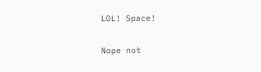LOL! Space!

Nope not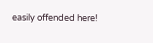easily offended here!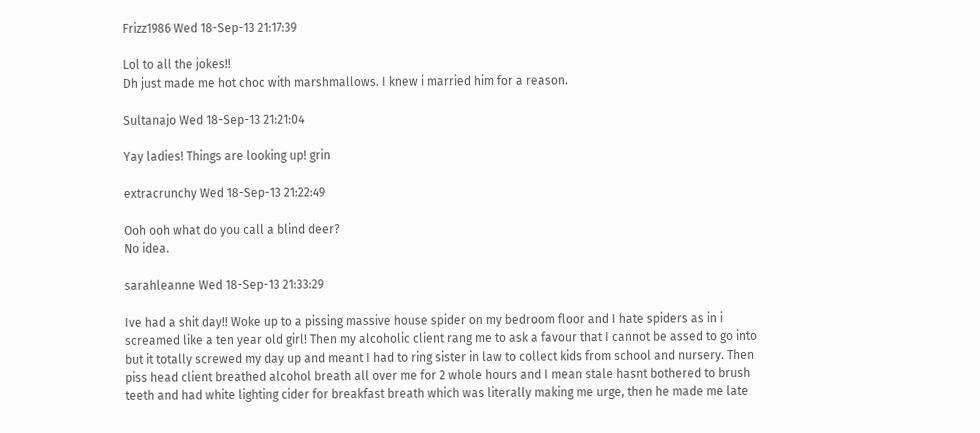Frizz1986 Wed 18-Sep-13 21:17:39

Lol to all the jokes!!
Dh just made me hot choc with marshmallows. I knew i married him for a reason.

Sultanajo Wed 18-Sep-13 21:21:04

Yay ladies! Things are looking up! grin

extracrunchy Wed 18-Sep-13 21:22:49

Ooh ooh what do you call a blind deer?
No idea.

sarahleanne Wed 18-Sep-13 21:33:29

Ive had a shit day!! Woke up to a pissing massive house spider on my bedroom floor and I hate spiders as in i screamed like a ten year old girl! Then my alcoholic client rang me to ask a favour that I cannot be assed to go into but it totally screwed my day up and meant I had to ring sister in law to collect kids from school and nursery. Then piss head client breathed alcohol breath all over me for 2 whole hours and I mean stale hasnt bothered to brush teeth and had white lighting cider for breakfast breath which was literally making me urge, then he made me late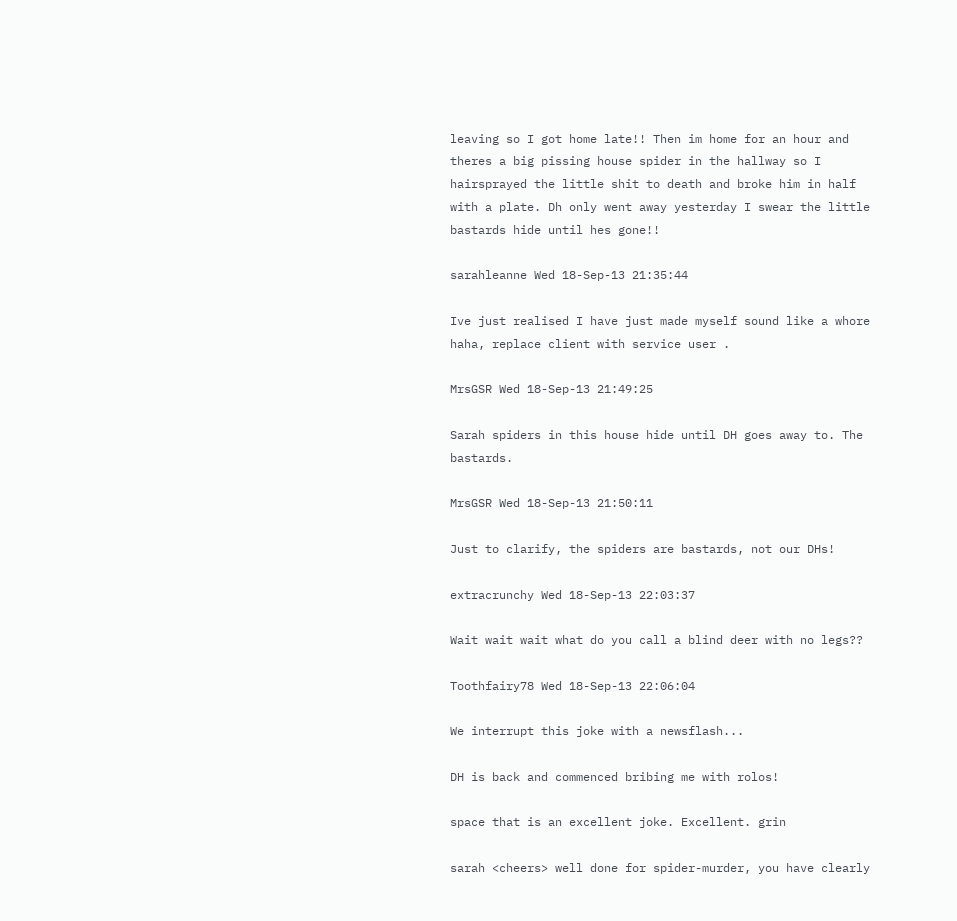leaving so I got home late!! Then im home for an hour and theres a big pissing house spider in the hallway so I hairsprayed the little shit to death and broke him in half with a plate. Dh only went away yesterday I swear the little bastards hide until hes gone!!

sarahleanne Wed 18-Sep-13 21:35:44

Ive just realised I have just made myself sound like a whore haha, replace client with service user .

MrsGSR Wed 18-Sep-13 21:49:25

Sarah spiders in this house hide until DH goes away to. The bastards.

MrsGSR Wed 18-Sep-13 21:50:11

Just to clarify, the spiders are bastards, not our DHs!

extracrunchy Wed 18-Sep-13 22:03:37

Wait wait wait what do you call a blind deer with no legs??

Toothfairy78 Wed 18-Sep-13 22:06:04

We interrupt this joke with a newsflash...

DH is back and commenced bribing me with rolos!

space that is an excellent joke. Excellent. grin

sarah <cheers> well done for spider-murder, you have clearly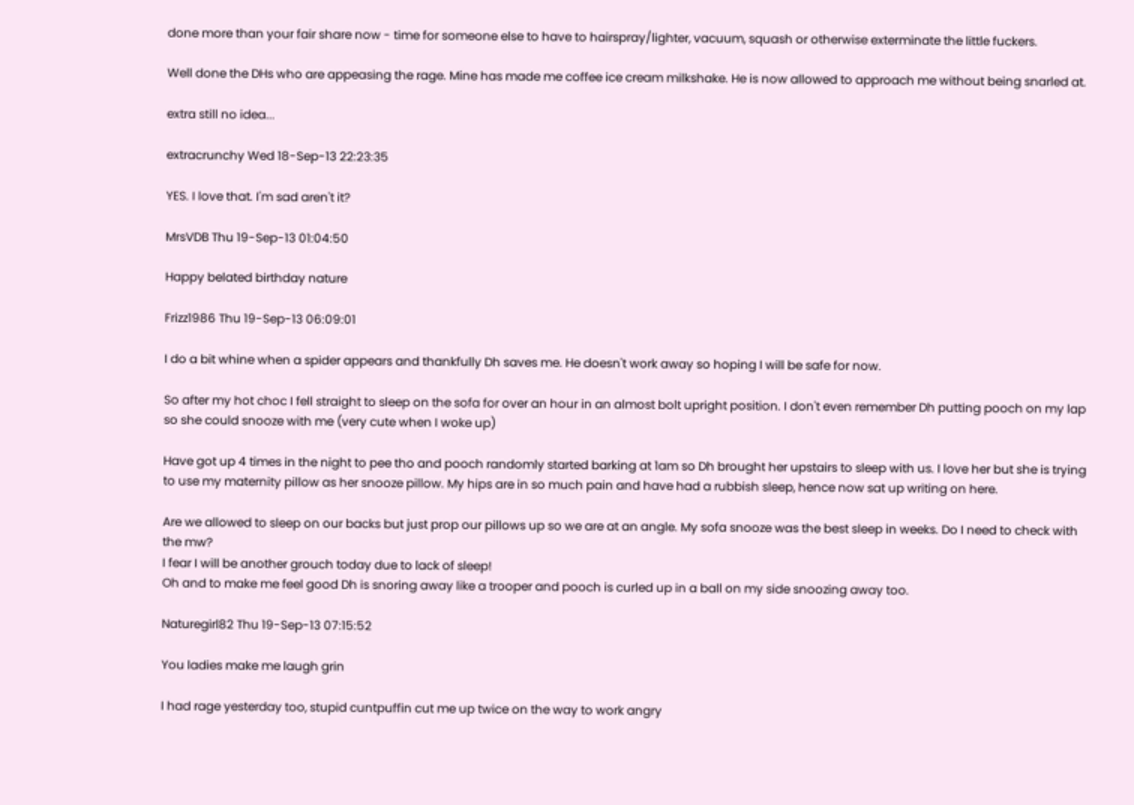done more than your fair share now - time for someone else to have to hairspray/lighter, vacuum, squash or otherwise exterminate the little fuckers.

Well done the DHs who are appeasing the rage. Mine has made me coffee ice cream milkshake. He is now allowed to approach me without being snarled at.

extra still no idea...

extracrunchy Wed 18-Sep-13 22:23:35

YES. I love that. I'm sad aren't it?

MrsVDB Thu 19-Sep-13 01:04:50

Happy belated birthday nature

Frizz1986 Thu 19-Sep-13 06:09:01

I do a bit whine when a spider appears and thankfully Dh saves me. He doesn't work away so hoping I will be safe for now.

So after my hot choc I fell straight to sleep on the sofa for over an hour in an almost bolt upright position. I don't even remember Dh putting pooch on my lap so she could snooze with me (very cute when I woke up)

Have got up 4 times in the night to pee tho and pooch randomly started barking at 1am so Dh brought her upstairs to sleep with us. I love her but she is trying to use my maternity pillow as her snooze pillow. My hips are in so much pain and have had a rubbish sleep, hence now sat up writing on here.

Are we allowed to sleep on our backs but just prop our pillows up so we are at an angle. My sofa snooze was the best sleep in weeks. Do I need to check with the mw?
I fear I will be another grouch today due to lack of sleep!
Oh and to make me feel good Dh is snoring away like a trooper and pooch is curled up in a ball on my side snoozing away too.

Naturegirl82 Thu 19-Sep-13 07:15:52

You ladies make me laugh grin

I had rage yesterday too, stupid cuntpuffin cut me up twice on the way to work angry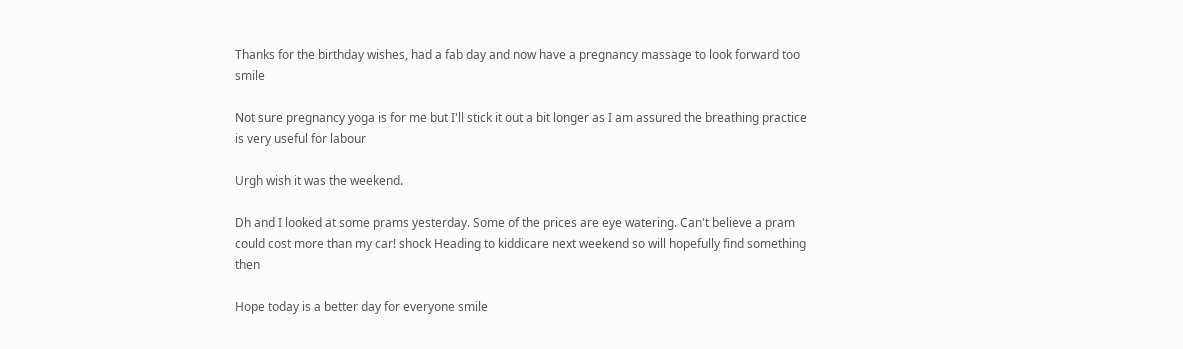Thanks for the birthday wishes, had a fab day and now have a pregnancy massage to look forward too smile

Not sure pregnancy yoga is for me but I'll stick it out a bit longer as I am assured the breathing practice is very useful for labour

Urgh wish it was the weekend.

Dh and I looked at some prams yesterday. Some of the prices are eye watering. Can't believe a pram could cost more than my car! shock Heading to kiddicare next weekend so will hopefully find something then

Hope today is a better day for everyone smile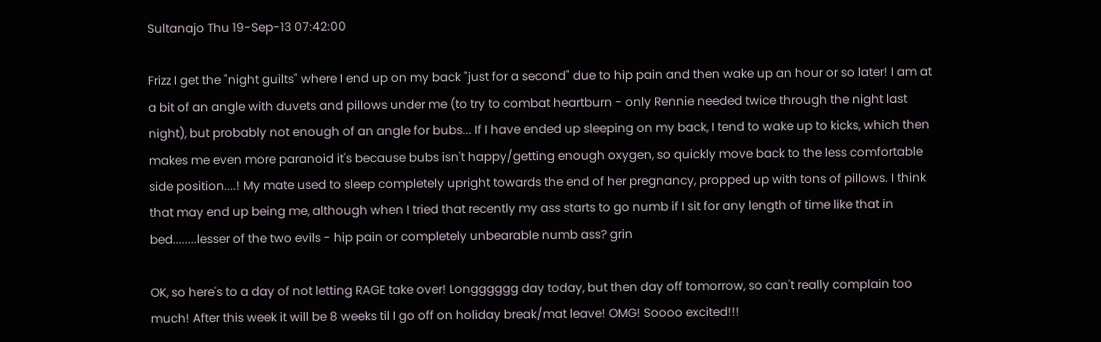Sultanajo Thu 19-Sep-13 07:42:00

Frizz I get the "night guilts" where I end up on my back "just for a second" due to hip pain and then wake up an hour or so later! I am at a bit of an angle with duvets and pillows under me (to try to combat heartburn - only Rennie needed twice through the night last night), but probably not enough of an angle for bubs... If I have ended up sleeping on my back, I tend to wake up to kicks, which then makes me even more paranoid it's because bubs isn't happy/getting enough oxygen, so quickly move back to the less comfortable side position....! My mate used to sleep completely upright towards the end of her pregnancy, propped up with tons of pillows. I think that may end up being me, although when I tried that recently my ass starts to go numb if I sit for any length of time like that in bed........lesser of the two evils - hip pain or completely unbearable numb ass? grin

OK, so here's to a day of not letting RAGE take over! Longggggg day today, but then day off tomorrow, so can't really complain too much! After this week it will be 8 weeks til I go off on holiday break/mat leave! OMG! Soooo excited!!!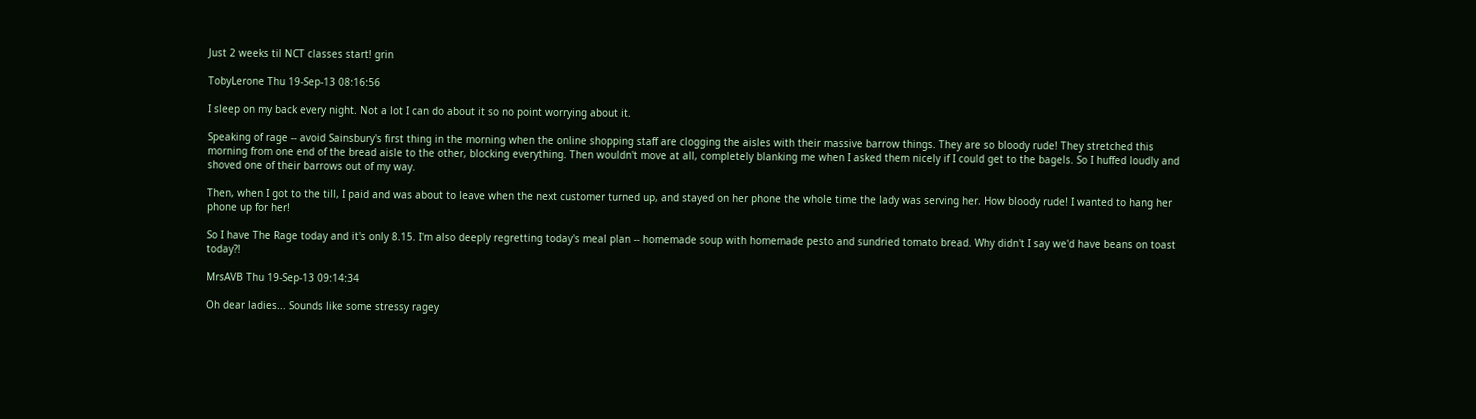Just 2 weeks til NCT classes start! grin

TobyLerone Thu 19-Sep-13 08:16:56

I sleep on my back every night. Not a lot I can do about it so no point worrying about it.

Speaking of rage -- avoid Sainsbury's first thing in the morning when the online shopping staff are clogging the aisles with their massive barrow things. They are so bloody rude! They stretched this morning from one end of the bread aisle to the other, blocking everything. Then wouldn't move at all, completely blanking me when I asked them nicely if I could get to the bagels. So I huffed loudly and shoved one of their barrows out of my way.

Then, when I got to the till, I paid and was about to leave when the next customer turned up, and stayed on her phone the whole time the lady was serving her. How bloody rude! I wanted to hang her phone up for her!

So I have The Rage today and it's only 8.15. I'm also deeply regretting today's meal plan -- homemade soup with homemade pesto and sundried tomato bread. Why didn't I say we'd have beans on toast today?!

MrsAVB Thu 19-Sep-13 09:14:34

Oh dear ladies... Sounds like some stressy ragey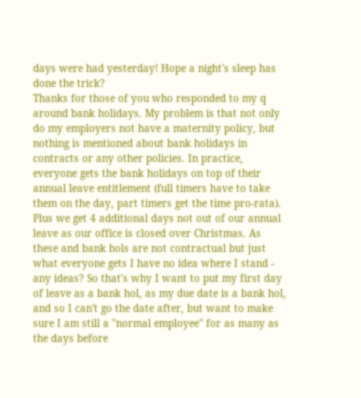days were had yesterday! Hope a night's sleep has done the trick?
Thanks for those of you who responded to my q around bank holidays. My problem is that not only do my employers not have a maternity policy, but nothing is mentioned about bank holidays in contracts or any other policies. In practice, everyone gets the bank holidays on top of their annual leave entitlement (full timers have to take them on the day, part timers get the time pro-rata). Plus we get 4 additional days not out of our annual leave as our office is closed over Christmas. As these and bank hols are not contractual but just what everyone gets I have no idea where I stand - any ideas? So that's why I want to put my first day of leave as a bank hol, as my due date is a bank hol, and so I can't go the date after, but want to make sure I am still a "normal employee" for as many as the days before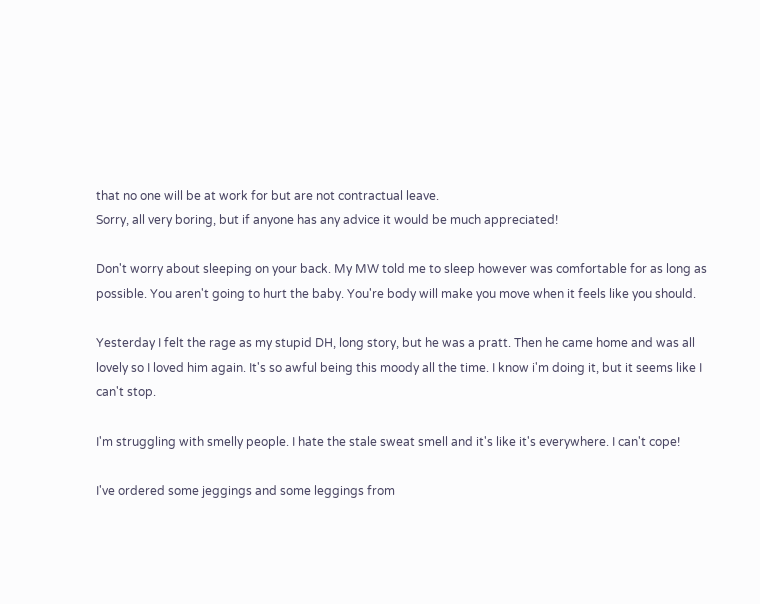that no one will be at work for but are not contractual leave.
Sorry, all very boring, but if anyone has any advice it would be much appreciated!

Don't worry about sleeping on your back. My MW told me to sleep however was comfortable for as long as possible. You aren't going to hurt the baby. You're body will make you move when it feels like you should.

Yesterday I felt the rage as my stupid DH, long story, but he was a pratt. Then he came home and was all lovely so I loved him again. It's so awful being this moody all the time. I know i'm doing it, but it seems like I can't stop.

I'm struggling with smelly people. I hate the stale sweat smell and it's like it's everywhere. I can't cope!

I've ordered some jeggings and some leggings from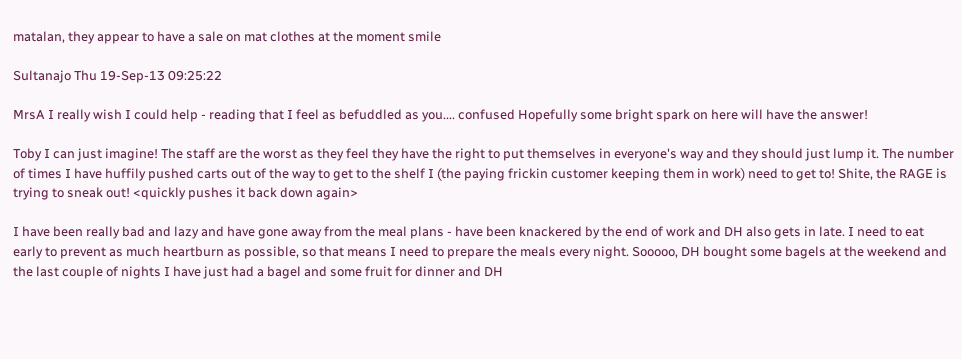matalan, they appear to have a sale on mat clothes at the moment smile

Sultanajo Thu 19-Sep-13 09:25:22

MrsA I really wish I could help - reading that I feel as befuddled as you.... confused Hopefully some bright spark on here will have the answer!

Toby I can just imagine! The staff are the worst as they feel they have the right to put themselves in everyone's way and they should just lump it. The number of times I have huffily pushed carts out of the way to get to the shelf I (the paying frickin customer keeping them in work) need to get to! Shite, the RAGE is trying to sneak out! <quickly pushes it back down again>

I have been really bad and lazy and have gone away from the meal plans - have been knackered by the end of work and DH also gets in late. I need to eat early to prevent as much heartburn as possible, so that means I need to prepare the meals every night. Sooooo, DH bought some bagels at the weekend and the last couple of nights I have just had a bagel and some fruit for dinner and DH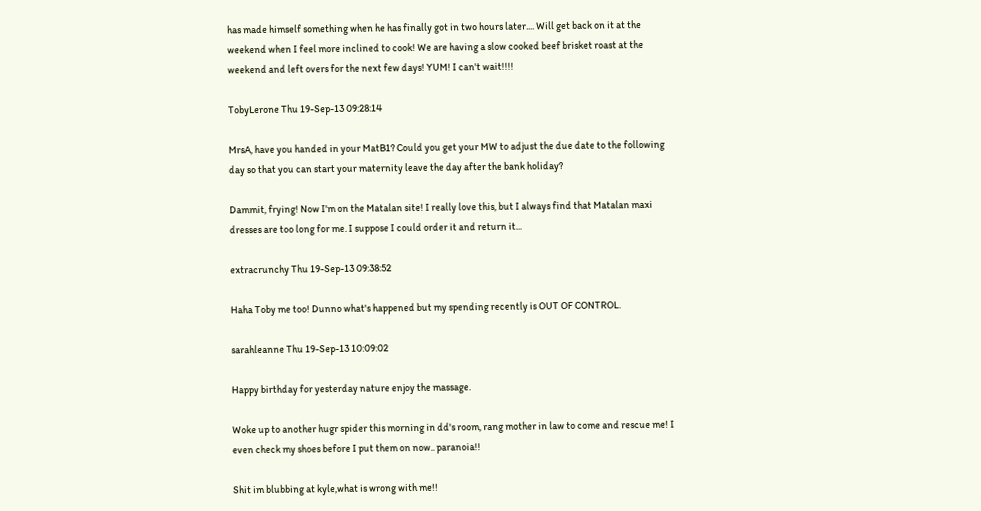has made himself something when he has finally got in two hours later.... Will get back on it at the weekend when I feel more inclined to cook! We are having a slow cooked beef brisket roast at the weekend and left overs for the next few days! YUM! I can't wait!!!!

TobyLerone Thu 19-Sep-13 09:28:14

MrsA, have you handed in your MatB1? Could you get your MW to adjust the due date to the following day so that you can start your maternity leave the day after the bank holiday?

Dammit, frying! Now I'm on the Matalan site! I really love this, but I always find that Matalan maxi dresses are too long for me. I suppose I could order it and return it...

extracrunchy Thu 19-Sep-13 09:38:52

Haha Toby me too! Dunno what's happened but my spending recently is OUT OF CONTROL.

sarahleanne Thu 19-Sep-13 10:09:02

Happy birthday for yesterday nature enjoy the massage.

Woke up to another hugr spider this morning in dd's room, rang mother in law to come and rescue me! I even check my shoes before I put them on now.. paranoia!!

Shit im blubbing at kyle,what is wrong with me!!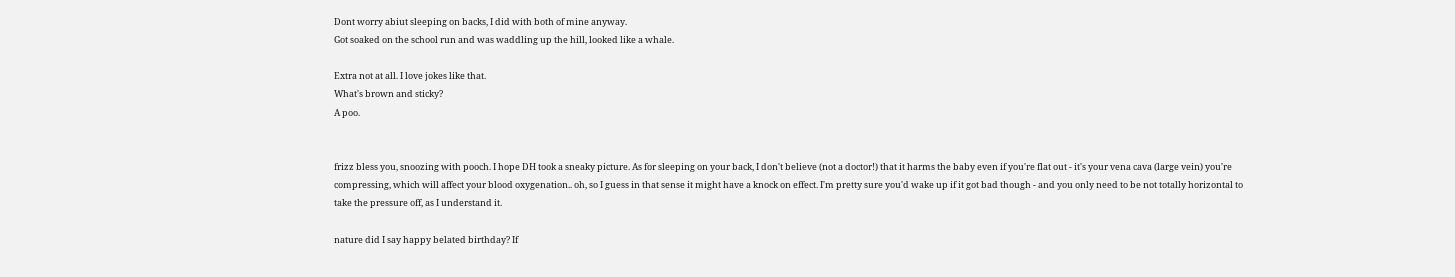Dont worry abiut sleeping on backs, I did with both of mine anyway.
Got soaked on the school run and was waddling up the hill, looked like a whale.

Extra not at all. I love jokes like that.
What's brown and sticky?
A poo.


frizz bless you, snoozing with pooch. I hope DH took a sneaky picture. As for sleeping on your back, I don't believe (not a doctor!) that it harms the baby even if you're flat out - it's your vena cava (large vein) you're compressing, which will affect your blood oxygenation.. oh, so I guess in that sense it might have a knock on effect. I'm pretty sure you'd wake up if it got bad though - and you only need to be not totally horizontal to take the pressure off, as I understand it.

nature did I say happy belated birthday? If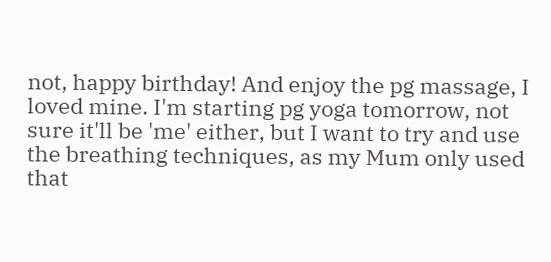not, happy birthday! And enjoy the pg massage, I loved mine. I'm starting pg yoga tomorrow, not sure it'll be 'me' either, but I want to try and use the breathing techniques, as my Mum only used that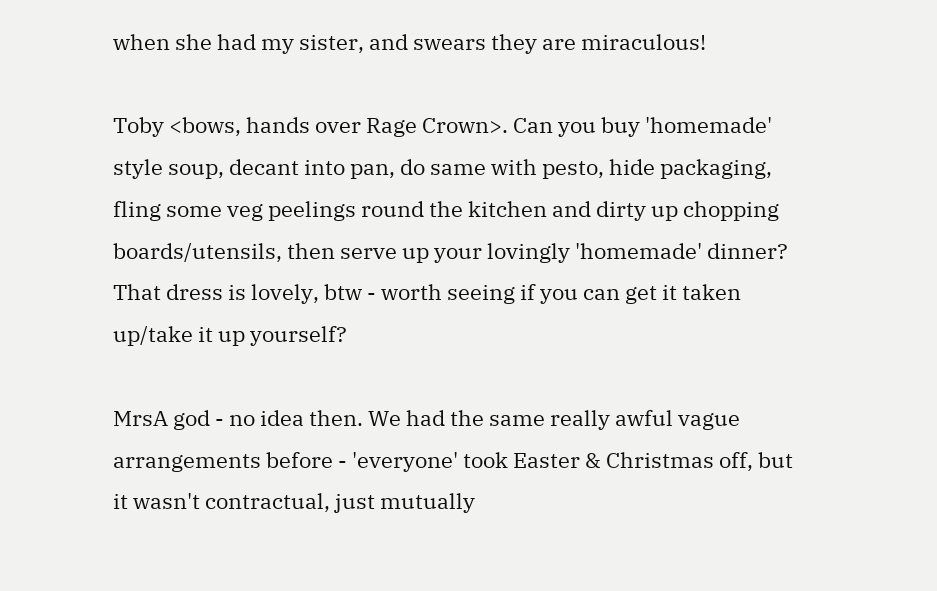when she had my sister, and swears they are miraculous!

Toby <bows, hands over Rage Crown>. Can you buy 'homemade' style soup, decant into pan, do same with pesto, hide packaging, fling some veg peelings round the kitchen and dirty up chopping boards/utensils, then serve up your lovingly 'homemade' dinner? That dress is lovely, btw - worth seeing if you can get it taken up/take it up yourself?

MrsA god - no idea then. We had the same really awful vague arrangements before - 'everyone' took Easter & Christmas off, but it wasn't contractual, just mutually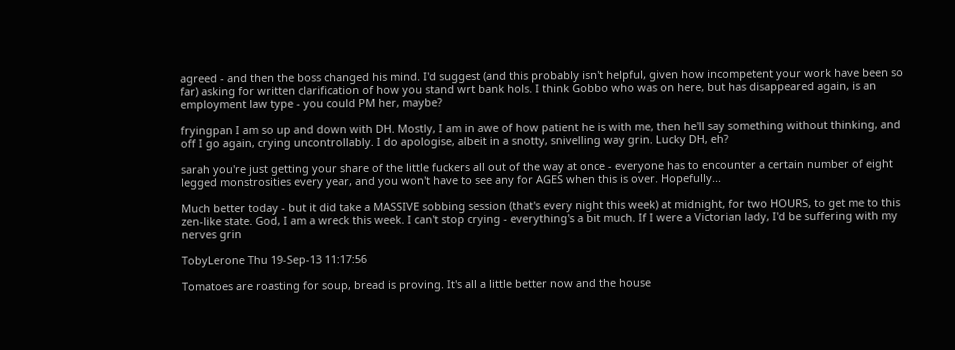agreed - and then the boss changed his mind. I'd suggest (and this probably isn't helpful, given how incompetent your work have been so far) asking for written clarification of how you stand wrt bank hols. I think Gobbo who was on here, but has disappeared again, is an employment law type - you could PM her, maybe?

fryingpan I am so up and down with DH. Mostly, I am in awe of how patient he is with me, then he'll say something without thinking, and off I go again, crying uncontrollably. I do apologise, albeit in a snotty, snivelling way grin. Lucky DH, eh?

sarah you're just getting your share of the little fuckers all out of the way at once - everyone has to encounter a certain number of eight legged monstrosities every year, and you won't have to see any for AGES when this is over. Hopefully...

Much better today - but it did take a MASSIVE sobbing session (that's every night this week) at midnight, for two HOURS, to get me to this zen-like state. God, I am a wreck this week. I can't stop crying - everything's a bit much. If I were a Victorian lady, I'd be suffering with my nerves grin

TobyLerone Thu 19-Sep-13 11:17:56

Tomatoes are roasting for soup, bread is proving. It's all a little better now and the house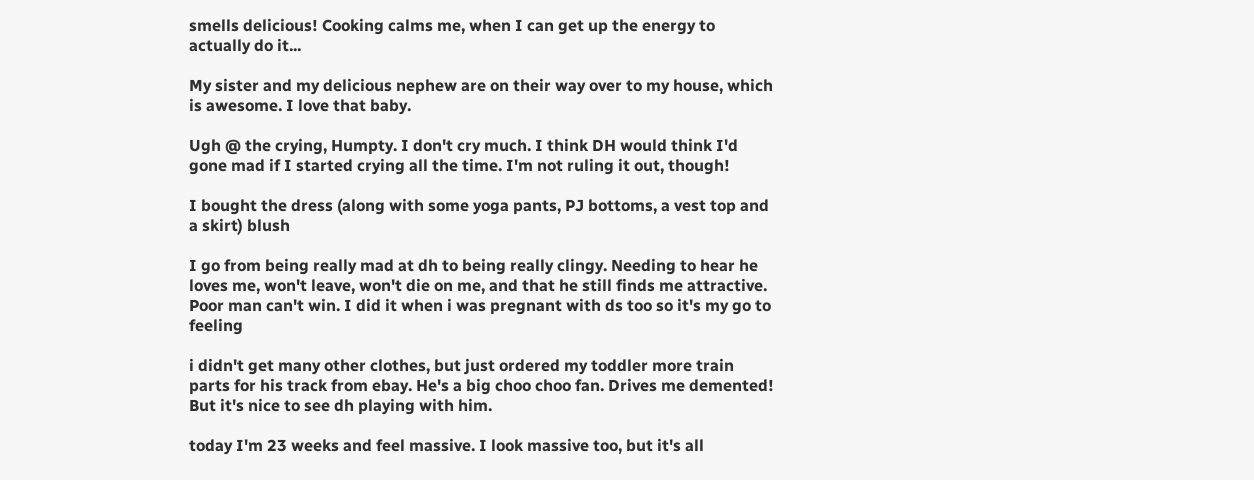smells delicious! Cooking calms me, when I can get up the energy to actually do it...

My sister and my delicious nephew are on their way over to my house, which is awesome. I love that baby.

Ugh @ the crying, Humpty. I don't cry much. I think DH would think I'd gone mad if I started crying all the time. I'm not ruling it out, though!

I bought the dress (along with some yoga pants, PJ bottoms, a vest top and a skirt) blush

I go from being really mad at dh to being really clingy. Needing to hear he loves me, won't leave, won't die on me, and that he still finds me attractive. Poor man can't win. I did it when i was pregnant with ds too so it's my go to feeling

i didn't get many other clothes, but just ordered my toddler more train parts for his track from ebay. He's a big choo choo fan. Drives me demented! But it's nice to see dh playing with him.

today I'm 23 weeks and feel massive. I look massive too, but it's all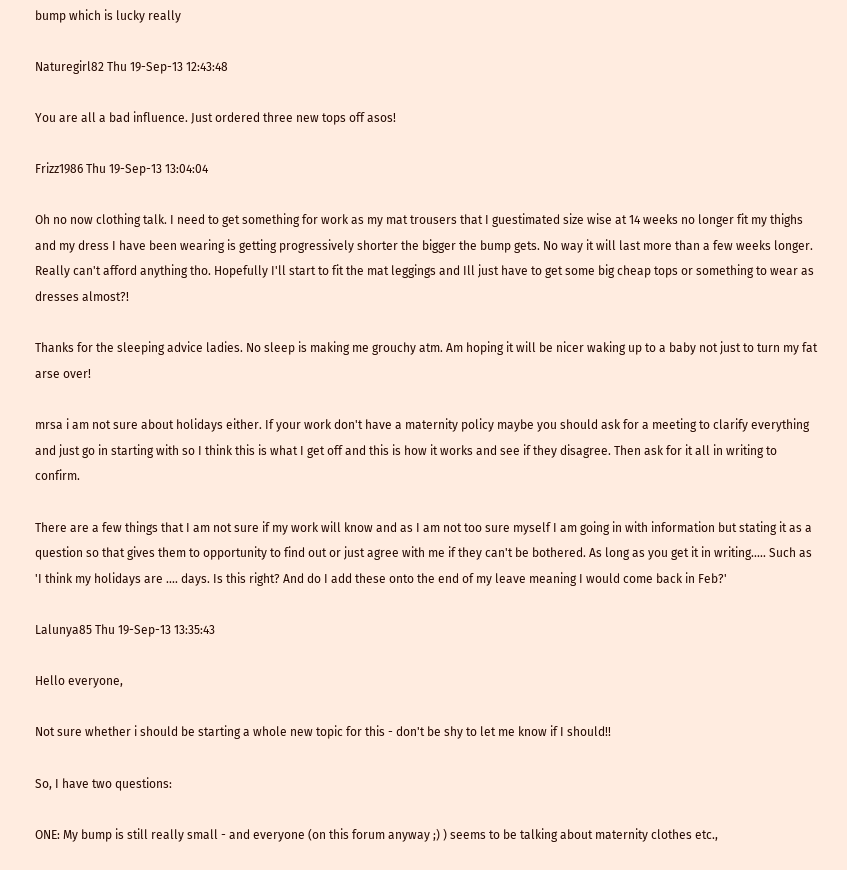bump which is lucky really

Naturegirl82 Thu 19-Sep-13 12:43:48

You are all a bad influence. Just ordered three new tops off asos!

Frizz1986 Thu 19-Sep-13 13:04:04

Oh no now clothing talk. I need to get something for work as my mat trousers that I guestimated size wise at 14 weeks no longer fit my thighs and my dress I have been wearing is getting progressively shorter the bigger the bump gets. No way it will last more than a few weeks longer.
Really can't afford anything tho. Hopefully I'll start to fit the mat leggings and Ill just have to get some big cheap tops or something to wear as dresses almost?!

Thanks for the sleeping advice ladies. No sleep is making me grouchy atm. Am hoping it will be nicer waking up to a baby not just to turn my fat arse over!

mrsa i am not sure about holidays either. If your work don't have a maternity policy maybe you should ask for a meeting to clarify everything and just go in starting with so I think this is what I get off and this is how it works and see if they disagree. Then ask for it all in writing to confirm.

There are a few things that I am not sure if my work will know and as I am not too sure myself I am going in with information but stating it as a question so that gives them to opportunity to find out or just agree with me if they can't be bothered. As long as you get it in writing..... Such as 'I think my holidays are .... days. Is this right? And do I add these onto the end of my leave meaning I would come back in Feb?'

Lalunya85 Thu 19-Sep-13 13:35:43

Hello everyone,

Not sure whether i should be starting a whole new topic for this - don't be shy to let me know if I should!!

So, I have two questions:

ONE: My bump is still really small - and everyone (on this forum anyway ;) ) seems to be talking about maternity clothes etc.,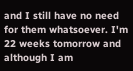and I still have no need for them whatsoever. I'm 22 weeks tomorrow and although I am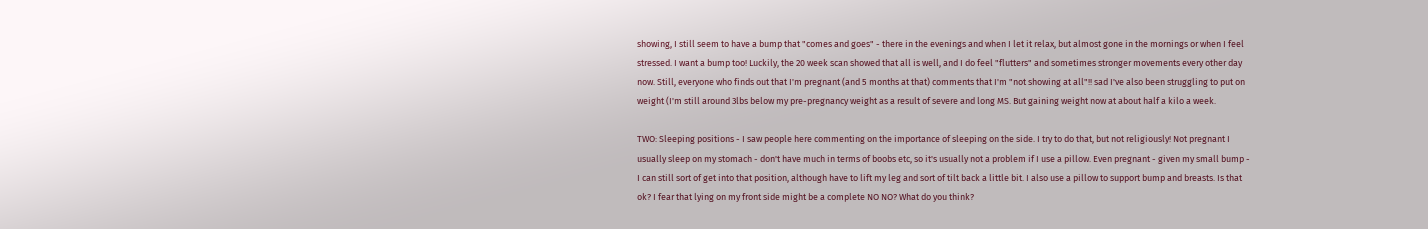showing, I still seem to have a bump that "comes and goes" - there in the evenings and when I let it relax, but almost gone in the mornings or when I feel stressed. I want a bump too! Luckily, the 20 week scan showed that all is well, and I do feel "flutters" and sometimes stronger movements every other day now. Still, everyone who finds out that I'm pregnant (and 5 months at that) comments that I'm "not showing at all"!! sad I've also been struggling to put on weight (I'm still around 3lbs below my pre-pregnancy weight as a result of severe and long MS. But gaining weight now at about half a kilo a week.

TWO: Sleeping positions - I saw people here commenting on the importance of sleeping on the side. I try to do that, but not religiously! Not pregnant I usually sleep on my stomach - don't have much in terms of boobs etc, so it's usually not a problem if I use a pillow. Even pregnant - given my small bump - I can still sort of get into that position, although have to lift my leg and sort of tilt back a little bit. I also use a pillow to support bump and breasts. Is that ok? I fear that lying on my front side might be a complete NO NO? What do you think?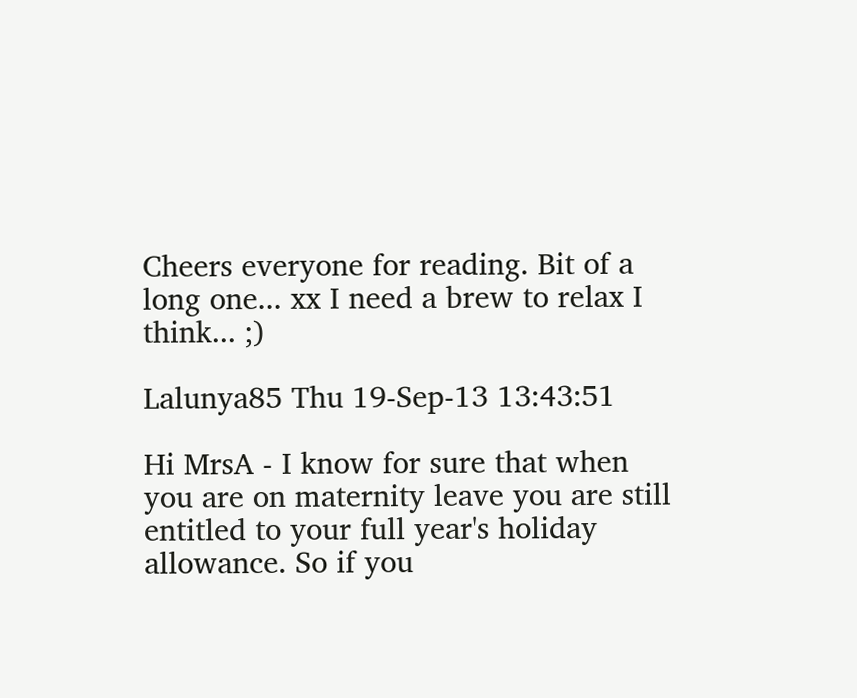Cheers everyone for reading. Bit of a long one... xx I need a brew to relax I think... ;)

Lalunya85 Thu 19-Sep-13 13:43:51

Hi MrsA - I know for sure that when you are on maternity leave you are still entitled to your full year's holiday allowance. So if you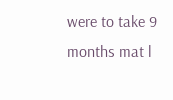were to take 9 months mat l